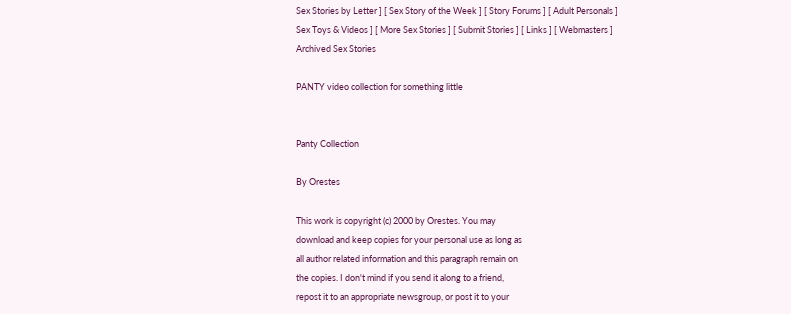Sex Stories by Letter ] [ Sex Story of the Week ] [ Story Forums ] [ Adult Personals ]
Sex Toys & Videos ] [ More Sex Stories ] [ Submit Stories ] [ Links ] [ Webmasters ]
Archived Sex Stories

PANTY video collection for something little


Panty Collection

By Orestes

This work is copyright (c) 2000 by Orestes. You may
download and keep copies for your personal use as long as
all author related information and this paragraph remain on
the copies. I don't mind if you send it along to a friend,
repost it to an appropriate newsgroup, or post it to your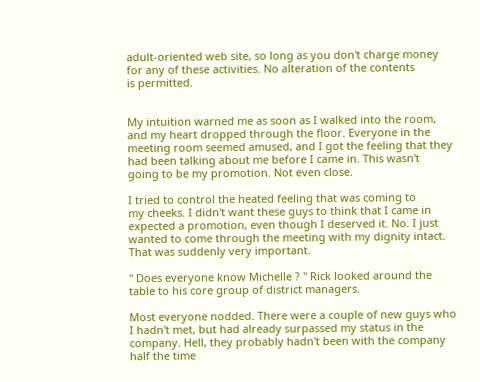adult-oriented web site, so long as you don't charge money
for any of these activities. No alteration of the contents
is permitted.


My intuition warned me as soon as I walked into the room,
and my heart dropped through the floor. Everyone in the
meeting room seemed amused, and I got the feeling that they
had been talking about me before I came in. This wasn't
going to be my promotion. Not even close.

I tried to control the heated feeling that was coming to
my cheeks. I didn't want these guys to think that I came in
expected a promotion, even though I deserved it. No. I just
wanted to come through the meeting with my dignity intact.
That was suddenly very important.

" Does everyone know Michelle ? " Rick looked around the
table to his core group of district managers.

Most everyone nodded. There were a couple of new guys who
I hadn't met, but had already surpassed my status in the
company. Hell, they probably hadn't been with the company
half the time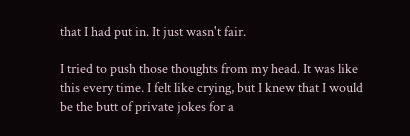that I had put in. It just wasn't fair.

I tried to push those thoughts from my head. It was like
this every time. I felt like crying, but I knew that I would
be the butt of private jokes for a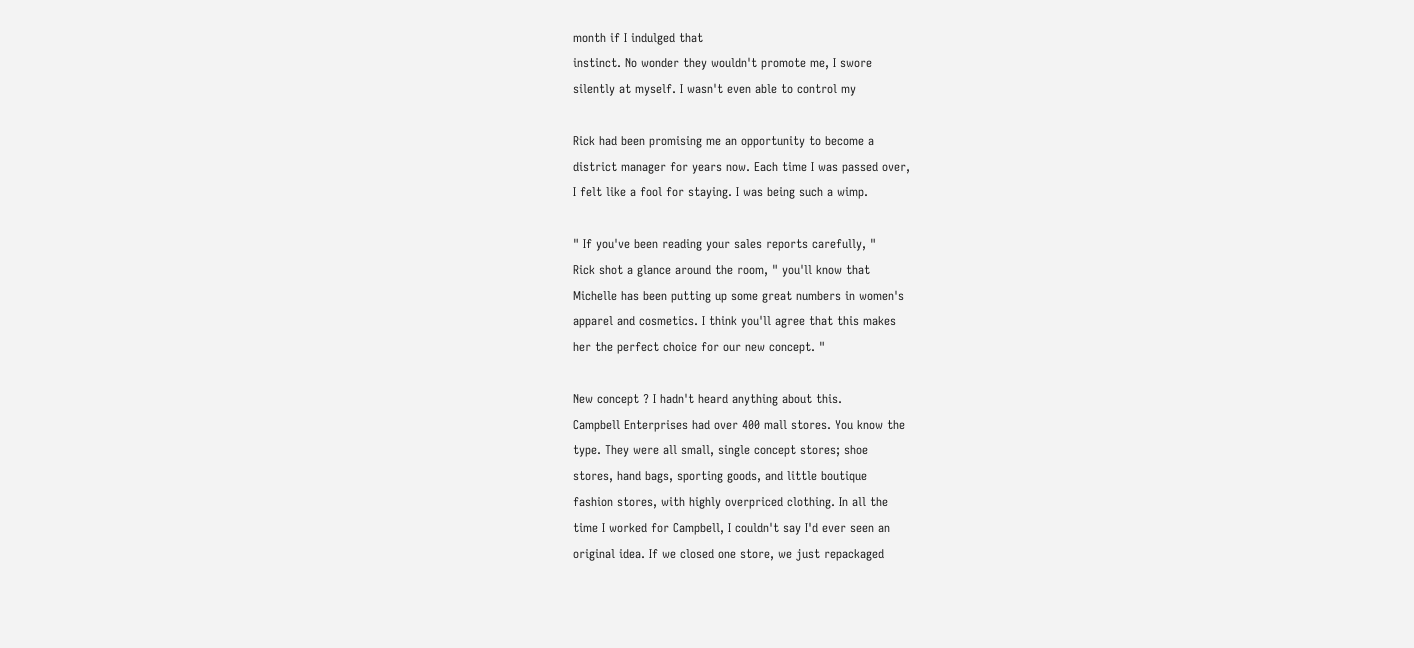month if I indulged that
instinct. No wonder they wouldn't promote me, I swore
silently at myself. I wasn't even able to control my

Rick had been promising me an opportunity to become a
district manager for years now. Each time I was passed over,
I felt like a fool for staying. I was being such a wimp.

" If you've been reading your sales reports carefully, "
Rick shot a glance around the room, " you'll know that
Michelle has been putting up some great numbers in women's
apparel and cosmetics. I think you'll agree that this makes
her the perfect choice for our new concept. "

New concept ? I hadn't heard anything about this.
Campbell Enterprises had over 400 mall stores. You know the
type. They were all small, single concept stores; shoe
stores, hand bags, sporting goods, and little boutique
fashion stores, with highly overpriced clothing. In all the
time I worked for Campbell, I couldn't say I'd ever seen an
original idea. If we closed one store, we just repackaged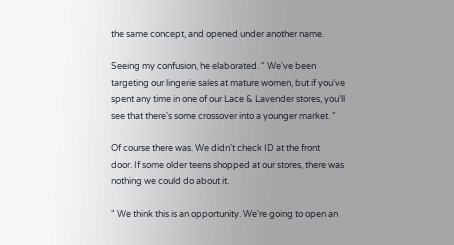the same concept, and opened under another name.

Seeing my confusion, he elaborated. " We've been
targeting our lingerie sales at mature women, but if you've
spent any time in one of our Lace & Lavender stores, you'll
see that there's some crossover into a younger market. "

Of course there was. We didn't check ID at the front
door. If some older teens shopped at our stores, there was
nothing we could do about it.

" We think this is an opportunity. We're going to open an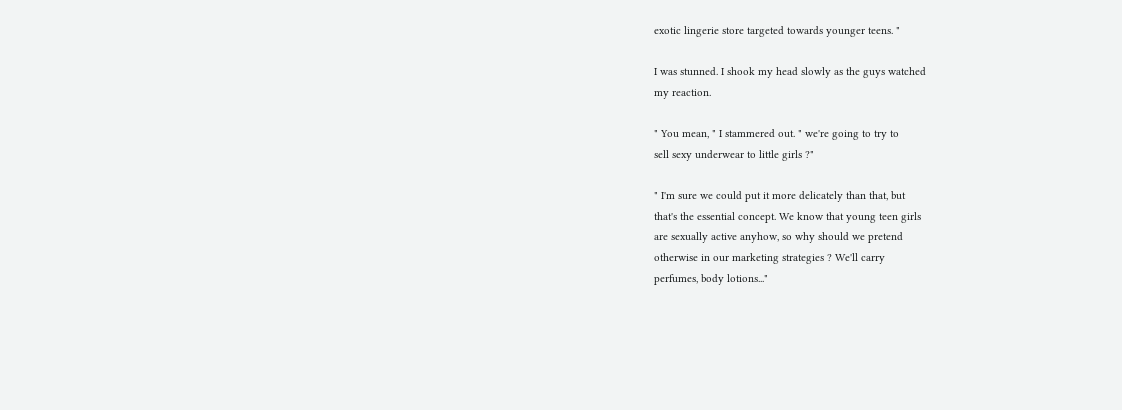exotic lingerie store targeted towards younger teens. "

I was stunned. I shook my head slowly as the guys watched
my reaction.

" You mean, " I stammered out. " we're going to try to
sell sexy underwear to little girls ?"

" I'm sure we could put it more delicately than that, but
that's the essential concept. We know that young teen girls
are sexually active anyhow, so why should we pretend
otherwise in our marketing strategies ? We'll carry
perfumes, body lotions..."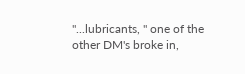"...lubricants, " one of the other DM's broke in,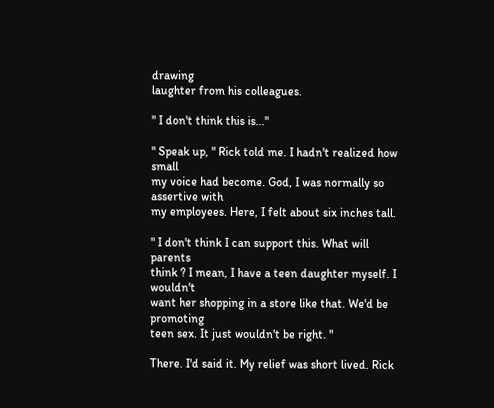drawing
laughter from his colleagues.

" I don't think this is..."

" Speak up, " Rick told me. I hadn't realized how small
my voice had become. God, I was normally so assertive with
my employees. Here, I felt about six inches tall.

" I don't think I can support this. What will parents
think ? I mean, I have a teen daughter myself. I wouldn't
want her shopping in a store like that. We'd be promoting
teen sex. It just wouldn't be right. "

There. I'd said it. My relief was short lived. Rick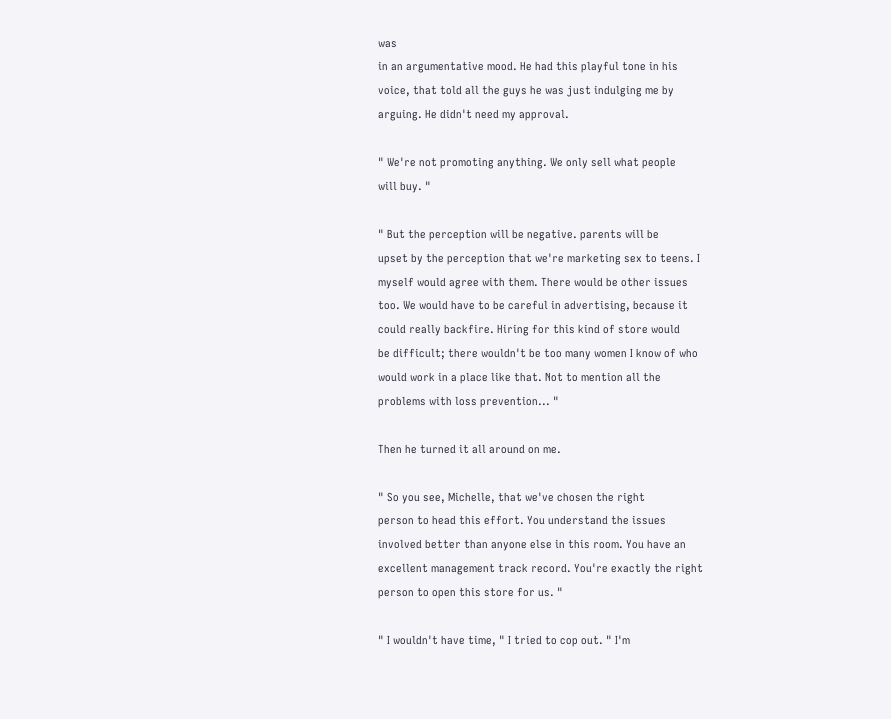was
in an argumentative mood. He had this playful tone in his
voice, that told all the guys he was just indulging me by
arguing. He didn't need my approval.

" We're not promoting anything. We only sell what people
will buy. "

" But the perception will be negative. parents will be
upset by the perception that we're marketing sex to teens. I
myself would agree with them. There would be other issues
too. We would have to be careful in advertising, because it
could really backfire. Hiring for this kind of store would
be difficult; there wouldn't be too many women I know of who
would work in a place like that. Not to mention all the
problems with loss prevention... "

Then he turned it all around on me.

" So you see, Michelle, that we've chosen the right
person to head this effort. You understand the issues
involved better than anyone else in this room. You have an
excellent management track record. You're exactly the right
person to open this store for us. "

" I wouldn't have time, " I tried to cop out. " I'm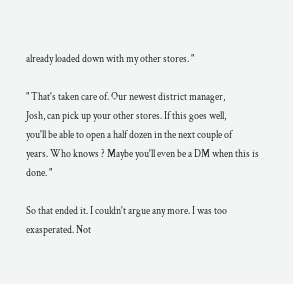already loaded down with my other stores. "

" That's taken care of. Our newest district manager,
Josh, can pick up your other stores. If this goes well,
you'll be able to open a half dozen in the next couple of
years. Who knows ? Maybe you'll even be a DM when this is
done. "

So that ended it. I couldn't argue any more. I was too
exasperated. Not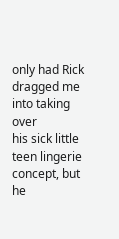only had Rick dragged me into taking over
his sick little teen lingerie concept, but he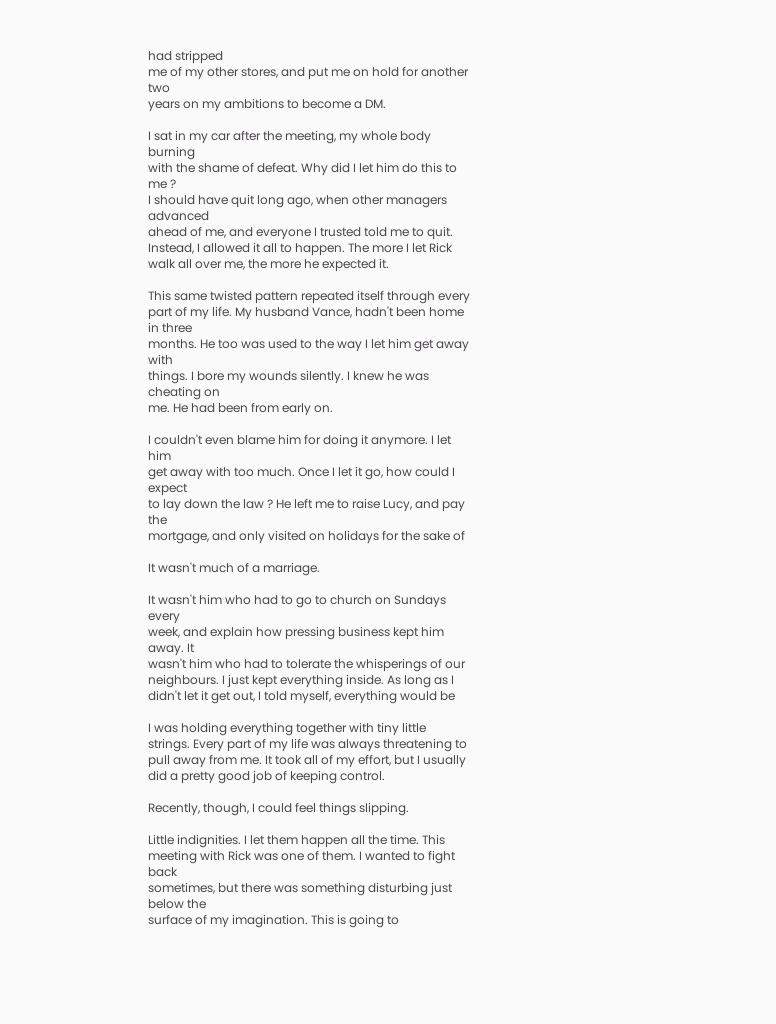had stripped
me of my other stores, and put me on hold for another two
years on my ambitions to become a DM.

I sat in my car after the meeting, my whole body burning
with the shame of defeat. Why did I let him do this to me ?
I should have quit long ago, when other managers advanced
ahead of me, and everyone I trusted told me to quit.
Instead, I allowed it all to happen. The more I let Rick
walk all over me, the more he expected it.

This same twisted pattern repeated itself through every
part of my life. My husband Vance, hadn't been home in three
months. He too was used to the way I let him get away with
things. I bore my wounds silently. I knew he was cheating on
me. He had been from early on.

I couldn't even blame him for doing it anymore. I let him
get away with too much. Once I let it go, how could I expect
to lay down the law ? He left me to raise Lucy, and pay the
mortgage, and only visited on holidays for the sake of

It wasn't much of a marriage.

It wasn't him who had to go to church on Sundays every
week, and explain how pressing business kept him away. It
wasn't him who had to tolerate the whisperings of our
neighbours. I just kept everything inside. As long as I
didn't let it get out, I told myself, everything would be

I was holding everything together with tiny little
strings. Every part of my life was always threatening to
pull away from me. It took all of my effort, but I usually
did a pretty good job of keeping control.

Recently, though, I could feel things slipping.

Little indignities. I let them happen all the time. This
meeting with Rick was one of them. I wanted to fight back
sometimes, but there was something disturbing just below the
surface of my imagination. This is going to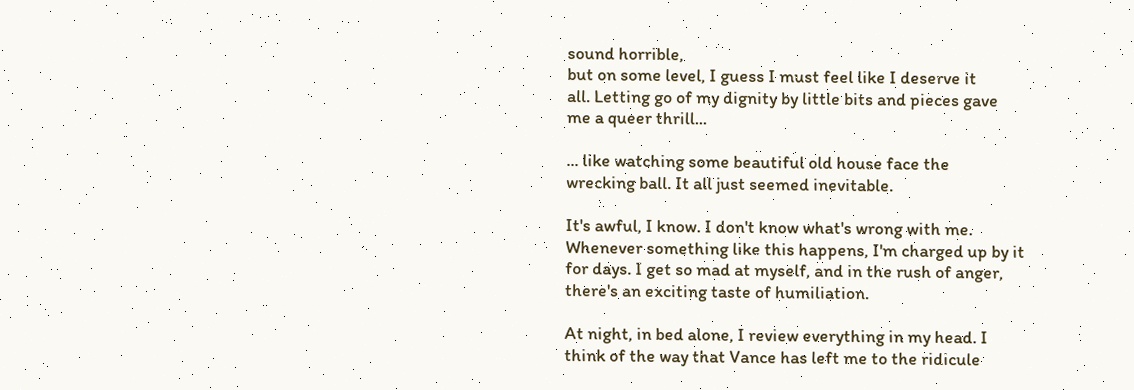sound horrible,
but on some level, I guess I must feel like I deserve it
all. Letting go of my dignity by little bits and pieces gave
me a queer thrill...

... like watching some beautiful old house face the
wrecking ball. It all just seemed inevitable.

It's awful, I know. I don't know what's wrong with me.
Whenever something like this happens, I'm charged up by it
for days. I get so mad at myself, and in the rush of anger,
there's an exciting taste of humiliation.

At night, in bed alone, I review everything in my head. I
think of the way that Vance has left me to the ridicule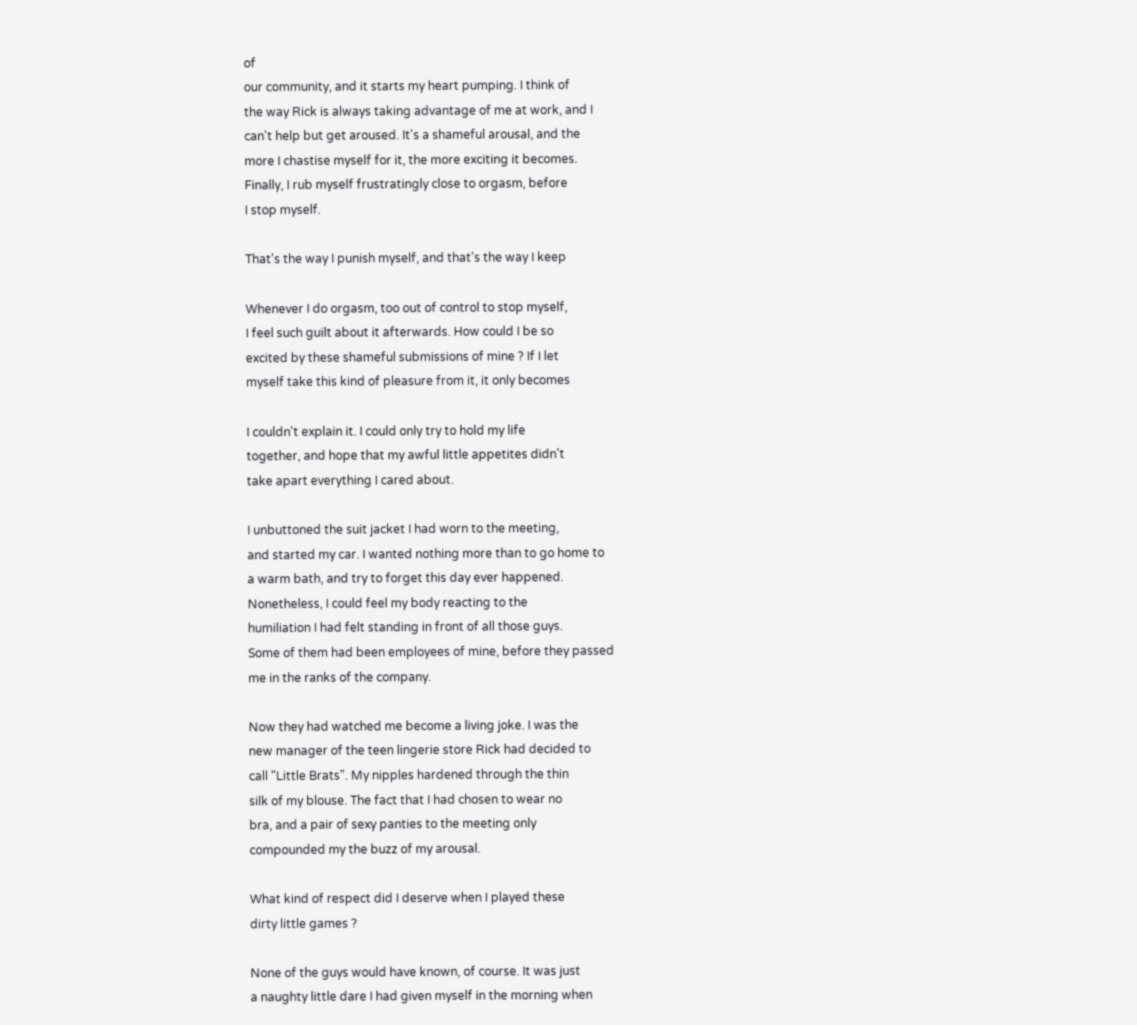of
our community, and it starts my heart pumping. I think of
the way Rick is always taking advantage of me at work, and I
can't help but get aroused. It's a shameful arousal, and the
more I chastise myself for it, the more exciting it becomes.
Finally, I rub myself frustratingly close to orgasm, before
I stop myself.

That's the way I punish myself, and that's the way I keep

Whenever I do orgasm, too out of control to stop myself,
I feel such guilt about it afterwards. How could I be so
excited by these shameful submissions of mine ? If I let
myself take this kind of pleasure from it, it only becomes

I couldn't explain it. I could only try to hold my life
together, and hope that my awful little appetites didn't
take apart everything I cared about.

I unbuttoned the suit jacket I had worn to the meeting,
and started my car. I wanted nothing more than to go home to
a warm bath, and try to forget this day ever happened.
Nonetheless, I could feel my body reacting to the
humiliation I had felt standing in front of all those guys.
Some of them had been employees of mine, before they passed
me in the ranks of the company.

Now they had watched me become a living joke. I was the
new manager of the teen lingerie store Rick had decided to
call "Little Brats". My nipples hardened through the thin
silk of my blouse. The fact that I had chosen to wear no
bra, and a pair of sexy panties to the meeting only
compounded my the buzz of my arousal.

What kind of respect did I deserve when I played these
dirty little games ?

None of the guys would have known, of course. It was just
a naughty little dare I had given myself in the morning when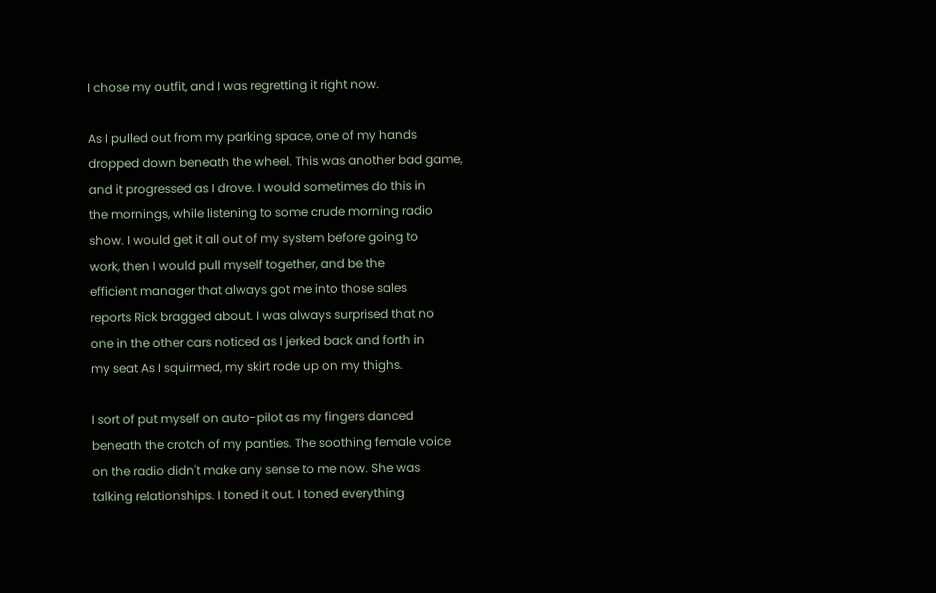I chose my outfit, and I was regretting it right now.

As I pulled out from my parking space, one of my hands
dropped down beneath the wheel. This was another bad game,
and it progressed as I drove. I would sometimes do this in
the mornings, while listening to some crude morning radio
show. I would get it all out of my system before going to
work, then I would pull myself together, and be the
efficient manager that always got me into those sales
reports Rick bragged about. I was always surprised that no
one in the other cars noticed as I jerked back and forth in
my seat As I squirmed, my skirt rode up on my thighs.

I sort of put myself on auto-pilot as my fingers danced
beneath the crotch of my panties. The soothing female voice
on the radio didn't make any sense to me now. She was
talking relationships. I toned it out. I toned everything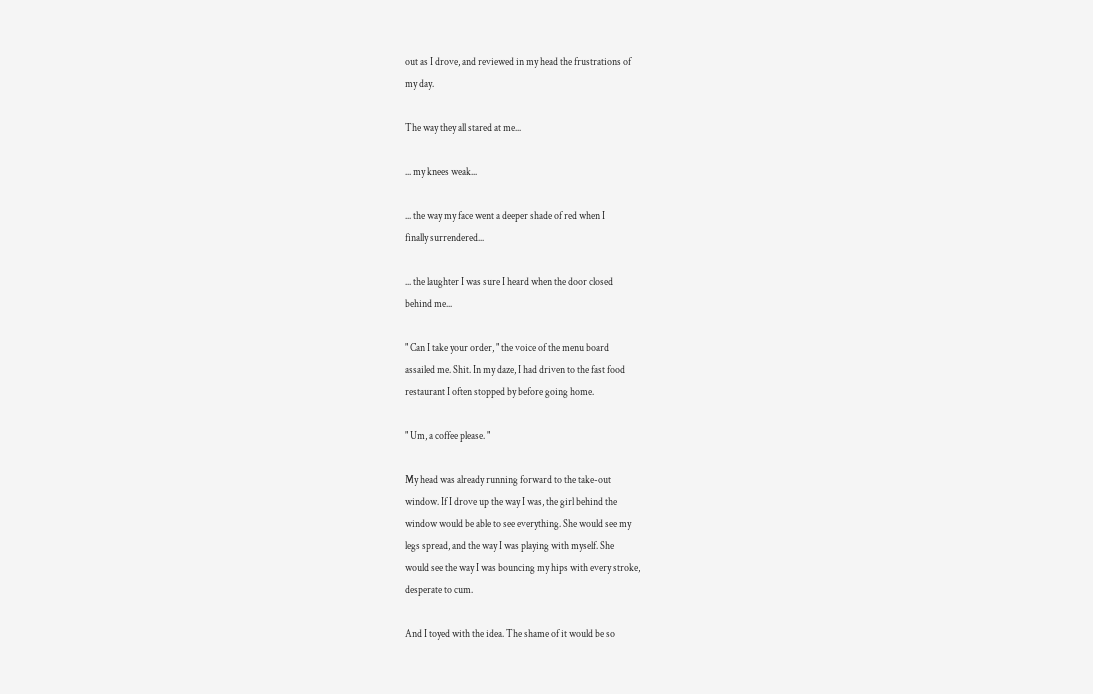out as I drove, and reviewed in my head the frustrations of
my day.

The way they all stared at me...

... my knees weak...

... the way my face went a deeper shade of red when I
finally surrendered...

... the laughter I was sure I heard when the door closed
behind me...

" Can I take your order, " the voice of the menu board
assailed me. Shit. In my daze, I had driven to the fast food
restaurant I often stopped by before going home.

" Um, a coffee please. "

My head was already running forward to the take-out
window. If I drove up the way I was, the girl behind the
window would be able to see everything. She would see my
legs spread, and the way I was playing with myself. She
would see the way I was bouncing my hips with every stroke,
desperate to cum.

And I toyed with the idea. The shame of it would be so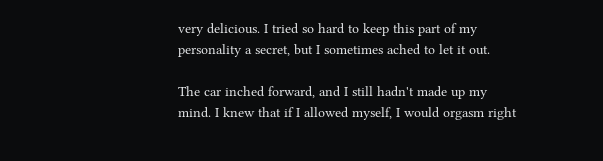very delicious. I tried so hard to keep this part of my
personality a secret, but I sometimes ached to let it out.

The car inched forward, and I still hadn't made up my
mind. I knew that if I allowed myself, I would orgasm right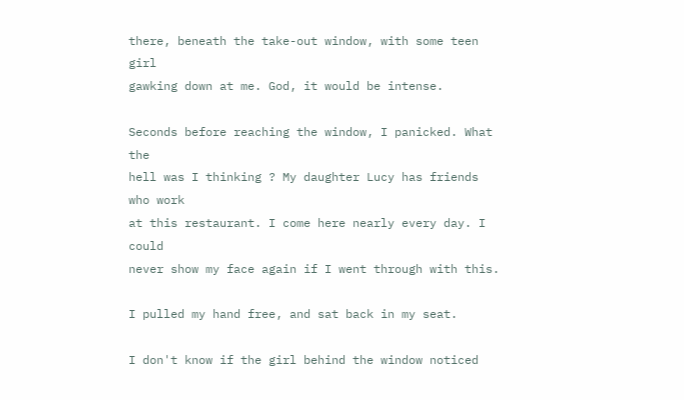there, beneath the take-out window, with some teen girl
gawking down at me. God, it would be intense.

Seconds before reaching the window, I panicked. What the
hell was I thinking ? My daughter Lucy has friends who work
at this restaurant. I come here nearly every day. I could
never show my face again if I went through with this.

I pulled my hand free, and sat back in my seat.

I don't know if the girl behind the window noticed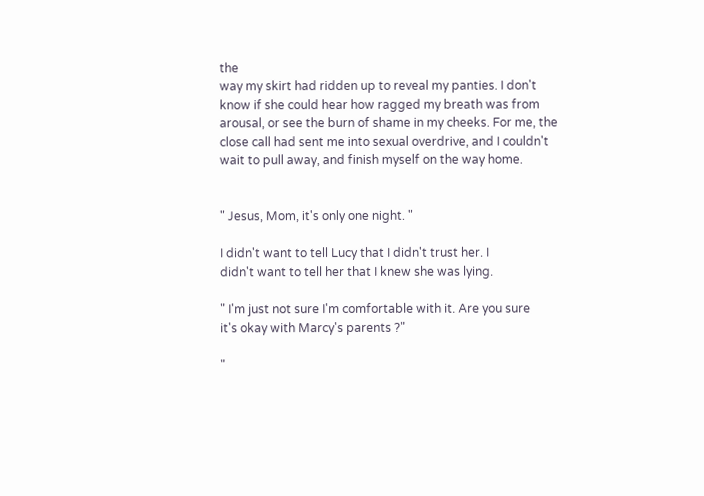the
way my skirt had ridden up to reveal my panties. I don't
know if she could hear how ragged my breath was from
arousal, or see the burn of shame in my cheeks. For me, the
close call had sent me into sexual overdrive, and I couldn't
wait to pull away, and finish myself on the way home.


" Jesus, Mom, it's only one night. "

I didn't want to tell Lucy that I didn't trust her. I
didn't want to tell her that I knew she was lying.

" I'm just not sure I'm comfortable with it. Are you sure
it's okay with Marcy's parents ?"

"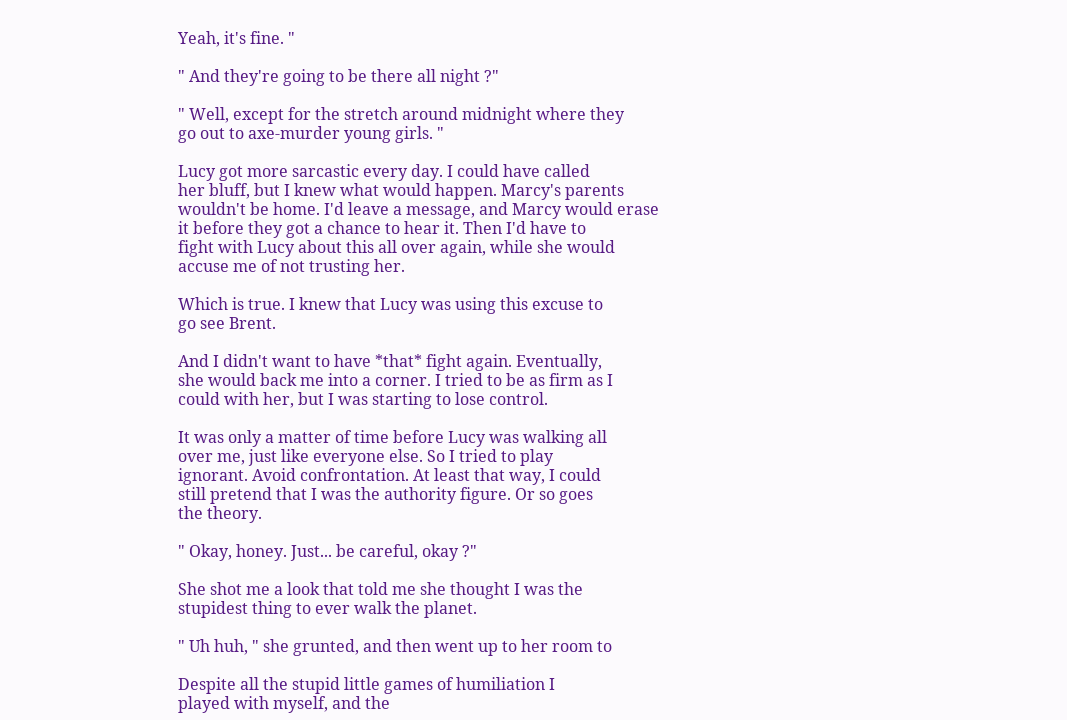Yeah, it's fine. "

" And they're going to be there all night ?"

" Well, except for the stretch around midnight where they
go out to axe-murder young girls. "

Lucy got more sarcastic every day. I could have called
her bluff, but I knew what would happen. Marcy's parents
wouldn't be home. I'd leave a message, and Marcy would erase
it before they got a chance to hear it. Then I'd have to
fight with Lucy about this all over again, while she would
accuse me of not trusting her.

Which is true. I knew that Lucy was using this excuse to
go see Brent.

And I didn't want to have *that* fight again. Eventually,
she would back me into a corner. I tried to be as firm as I
could with her, but I was starting to lose control.

It was only a matter of time before Lucy was walking all
over me, just like everyone else. So I tried to play
ignorant. Avoid confrontation. At least that way, I could
still pretend that I was the authority figure. Or so goes
the theory.

" Okay, honey. Just... be careful, okay ?"

She shot me a look that told me she thought I was the
stupidest thing to ever walk the planet.

" Uh huh, " she grunted, and then went up to her room to

Despite all the stupid little games of humiliation I
played with myself, and the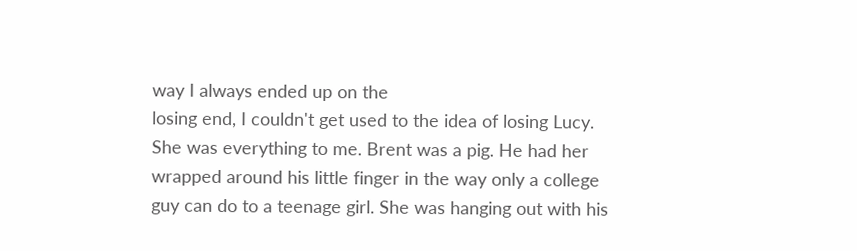way I always ended up on the
losing end, I couldn't get used to the idea of losing Lucy.
She was everything to me. Brent was a pig. He had her
wrapped around his little finger in the way only a college
guy can do to a teenage girl. She was hanging out with his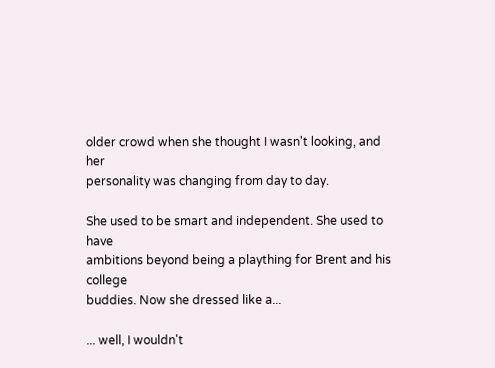older crowd when she thought I wasn't looking, and her
personality was changing from day to day.

She used to be smart and independent. She used to have
ambitions beyond being a plaything for Brent and his college
buddies. Now she dressed like a...

... well, I wouldn't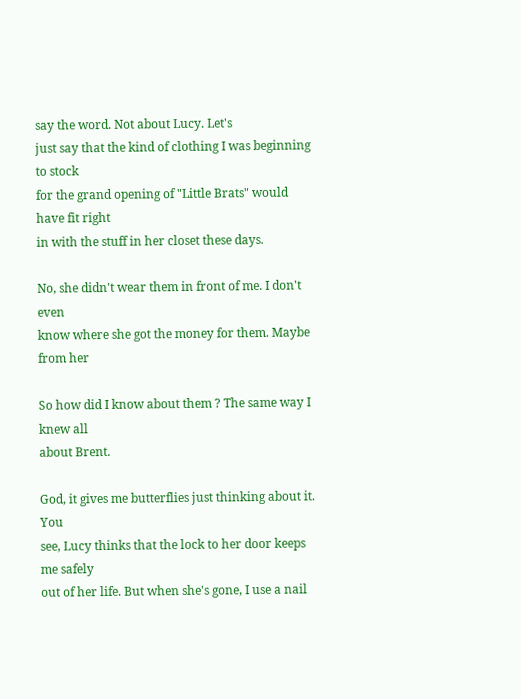say the word. Not about Lucy. Let's
just say that the kind of clothing I was beginning to stock
for the grand opening of "Little Brats" would have fit right
in with the stuff in her closet these days.

No, she didn't wear them in front of me. I don't even
know where she got the money for them. Maybe from her

So how did I know about them ? The same way I knew all
about Brent.

God, it gives me butterflies just thinking about it. You
see, Lucy thinks that the lock to her door keeps me safely
out of her life. But when she's gone, I use a nail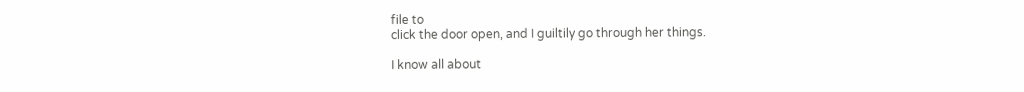file to
click the door open, and I guiltily go through her things.

I know all about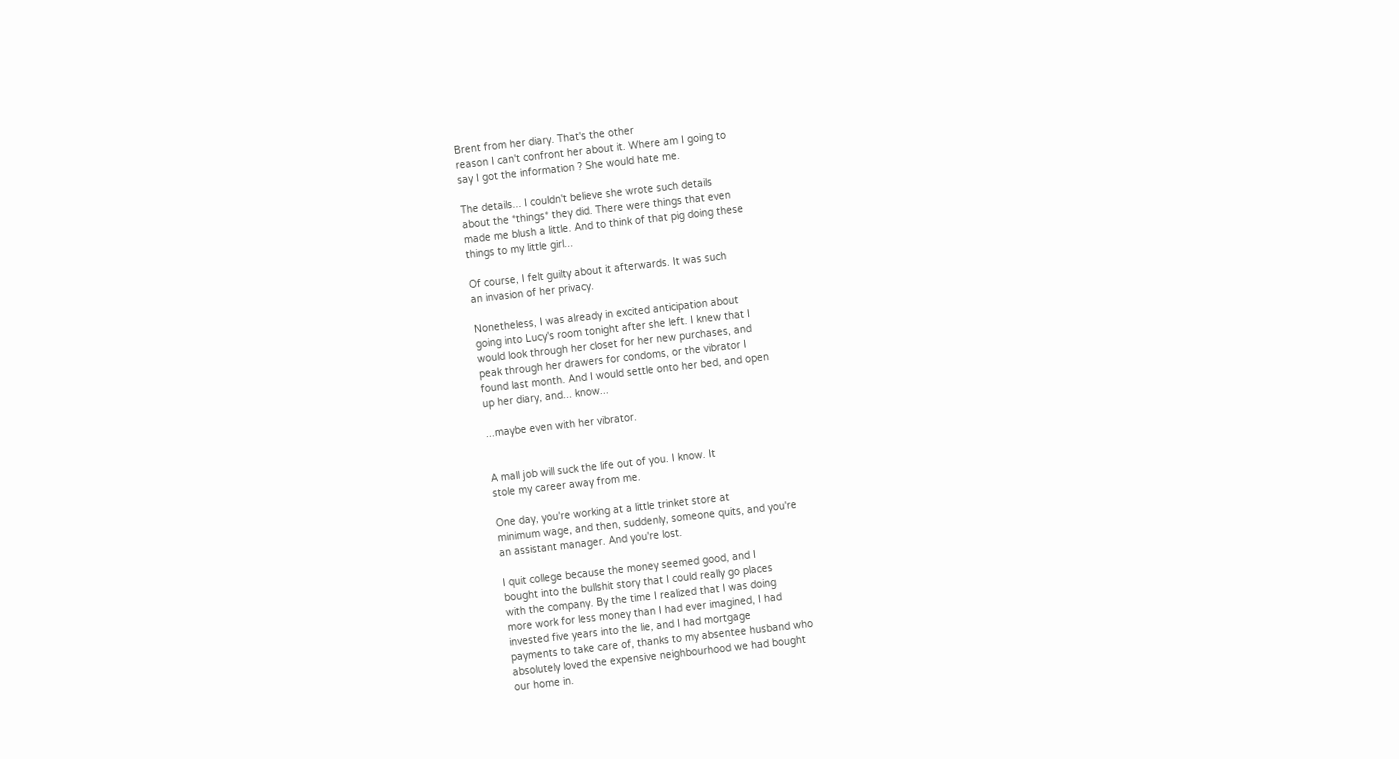Brent from her diary. That's the other
reason I can't confront her about it. Where am I going to
say I got the information ? She would hate me.

The details... I couldn't believe she wrote such details
about the *things* they did. There were things that even
made me blush a little. And to think of that pig doing these
things to my little girl...

Of course, I felt guilty about it afterwards. It was such
an invasion of her privacy.

Nonetheless, I was already in excited anticipation about
going into Lucy's room tonight after she left. I knew that I
would look through her closet for her new purchases, and
peak through her drawers for condoms, or the vibrator I
found last month. And I would settle onto her bed, and open
up her diary, and... know...

...maybe even with her vibrator.


A mall job will suck the life out of you. I know. It
stole my career away from me.

One day, you're working at a little trinket store at
minimum wage, and then, suddenly, someone quits, and you're
an assistant manager. And you're lost.

I quit college because the money seemed good, and I
bought into the bullshit story that I could really go places
with the company. By the time I realized that I was doing
more work for less money than I had ever imagined, I had
invested five years into the lie, and I had mortgage
payments to take care of, thanks to my absentee husband who
absolutely loved the expensive neighbourhood we had bought
our home in.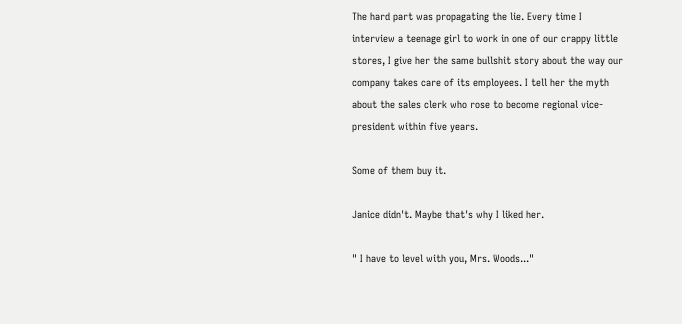The hard part was propagating the lie. Every time I
interview a teenage girl to work in one of our crappy little
stores, I give her the same bullshit story about the way our
company takes care of its employees. I tell her the myth
about the sales clerk who rose to become regional vice-
president within five years.

Some of them buy it.

Janice didn't. Maybe that's why I liked her.

" I have to level with you, Mrs. Woods..."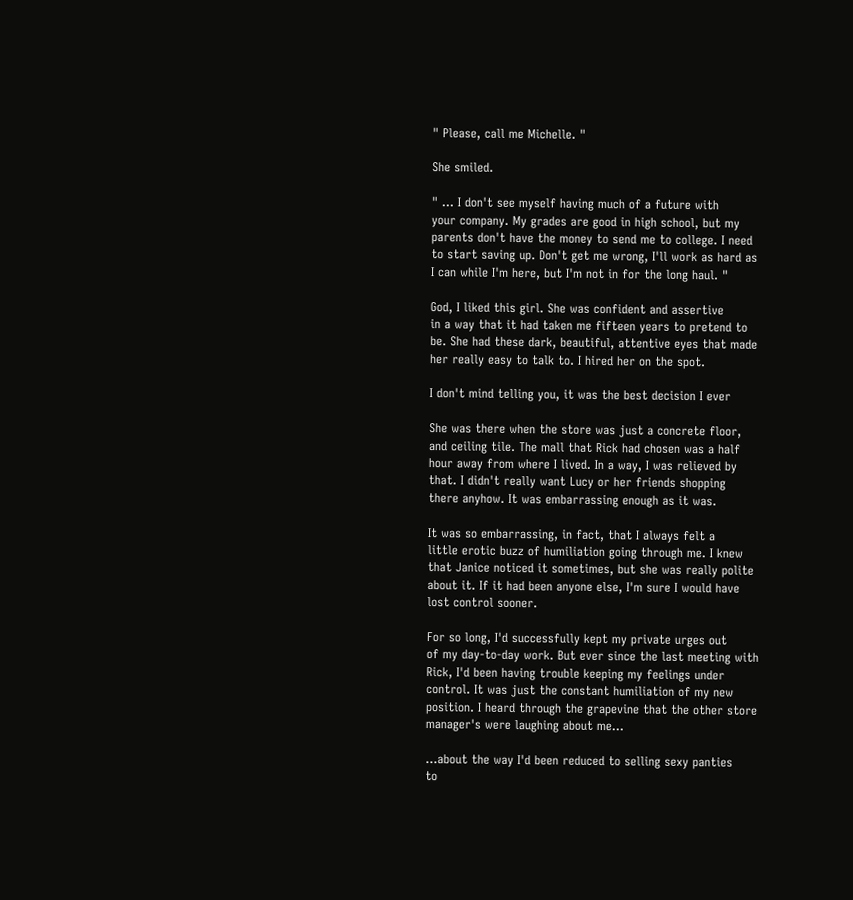" Please, call me Michelle. "

She smiled.

" ... I don't see myself having much of a future with
your company. My grades are good in high school, but my
parents don't have the money to send me to college. I need
to start saving up. Don't get me wrong, I'll work as hard as
I can while I'm here, but I'm not in for the long haul. "

God, I liked this girl. She was confident and assertive
in a way that it had taken me fifteen years to pretend to
be. She had these dark, beautiful, attentive eyes that made
her really easy to talk to. I hired her on the spot.

I don't mind telling you, it was the best decision I ever

She was there when the store was just a concrete floor,
and ceiling tile. The mall that Rick had chosen was a half
hour away from where I lived. In a way, I was relieved by
that. I didn't really want Lucy or her friends shopping
there anyhow. It was embarrassing enough as it was.

It was so embarrassing, in fact, that I always felt a
little erotic buzz of humiliation going through me. I knew
that Janice noticed it sometimes, but she was really polite
about it. If it had been anyone else, I'm sure I would have
lost control sooner.

For so long, I'd successfully kept my private urges out
of my day-to-day work. But ever since the last meeting with
Rick, I'd been having trouble keeping my feelings under
control. It was just the constant humiliation of my new
position. I heard through the grapevine that the other store
manager's were laughing about me...

...about the way I'd been reduced to selling sexy panties
to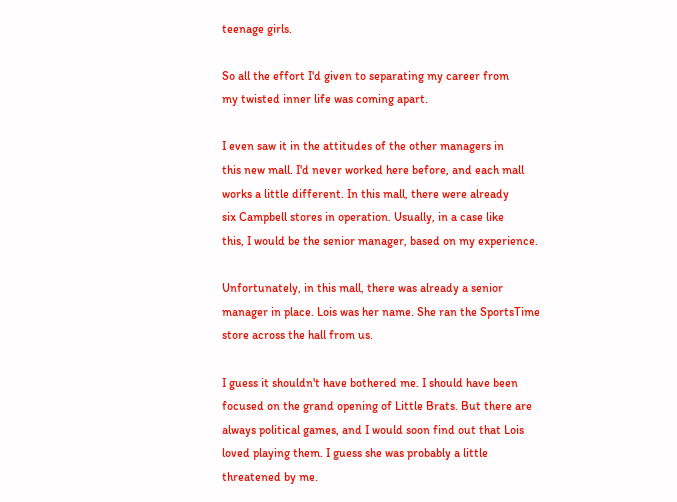teenage girls.

So all the effort I'd given to separating my career from
my twisted inner life was coming apart.

I even saw it in the attitudes of the other managers in
this new mall. I'd never worked here before, and each mall
works a little different. In this mall, there were already
six Campbell stores in operation. Usually, in a case like
this, I would be the senior manager, based on my experience.

Unfortunately, in this mall, there was already a senior
manager in place. Lois was her name. She ran the SportsTime
store across the hall from us.

I guess it shouldn't have bothered me. I should have been
focused on the grand opening of Little Brats. But there are
always political games, and I would soon find out that Lois
loved playing them. I guess she was probably a little
threatened by me.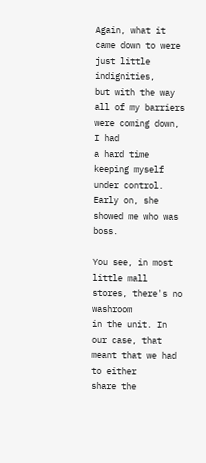Again, what it came down to were just little indignities,
but with the way all of my barriers were coming down, I had
a hard time keeping myself under control. Early on, she
showed me who was boss.

You see, in most little mall stores, there's no washroom
in the unit. In our case, that meant that we had to either
share the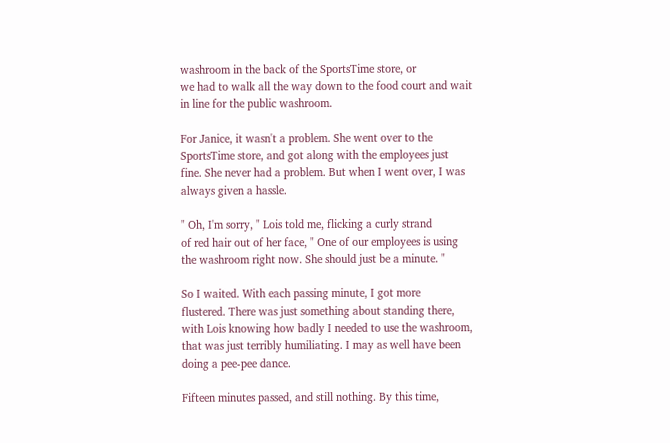washroom in the back of the SportsTime store, or
we had to walk all the way down to the food court and wait
in line for the public washroom.

For Janice, it wasn't a problem. She went over to the
SportsTime store, and got along with the employees just
fine. She never had a problem. But when I went over, I was
always given a hassle.

" Oh, I'm sorry, " Lois told me, flicking a curly strand
of red hair out of her face, " One of our employees is using
the washroom right now. She should just be a minute. "

So I waited. With each passing minute, I got more
flustered. There was just something about standing there,
with Lois knowing how badly I needed to use the washroom,
that was just terribly humiliating. I may as well have been
doing a pee-pee dance.

Fifteen minutes passed, and still nothing. By this time,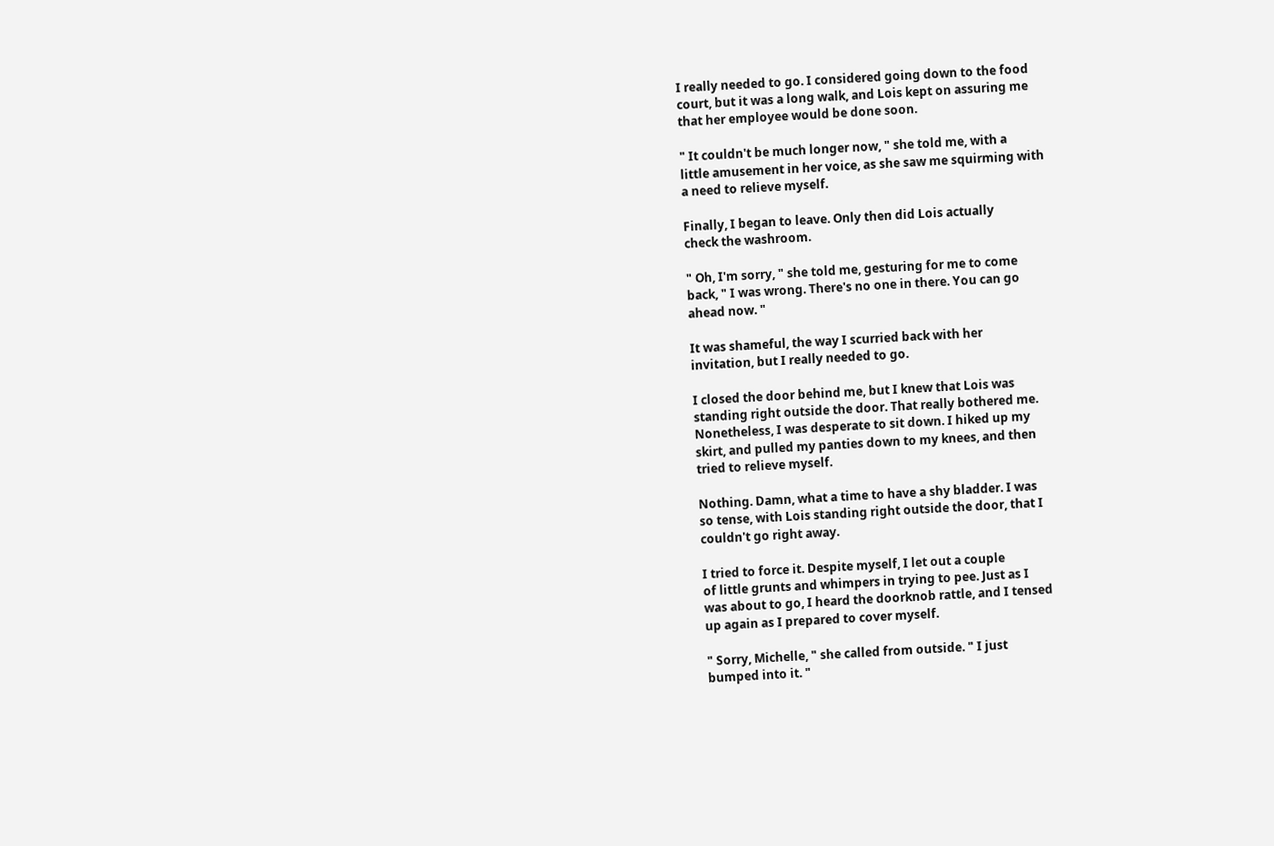I really needed to go. I considered going down to the food
court, but it was a long walk, and Lois kept on assuring me
that her employee would be done soon.

" It couldn't be much longer now, " she told me, with a
little amusement in her voice, as she saw me squirming with
a need to relieve myself.

Finally, I began to leave. Only then did Lois actually
check the washroom.

" Oh, I'm sorry, " she told me, gesturing for me to come
back, " I was wrong. There's no one in there. You can go
ahead now. "

It was shameful, the way I scurried back with her
invitation, but I really needed to go.

I closed the door behind me, but I knew that Lois was
standing right outside the door. That really bothered me.
Nonetheless, I was desperate to sit down. I hiked up my
skirt, and pulled my panties down to my knees, and then
tried to relieve myself.

Nothing. Damn, what a time to have a shy bladder. I was
so tense, with Lois standing right outside the door, that I
couldn't go right away.

I tried to force it. Despite myself, I let out a couple
of little grunts and whimpers in trying to pee. Just as I
was about to go, I heard the doorknob rattle, and I tensed
up again as I prepared to cover myself.

" Sorry, Michelle, " she called from outside. " I just
bumped into it. "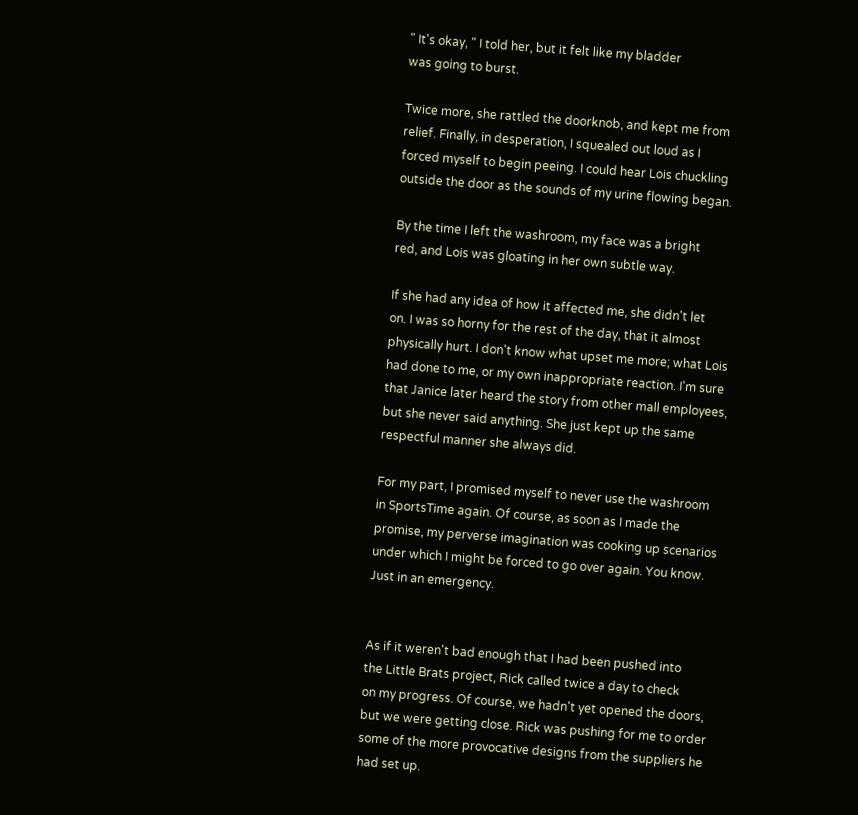" It's okay, " I told her, but it felt like my bladder
was going to burst.

Twice more, she rattled the doorknob, and kept me from
relief. Finally, in desperation, I squealed out loud as I
forced myself to begin peeing. I could hear Lois chuckling
outside the door as the sounds of my urine flowing began.

By the time I left the washroom, my face was a bright
red, and Lois was gloating in her own subtle way.

If she had any idea of how it affected me, she didn't let
on. I was so horny for the rest of the day, that it almost
physically hurt. I don't know what upset me more; what Lois
had done to me, or my own inappropriate reaction. I'm sure
that Janice later heard the story from other mall employees,
but she never said anything. She just kept up the same
respectful manner she always did.

For my part, I promised myself to never use the washroom
in SportsTime again. Of course, as soon as I made the
promise, my perverse imagination was cooking up scenarios
under which I might be forced to go over again. You know.
Just in an emergency.


As if it weren't bad enough that I had been pushed into
the Little Brats project, Rick called twice a day to check
on my progress. Of course, we hadn't yet opened the doors,
but we were getting close. Rick was pushing for me to order
some of the more provocative designs from the suppliers he
had set up.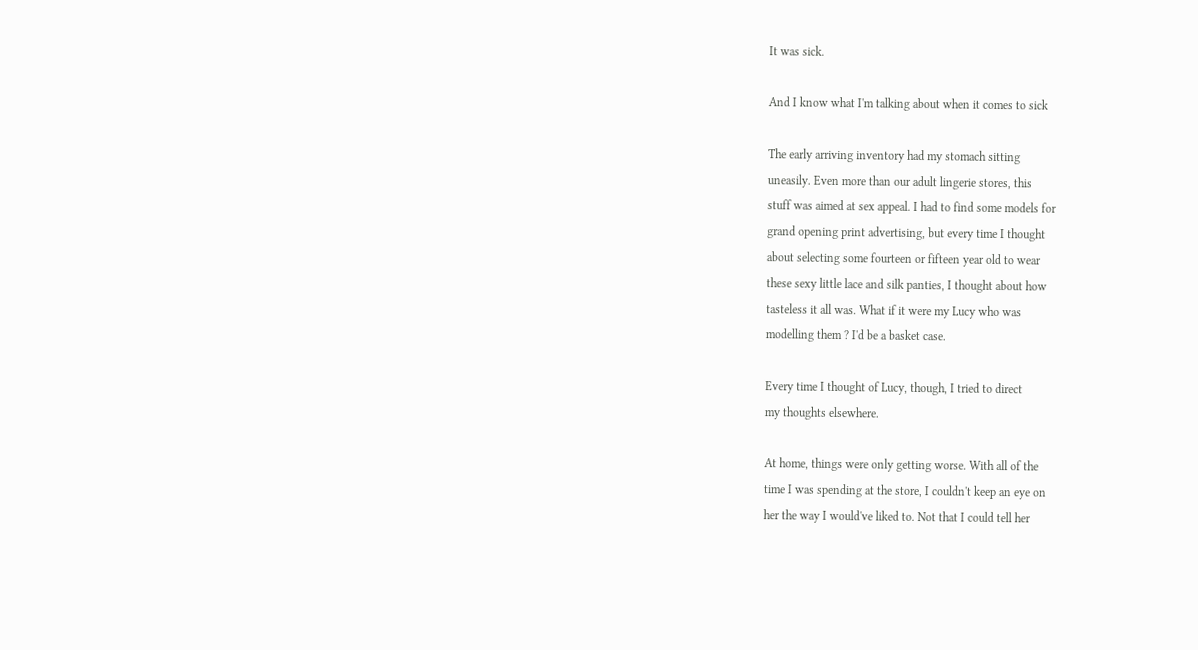It was sick.

And I know what I'm talking about when it comes to sick

The early arriving inventory had my stomach sitting
uneasily. Even more than our adult lingerie stores, this
stuff was aimed at sex appeal. I had to find some models for
grand opening print advertising, but every time I thought
about selecting some fourteen or fifteen year old to wear
these sexy little lace and silk panties, I thought about how
tasteless it all was. What if it were my Lucy who was
modelling them ? I'd be a basket case.

Every time I thought of Lucy, though, I tried to direct
my thoughts elsewhere.

At home, things were only getting worse. With all of the
time I was spending at the store, I couldn't keep an eye on
her the way I would've liked to. Not that I could tell her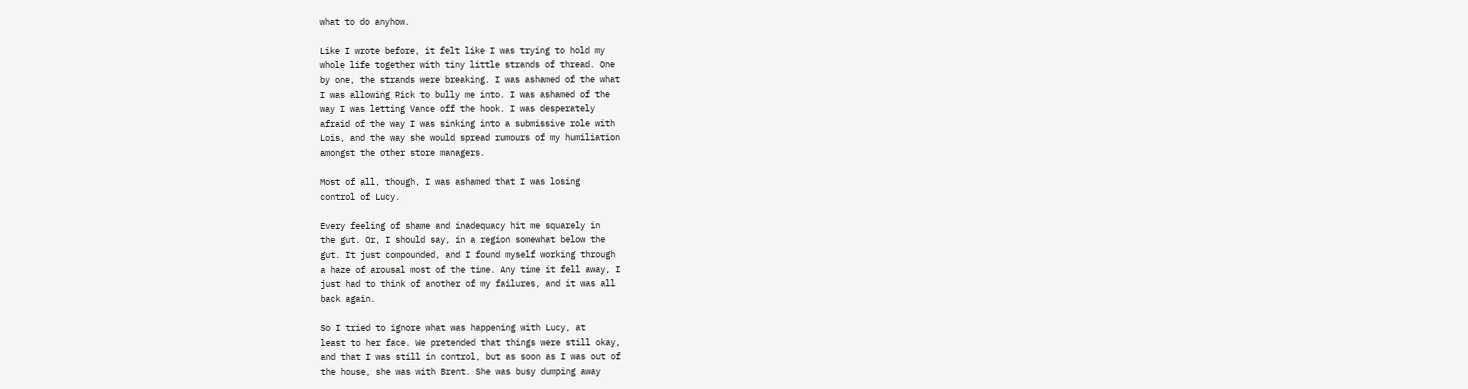what to do anyhow.

Like I wrote before, it felt like I was trying to hold my
whole life together with tiny little strands of thread. One
by one, the strands were breaking. I was ashamed of the what
I was allowing Rick to bully me into. I was ashamed of the
way I was letting Vance off the hook. I was desperately
afraid of the way I was sinking into a submissive role with
Lois, and the way she would spread rumours of my humiliation
amongst the other store managers.

Most of all, though, I was ashamed that I was losing
control of Lucy.

Every feeling of shame and inadequacy hit me squarely in
the gut. Or, I should say, in a region somewhat below the
gut. It just compounded, and I found myself working through
a haze of arousal most of the time. Any time it fell away, I
just had to think of another of my failures, and it was all
back again.

So I tried to ignore what was happening with Lucy, at
least to her face. We pretended that things were still okay,
and that I was still in control, but as soon as I was out of
the house, she was with Brent. She was busy dumping away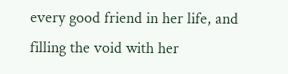every good friend in her life, and filling the void with her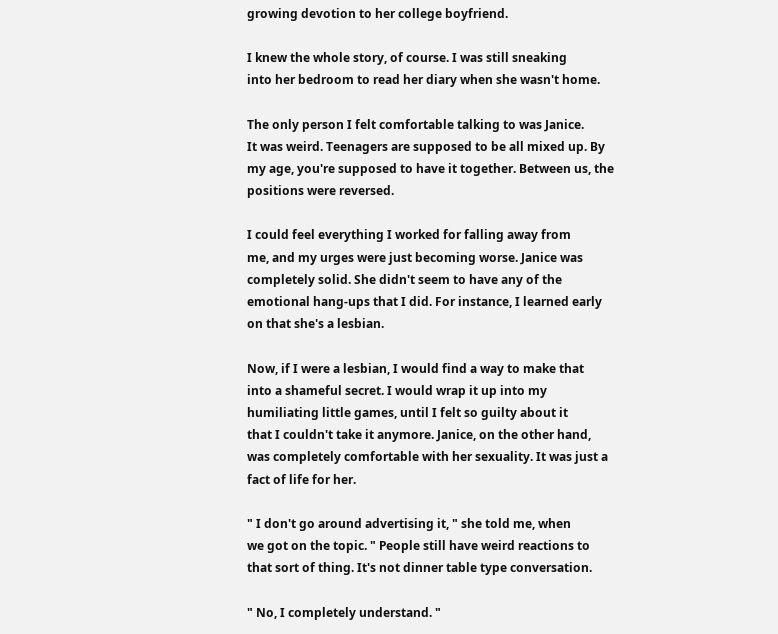growing devotion to her college boyfriend.

I knew the whole story, of course. I was still sneaking
into her bedroom to read her diary when she wasn't home.

The only person I felt comfortable talking to was Janice.
It was weird. Teenagers are supposed to be all mixed up. By
my age, you're supposed to have it together. Between us, the
positions were reversed.

I could feel everything I worked for falling away from
me, and my urges were just becoming worse. Janice was
completely solid. She didn't seem to have any of the
emotional hang-ups that I did. For instance, I learned early
on that she's a lesbian.

Now, if I were a lesbian, I would find a way to make that
into a shameful secret. I would wrap it up into my
humiliating little games, until I felt so guilty about it
that I couldn't take it anymore. Janice, on the other hand,
was completely comfortable with her sexuality. It was just a
fact of life for her.

" I don't go around advertising it, " she told me, when
we got on the topic. " People still have weird reactions to
that sort of thing. It's not dinner table type conversation.

" No, I completely understand. "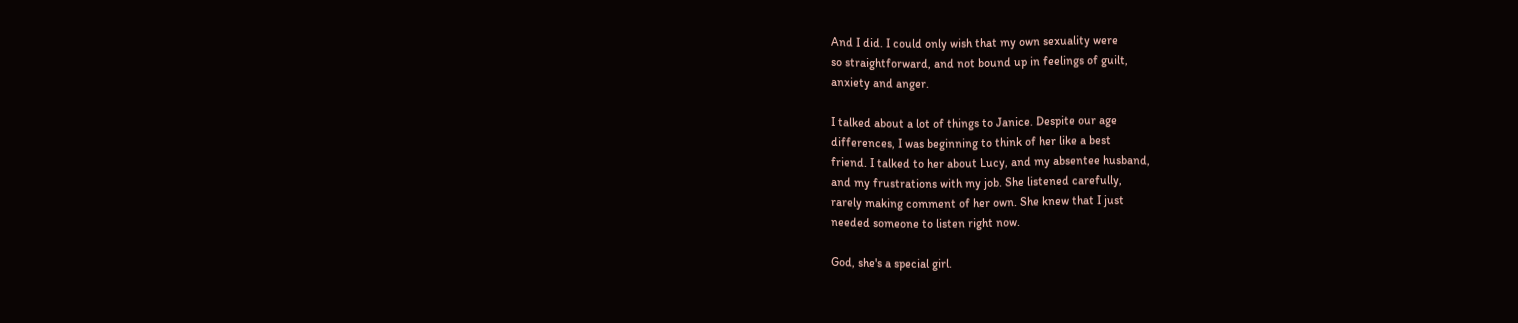And I did. I could only wish that my own sexuality were
so straightforward, and not bound up in feelings of guilt,
anxiety and anger.

I talked about a lot of things to Janice. Despite our age
differences, I was beginning to think of her like a best
friend. I talked to her about Lucy, and my absentee husband,
and my frustrations with my job. She listened carefully,
rarely making comment of her own. She knew that I just
needed someone to listen right now.

God, she's a special girl.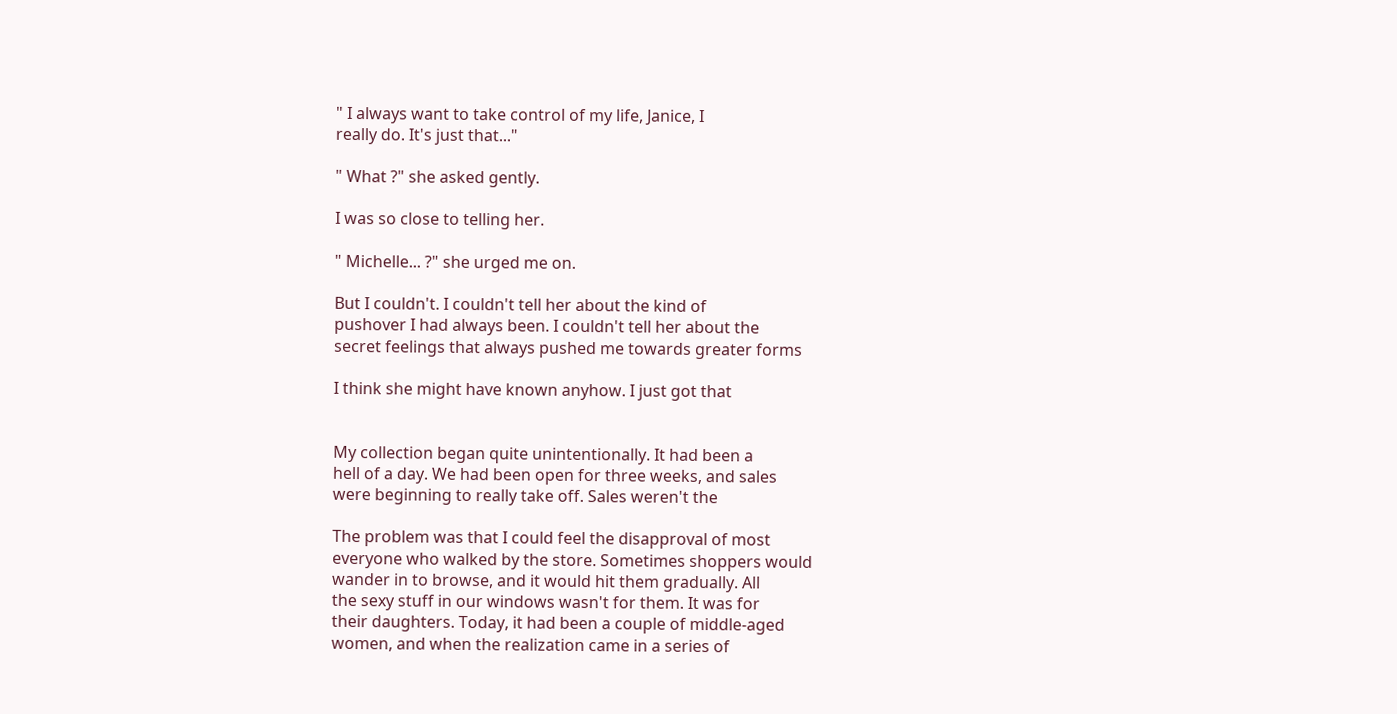" I always want to take control of my life, Janice, I
really do. It's just that..."

" What ?" she asked gently.

I was so close to telling her.

" Michelle... ?" she urged me on.

But I couldn't. I couldn't tell her about the kind of
pushover I had always been. I couldn't tell her about the
secret feelings that always pushed me towards greater forms

I think she might have known anyhow. I just got that


My collection began quite unintentionally. It had been a
hell of a day. We had been open for three weeks, and sales
were beginning to really take off. Sales weren't the

The problem was that I could feel the disapproval of most
everyone who walked by the store. Sometimes shoppers would
wander in to browse, and it would hit them gradually. All
the sexy stuff in our windows wasn't for them. It was for
their daughters. Today, it had been a couple of middle-aged
women, and when the realization came in a series of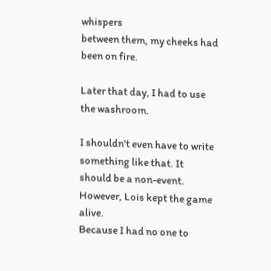whispers
between them, my cheeks had been on fire.

Later that day, I had to use the washroom.

I shouldn't even have to write something like that. It
should be a non-event. However, Lois kept the game alive.
Because I had no one to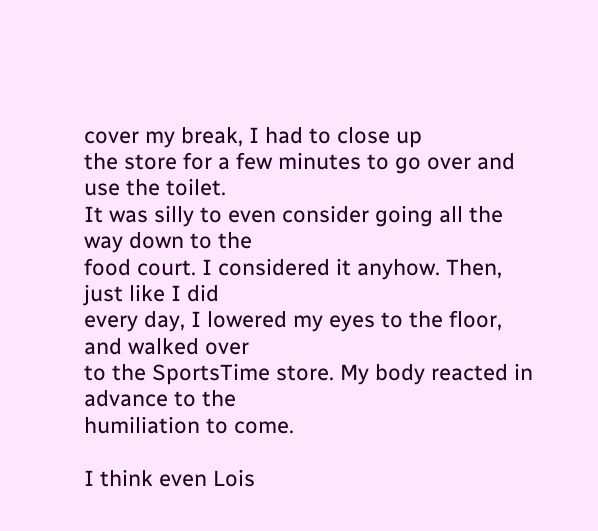cover my break, I had to close up
the store for a few minutes to go over and use the toilet.
It was silly to even consider going all the way down to the
food court. I considered it anyhow. Then, just like I did
every day, I lowered my eyes to the floor, and walked over
to the SportsTime store. My body reacted in advance to the
humiliation to come.

I think even Lois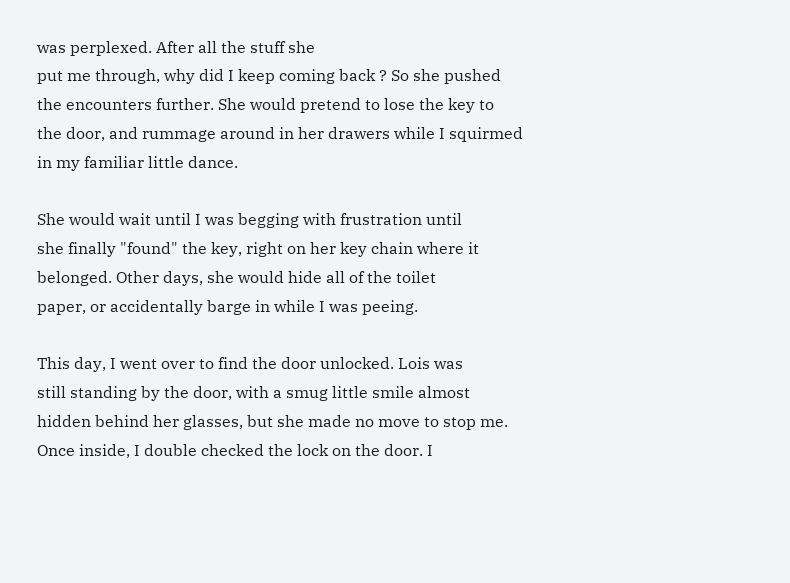was perplexed. After all the stuff she
put me through, why did I keep coming back ? So she pushed
the encounters further. She would pretend to lose the key to
the door, and rummage around in her drawers while I squirmed
in my familiar little dance.

She would wait until I was begging with frustration until
she finally "found" the key, right on her key chain where it
belonged. Other days, she would hide all of the toilet
paper, or accidentally barge in while I was peeing.

This day, I went over to find the door unlocked. Lois was
still standing by the door, with a smug little smile almost
hidden behind her glasses, but she made no move to stop me.
Once inside, I double checked the lock on the door. I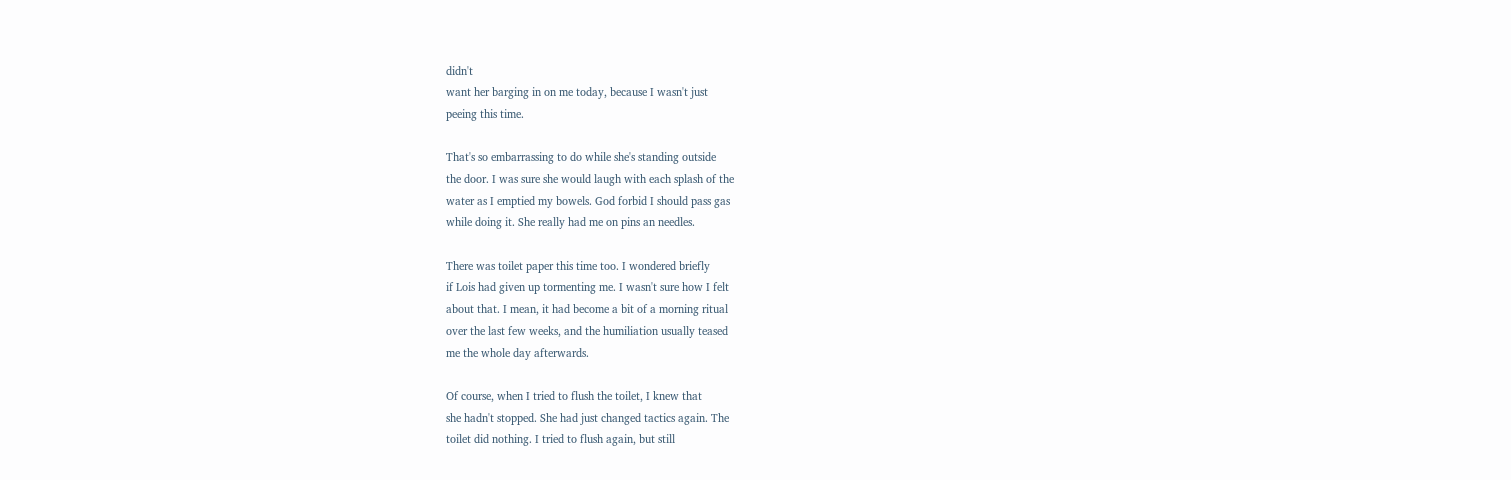didn't
want her barging in on me today, because I wasn't just
peeing this time.

That's so embarrassing to do while she's standing outside
the door. I was sure she would laugh with each splash of the
water as I emptied my bowels. God forbid I should pass gas
while doing it. She really had me on pins an needles.

There was toilet paper this time too. I wondered briefly
if Lois had given up tormenting me. I wasn't sure how I felt
about that. I mean, it had become a bit of a morning ritual
over the last few weeks, and the humiliation usually teased
me the whole day afterwards.

Of course, when I tried to flush the toilet, I knew that
she hadn't stopped. She had just changed tactics again. The
toilet did nothing. I tried to flush again, but still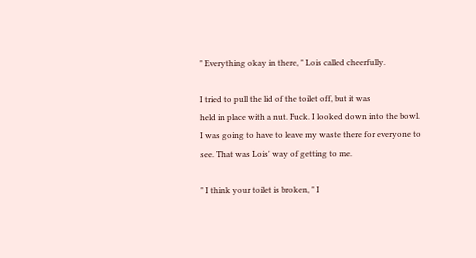" Everything okay in there, " Lois called cheerfully.

I tried to pull the lid of the toilet off, but it was
held in place with a nut. Fuck. I looked down into the bowl.
I was going to have to leave my waste there for everyone to
see. That was Lois' way of getting to me.

" I think your toilet is broken, " I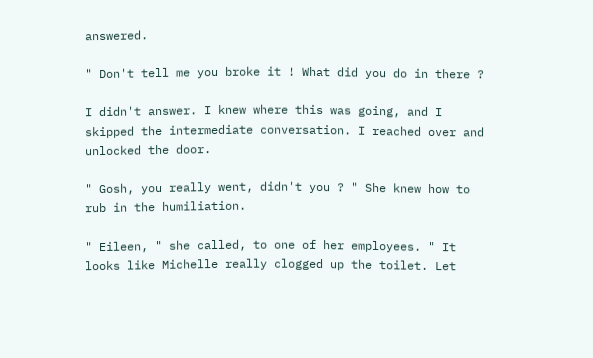answered.

" Don't tell me you broke it ! What did you do in there ?

I didn't answer. I knew where this was going, and I
skipped the intermediate conversation. I reached over and
unlocked the door.

" Gosh, you really went, didn't you ? " She knew how to
rub in the humiliation.

" Eileen, " she called, to one of her employees. " It
looks like Michelle really clogged up the toilet. Let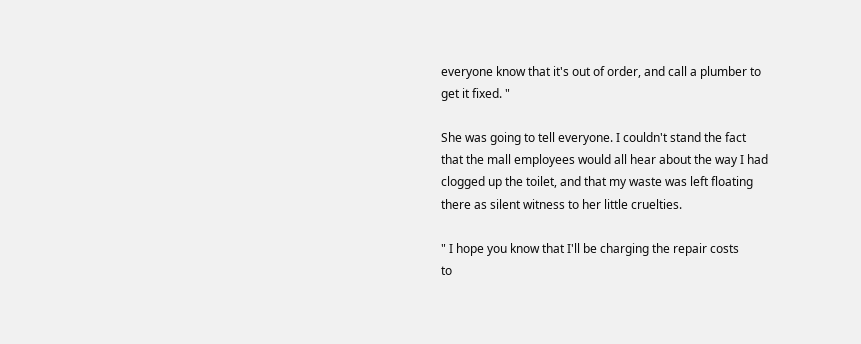everyone know that it's out of order, and call a plumber to
get it fixed. "

She was going to tell everyone. I couldn't stand the fact
that the mall employees would all hear about the way I had
clogged up the toilet, and that my waste was left floating
there as silent witness to her little cruelties.

" I hope you know that I'll be charging the repair costs
to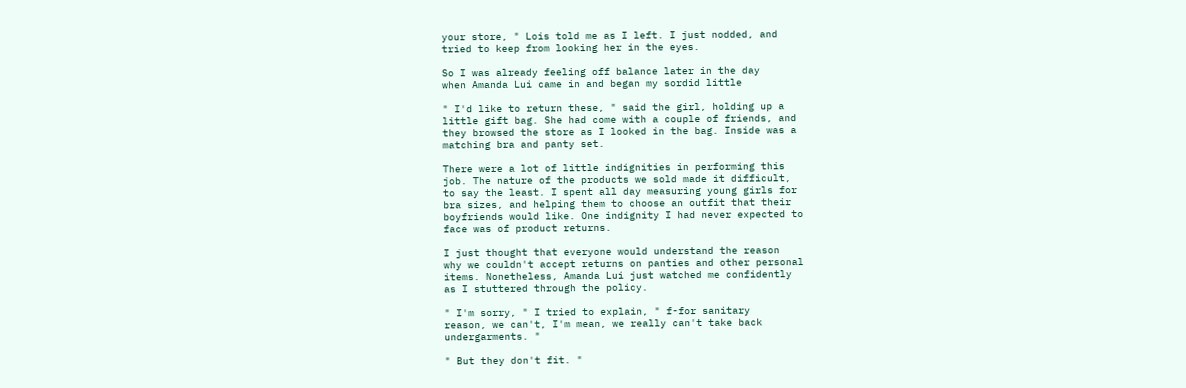your store, " Lois told me as I left. I just nodded, and
tried to keep from looking her in the eyes.

So I was already feeling off balance later in the day
when Amanda Lui came in and began my sordid little

" I'd like to return these, " said the girl, holding up a
little gift bag. She had come with a couple of friends, and
they browsed the store as I looked in the bag. Inside was a
matching bra and panty set.

There were a lot of little indignities in performing this
job. The nature of the products we sold made it difficult,
to say the least. I spent all day measuring young girls for
bra sizes, and helping them to choose an outfit that their
boyfriends would like. One indignity I had never expected to
face was of product returns.

I just thought that everyone would understand the reason
why we couldn't accept returns on panties and other personal
items. Nonetheless, Amanda Lui just watched me confidently
as I stuttered through the policy.

" I'm sorry, " I tried to explain, " f-for sanitary
reason, we can't, I'm mean, we really can't take back
undergarments. "

" But they don't fit. "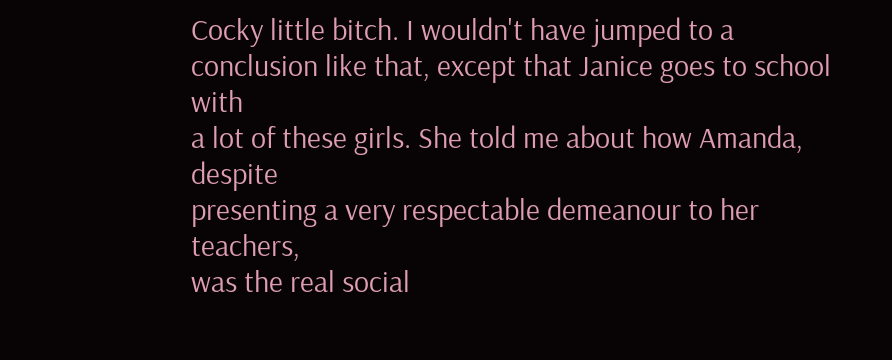Cocky little bitch. I wouldn't have jumped to a
conclusion like that, except that Janice goes to school with
a lot of these girls. She told me about how Amanda, despite
presenting a very respectable demeanour to her teachers,
was the real social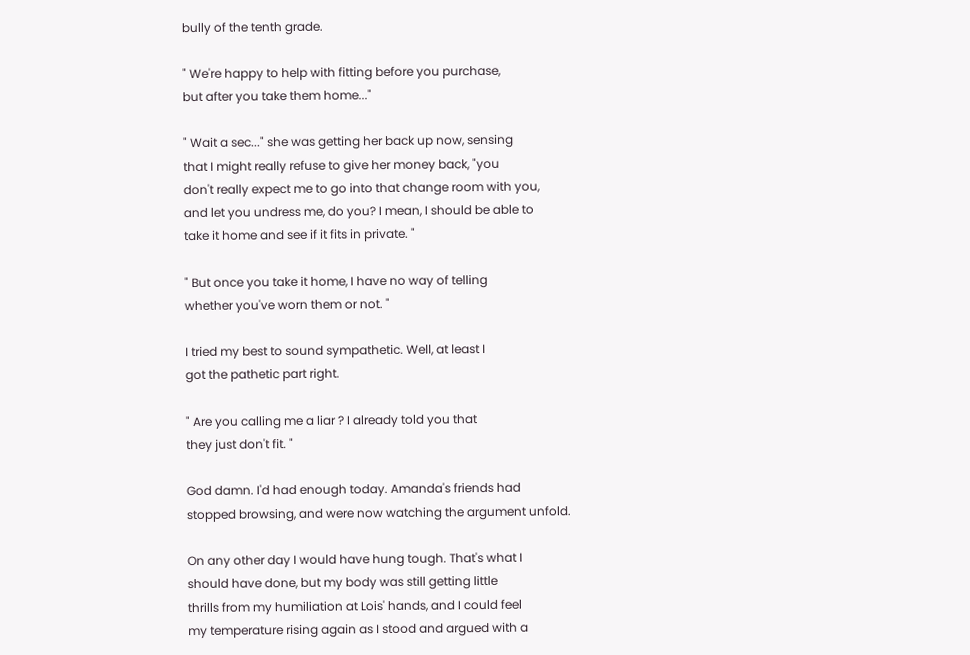bully of the tenth grade.

" We're happy to help with fitting before you purchase,
but after you take them home..."

" Wait a sec..." she was getting her back up now, sensing
that I might really refuse to give her money back, "you
don't really expect me to go into that change room with you,
and let you undress me, do you? I mean, I should be able to
take it home and see if it fits in private. "

" But once you take it home, I have no way of telling
whether you've worn them or not. "

I tried my best to sound sympathetic. Well, at least I
got the pathetic part right.

" Are you calling me a liar ? I already told you that
they just don't fit. "

God damn. I'd had enough today. Amanda's friends had
stopped browsing, and were now watching the argument unfold.

On any other day I would have hung tough. That's what I
should have done, but my body was still getting little
thrills from my humiliation at Lois' hands, and I could feel
my temperature rising again as I stood and argued with a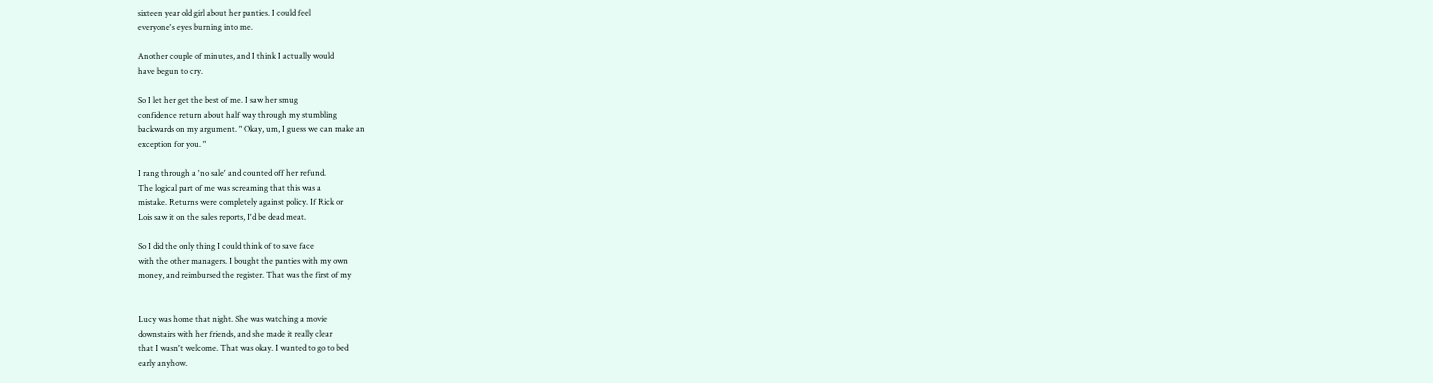sixteen year old girl about her panties. I could feel
everyone's eyes burning into me.

Another couple of minutes, and I think I actually would
have begun to cry.

So I let her get the best of me. I saw her smug
confidence return about half way through my stumbling
backwards on my argument. " Okay, um, I guess we can make an
exception for you. "

I rang through a 'no sale' and counted off her refund.
The logical part of me was screaming that this was a
mistake. Returns were completely against policy. If Rick or
Lois saw it on the sales reports, I'd be dead meat.

So I did the only thing I could think of to save face
with the other managers. I bought the panties with my own
money, and reimbursed the register. That was the first of my


Lucy was home that night. She was watching a movie
downstairs with her friends, and she made it really clear
that I wasn't welcome. That was okay. I wanted to go to bed
early anyhow.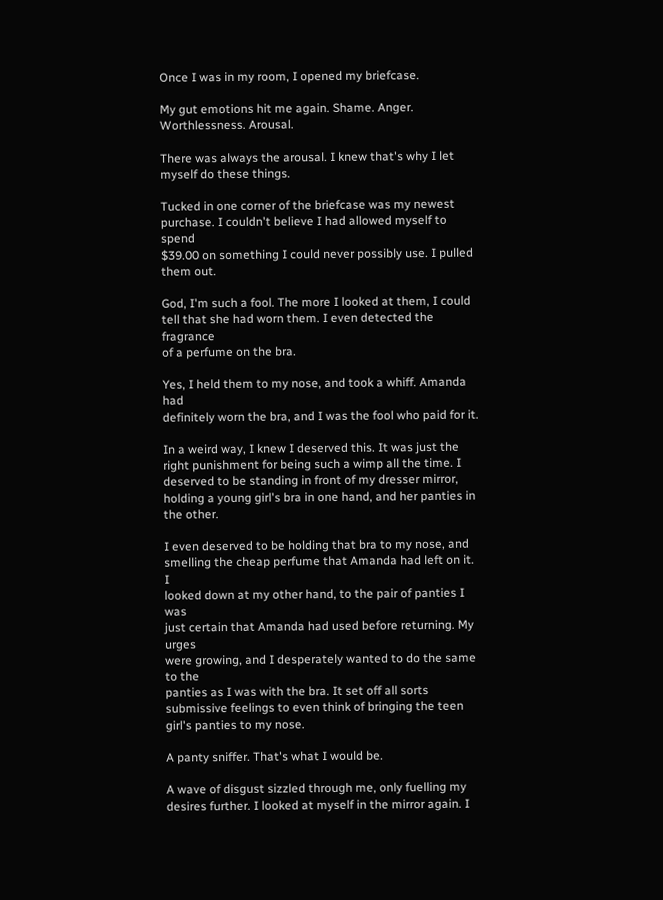Once I was in my room, I opened my briefcase.

My gut emotions hit me again. Shame. Anger.
Worthlessness. Arousal.

There was always the arousal. I knew that's why I let
myself do these things.

Tucked in one corner of the briefcase was my newest
purchase. I couldn't believe I had allowed myself to spend
$39.00 on something I could never possibly use. I pulled
them out.

God, I'm such a fool. The more I looked at them, I could
tell that she had worn them. I even detected the fragrance
of a perfume on the bra.

Yes, I held them to my nose, and took a whiff. Amanda had
definitely worn the bra, and I was the fool who paid for it.

In a weird way, I knew I deserved this. It was just the
right punishment for being such a wimp all the time. I
deserved to be standing in front of my dresser mirror,
holding a young girl's bra in one hand, and her panties in
the other.

I even deserved to be holding that bra to my nose, and
smelling the cheap perfume that Amanda had left on it. I
looked down at my other hand, to the pair of panties I was
just certain that Amanda had used before returning. My urges
were growing, and I desperately wanted to do the same to the
panties as I was with the bra. It set off all sorts
submissive feelings to even think of bringing the teen
girl's panties to my nose.

A panty sniffer. That's what I would be.

A wave of disgust sizzled through me, only fuelling my
desires further. I looked at myself in the mirror again. I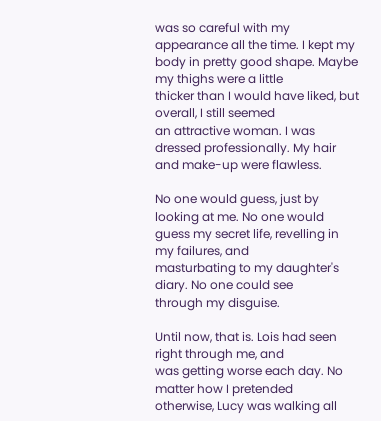was so careful with my appearance all the time. I kept my
body in pretty good shape. Maybe my thighs were a little
thicker than I would have liked, but overall, I still seemed
an attractive woman. I was dressed professionally. My hair
and make-up were flawless.

No one would guess, just by looking at me. No one would
guess my secret life, revelling in my failures, and
masturbating to my daughter's diary. No one could see
through my disguise.

Until now, that is. Lois had seen right through me, and
was getting worse each day. No matter how I pretended
otherwise, Lucy was walking all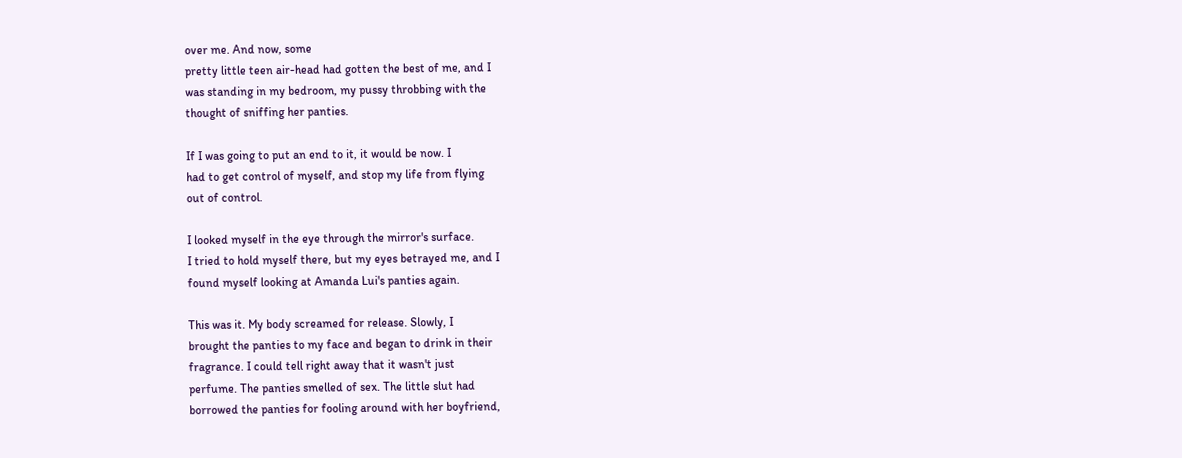over me. And now, some
pretty little teen air-head had gotten the best of me, and I
was standing in my bedroom, my pussy throbbing with the
thought of sniffing her panties.

If I was going to put an end to it, it would be now. I
had to get control of myself, and stop my life from flying
out of control.

I looked myself in the eye through the mirror's surface.
I tried to hold myself there, but my eyes betrayed me, and I
found myself looking at Amanda Lui's panties again.

This was it. My body screamed for release. Slowly, I
brought the panties to my face and began to drink in their
fragrance. I could tell right away that it wasn't just
perfume. The panties smelled of sex. The little slut had
borrowed the panties for fooling around with her boyfriend,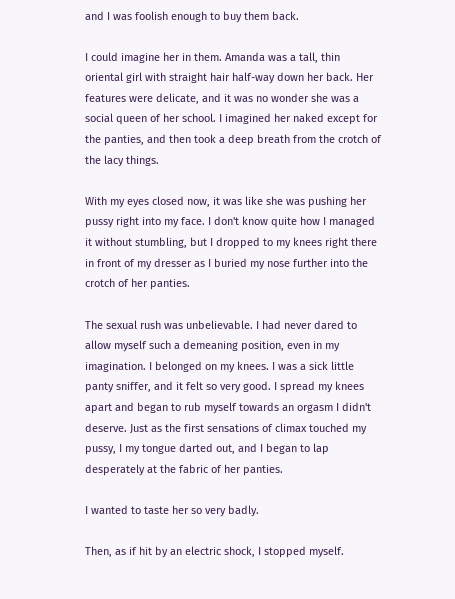and I was foolish enough to buy them back.

I could imagine her in them. Amanda was a tall, thin
oriental girl with straight hair half-way down her back. Her
features were delicate, and it was no wonder she was a
social queen of her school. I imagined her naked except for
the panties, and then took a deep breath from the crotch of
the lacy things.

With my eyes closed now, it was like she was pushing her
pussy right into my face. I don't know quite how I managed
it without stumbling, but I dropped to my knees right there
in front of my dresser as I buried my nose further into the
crotch of her panties.

The sexual rush was unbelievable. I had never dared to
allow myself such a demeaning position, even in my
imagination. I belonged on my knees. I was a sick little
panty sniffer, and it felt so very good. I spread my knees
apart and began to rub myself towards an orgasm I didn't
deserve. Just as the first sensations of climax touched my
pussy, I my tongue darted out, and I began to lap
desperately at the fabric of her panties.

I wanted to taste her so very badly.

Then, as if hit by an electric shock, I stopped myself.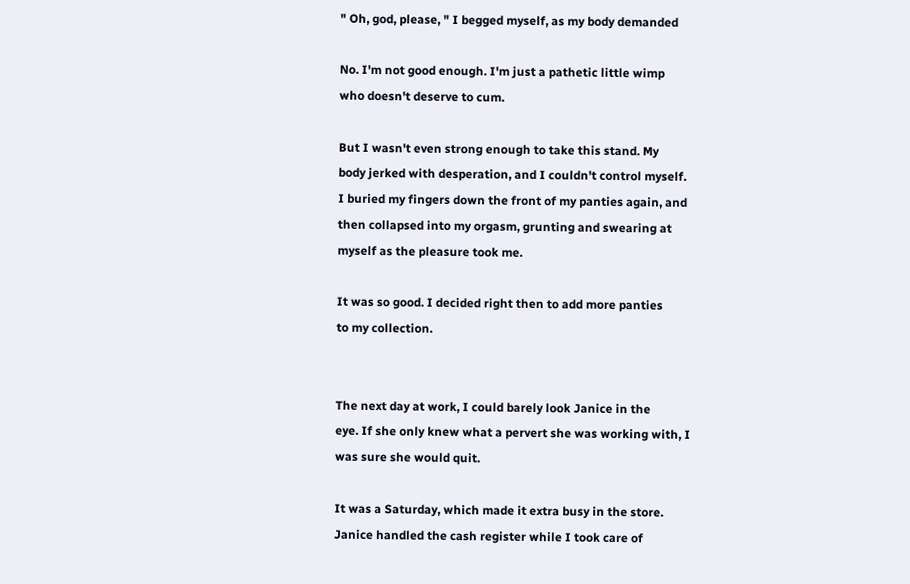" Oh, god, please, " I begged myself, as my body demanded

No. I'm not good enough. I'm just a pathetic little wimp
who doesn't deserve to cum.

But I wasn't even strong enough to take this stand. My
body jerked with desperation, and I couldn't control myself.
I buried my fingers down the front of my panties again, and
then collapsed into my orgasm, grunting and swearing at
myself as the pleasure took me.

It was so good. I decided right then to add more panties
to my collection.


The next day at work, I could barely look Janice in the
eye. If she only knew what a pervert she was working with, I
was sure she would quit.

It was a Saturday, which made it extra busy in the store.
Janice handled the cash register while I took care of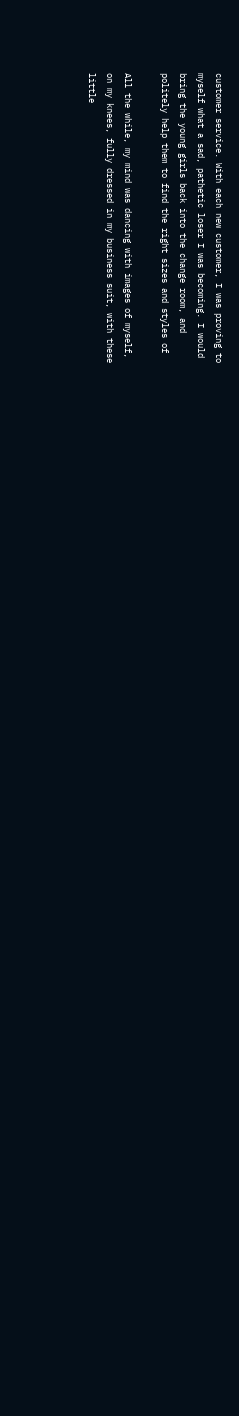customer service. With each new customer, I was proving to
myself what a sad, pathetic loser I was becoming. I would
bring the young girls back into the change room, and
politely help them to find the right sizes and styles of

All the while, my mind was dancing with images of myself,
on my knees, fully dressed in my business suit, with these
little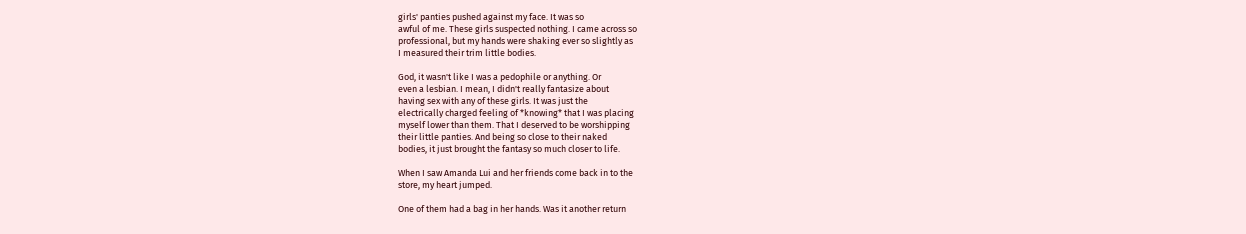girls' panties pushed against my face. It was so
awful of me. These girls suspected nothing. I came across so
professional, but my hands were shaking ever so slightly as
I measured their trim little bodies.

God, it wasn't like I was a pedophile or anything. Or
even a lesbian. I mean, I didn't really fantasize about
having sex with any of these girls. It was just the
electrically charged feeling of *knowing* that I was placing
myself lower than them. That I deserved to be worshipping
their little panties. And being so close to their naked
bodies, it just brought the fantasy so much closer to life.

When I saw Amanda Lui and her friends come back in to the
store, my heart jumped.

One of them had a bag in her hands. Was it another return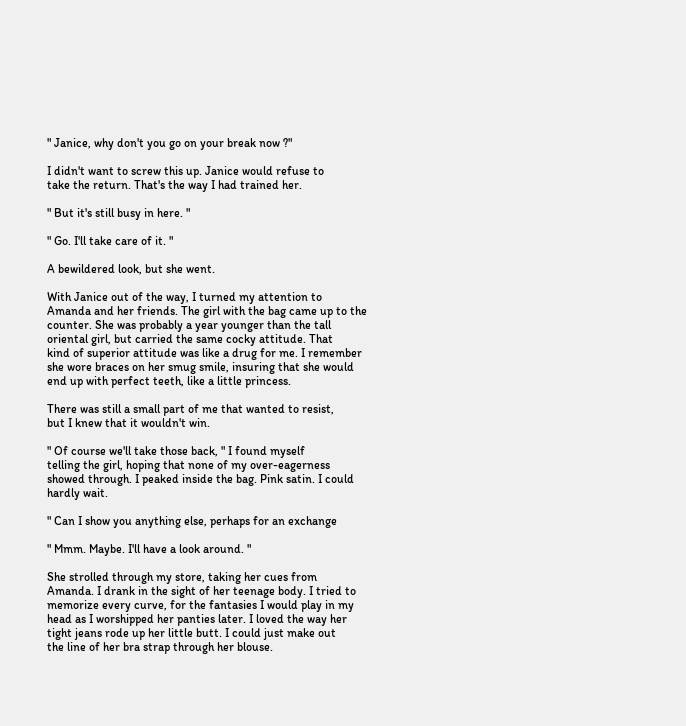" Janice, why don't you go on your break now ?"

I didn't want to screw this up. Janice would refuse to
take the return. That's the way I had trained her.

" But it's still busy in here. "

" Go. I'll take care of it. "

A bewildered look, but she went.

With Janice out of the way, I turned my attention to
Amanda and her friends. The girl with the bag came up to the
counter. She was probably a year younger than the tall
oriental girl, but carried the same cocky attitude. That
kind of superior attitude was like a drug for me. I remember
she wore braces on her smug smile, insuring that she would
end up with perfect teeth, like a little princess.

There was still a small part of me that wanted to resist,
but I knew that it wouldn't win.

" Of course we'll take those back, " I found myself
telling the girl, hoping that none of my over-eagerness
showed through. I peaked inside the bag. Pink satin. I could
hardly wait.

" Can I show you anything else, perhaps for an exchange

" Mmm. Maybe. I'll have a look around. "

She strolled through my store, taking her cues from
Amanda. I drank in the sight of her teenage body. I tried to
memorize every curve, for the fantasies I would play in my
head as I worshipped her panties later. I loved the way her
tight jeans rode up her little butt. I could just make out
the line of her bra strap through her blouse.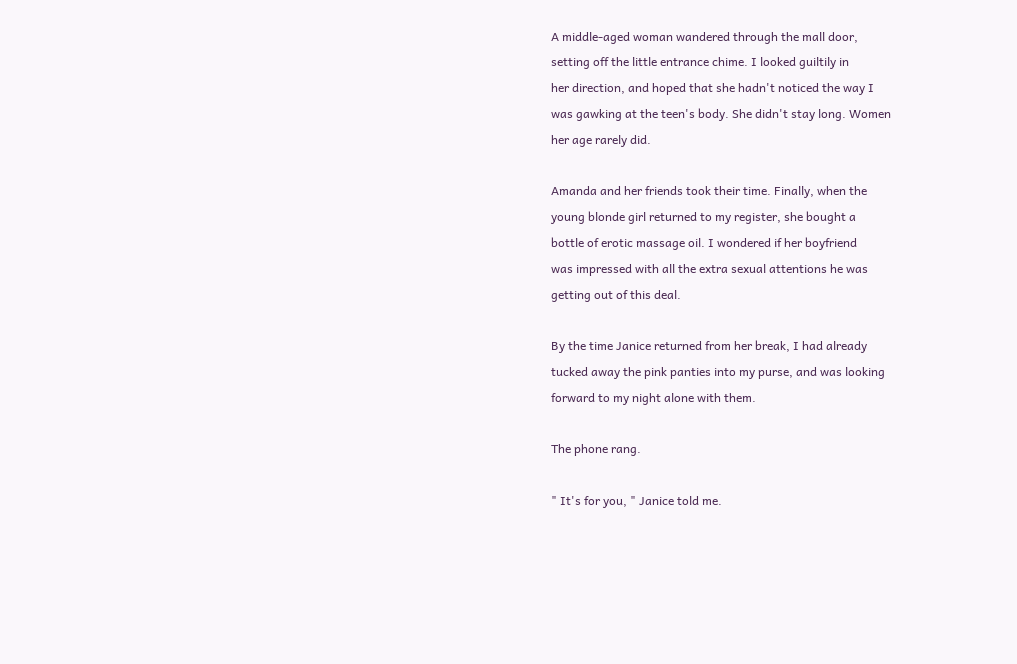A middle-aged woman wandered through the mall door,
setting off the little entrance chime. I looked guiltily in
her direction, and hoped that she hadn't noticed the way I
was gawking at the teen's body. She didn't stay long. Women
her age rarely did.

Amanda and her friends took their time. Finally, when the
young blonde girl returned to my register, she bought a
bottle of erotic massage oil. I wondered if her boyfriend
was impressed with all the extra sexual attentions he was
getting out of this deal.

By the time Janice returned from her break, I had already
tucked away the pink panties into my purse, and was looking
forward to my night alone with them.

The phone rang.

" It's for you, " Janice told me.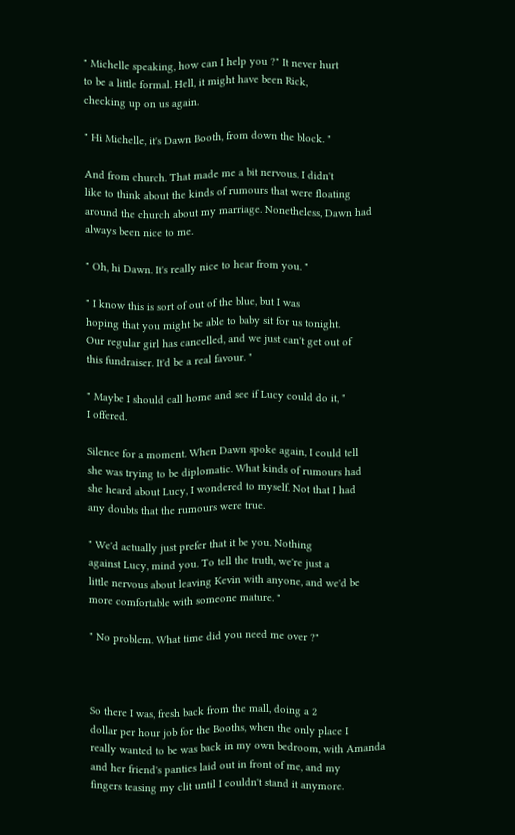" Michelle speaking, how can I help you ?" It never hurt
to be a little formal. Hell, it might have been Rick,
checking up on us again.

" Hi Michelle, it's Dawn Booth, from down the block. "

And from church. That made me a bit nervous. I didn't
like to think about the kinds of rumours that were floating
around the church about my marriage. Nonetheless, Dawn had
always been nice to me.

" Oh, hi Dawn. It's really nice to hear from you. "

" I know this is sort of out of the blue, but I was
hoping that you might be able to baby sit for us tonight.
Our regular girl has cancelled, and we just can't get out of
this fundraiser. It'd be a real favour. "

" Maybe I should call home and see if Lucy could do it, "
I offered.

Silence for a moment. When Dawn spoke again, I could tell
she was trying to be diplomatic. What kinds of rumours had
she heard about Lucy, I wondered to myself. Not that I had
any doubts that the rumours were true.

" We'd actually just prefer that it be you. Nothing
against Lucy, mind you. To tell the truth, we're just a
little nervous about leaving Kevin with anyone, and we'd be
more comfortable with someone mature. "

" No problem. What time did you need me over ?"



So there I was, fresh back from the mall, doing a 2
dollar per hour job for the Booths, when the only place I
really wanted to be was back in my own bedroom, with Amanda
and her friend's panties laid out in front of me, and my
fingers teasing my clit until I couldn't stand it anymore.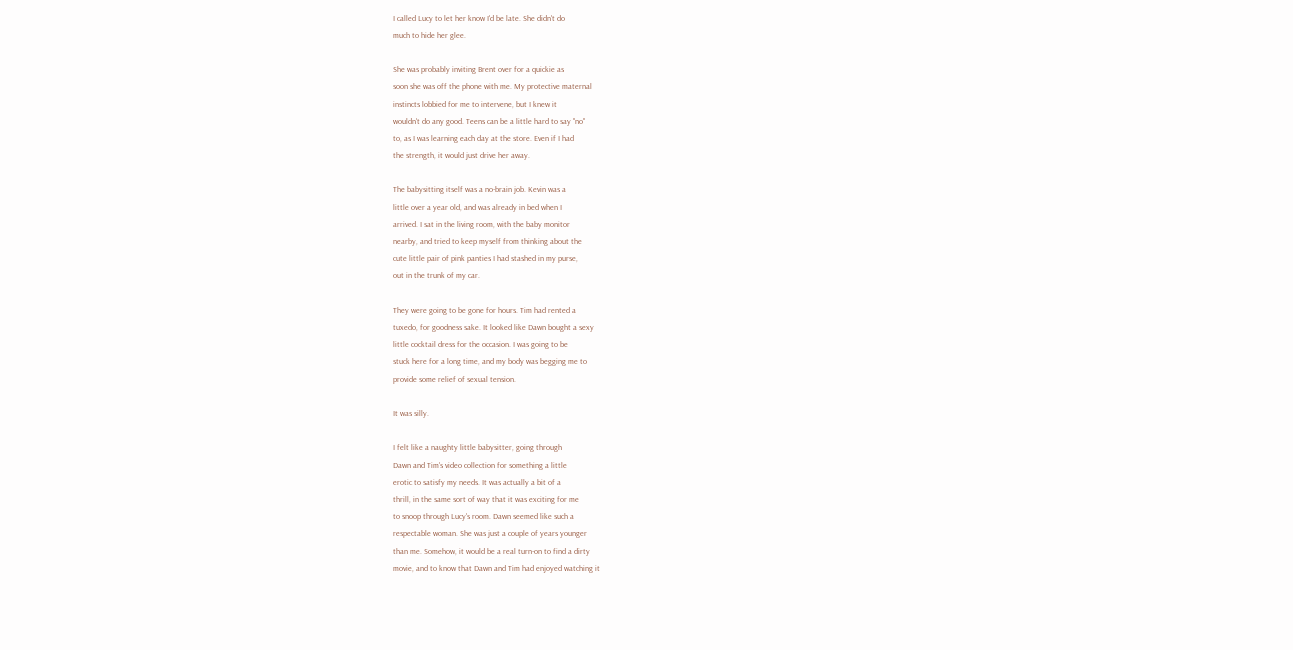I called Lucy to let her know I'd be late. She didn't do
much to hide her glee.

She was probably inviting Brent over for a quickie as
soon she was off the phone with me. My protective maternal
instincts lobbied for me to intervene, but I knew it
wouldn't do any good. Teens can be a little hard to say "no"
to, as I was learning each day at the store. Even if I had
the strength, it would just drive her away.

The babysitting itself was a no-brain job. Kevin was a
little over a year old, and was already in bed when I
arrived. I sat in the living room, with the baby monitor
nearby, and tried to keep myself from thinking about the
cute little pair of pink panties I had stashed in my purse,
out in the trunk of my car.

They were going to be gone for hours. Tim had rented a
tuxedo, for goodness sake. It looked like Dawn bought a sexy
little cocktail dress for the occasion. I was going to be
stuck here for a long time, and my body was begging me to
provide some relief of sexual tension.

It was silly.

I felt like a naughty little babysitter, going through
Dawn and Tim's video collection for something a little
erotic to satisfy my needs. It was actually a bit of a
thrill, in the same sort of way that it was exciting for me
to snoop through Lucy's room. Dawn seemed like such a
respectable woman. She was just a couple of years younger
than me. Somehow, it would be a real turn-on to find a dirty
movie, and to know that Dawn and Tim had enjoyed watching it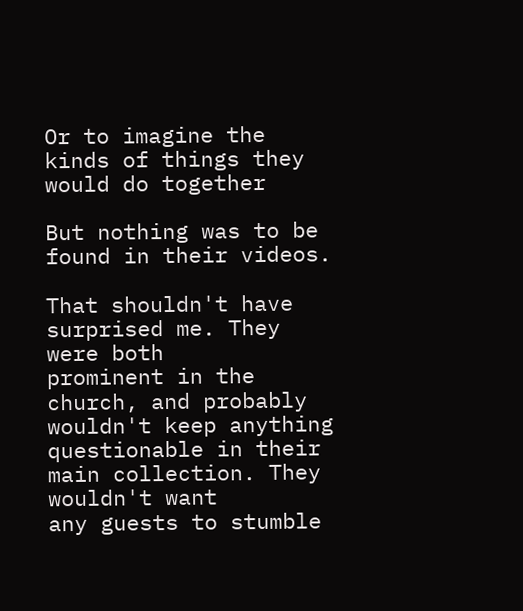Or to imagine the kinds of things they would do together

But nothing was to be found in their videos.

That shouldn't have surprised me. They were both
prominent in the church, and probably wouldn't keep anything
questionable in their main collection. They wouldn't want
any guests to stumble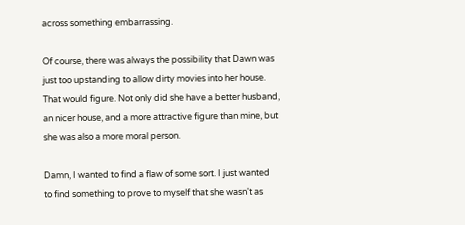across something embarrassing.

Of course, there was always the possibility that Dawn was
just too upstanding to allow dirty movies into her house.
That would figure. Not only did she have a better husband,
an nicer house, and a more attractive figure than mine, but
she was also a more moral person.

Damn, I wanted to find a flaw of some sort. I just wanted
to find something to prove to myself that she wasn't as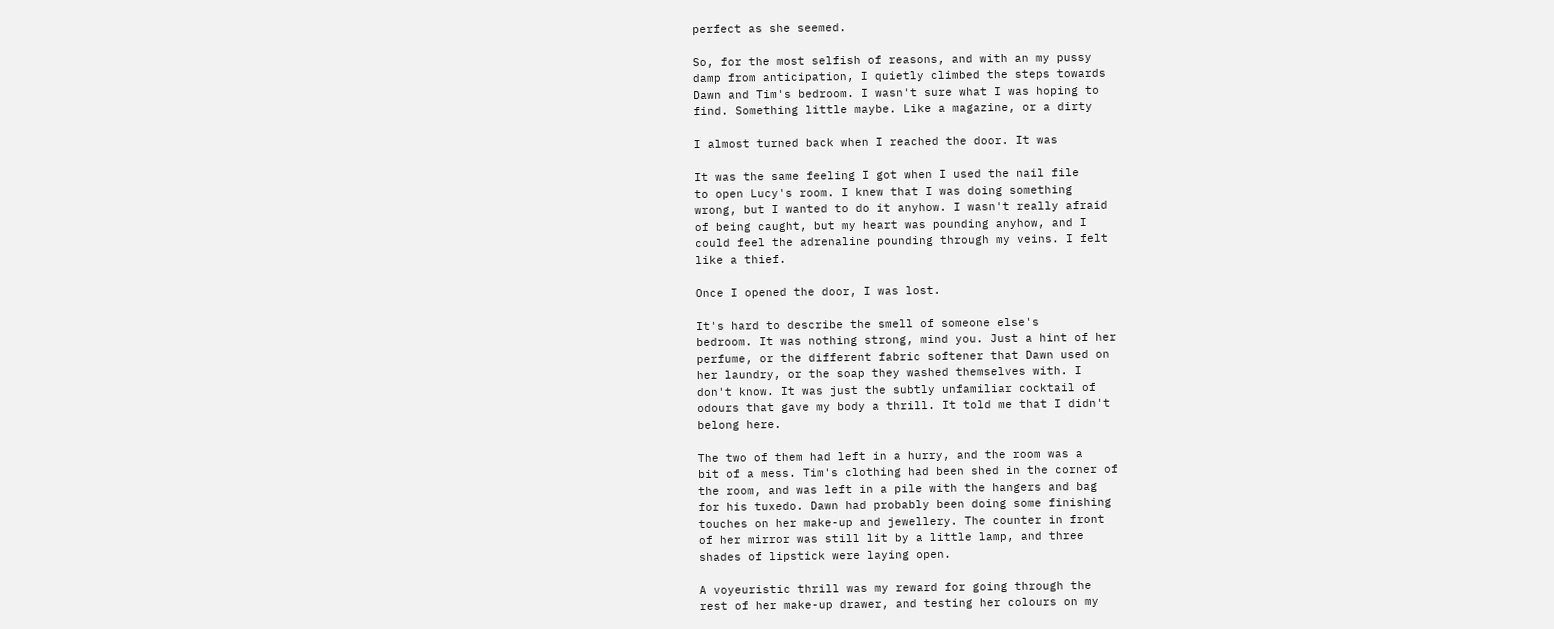perfect as she seemed.

So, for the most selfish of reasons, and with an my pussy
damp from anticipation, I quietly climbed the steps towards
Dawn and Tim's bedroom. I wasn't sure what I was hoping to
find. Something little maybe. Like a magazine, or a dirty

I almost turned back when I reached the door. It was

It was the same feeling I got when I used the nail file
to open Lucy's room. I knew that I was doing something
wrong, but I wanted to do it anyhow. I wasn't really afraid
of being caught, but my heart was pounding anyhow, and I
could feel the adrenaline pounding through my veins. I felt
like a thief.

Once I opened the door, I was lost.

It's hard to describe the smell of someone else's
bedroom. It was nothing strong, mind you. Just a hint of her
perfume, or the different fabric softener that Dawn used on
her laundry, or the soap they washed themselves with. I
don't know. It was just the subtly unfamiliar cocktail of
odours that gave my body a thrill. It told me that I didn't
belong here.

The two of them had left in a hurry, and the room was a
bit of a mess. Tim's clothing had been shed in the corner of
the room, and was left in a pile with the hangers and bag
for his tuxedo. Dawn had probably been doing some finishing
touches on her make-up and jewellery. The counter in front
of her mirror was still lit by a little lamp, and three
shades of lipstick were laying open.

A voyeuristic thrill was my reward for going through the
rest of her make-up drawer, and testing her colours on my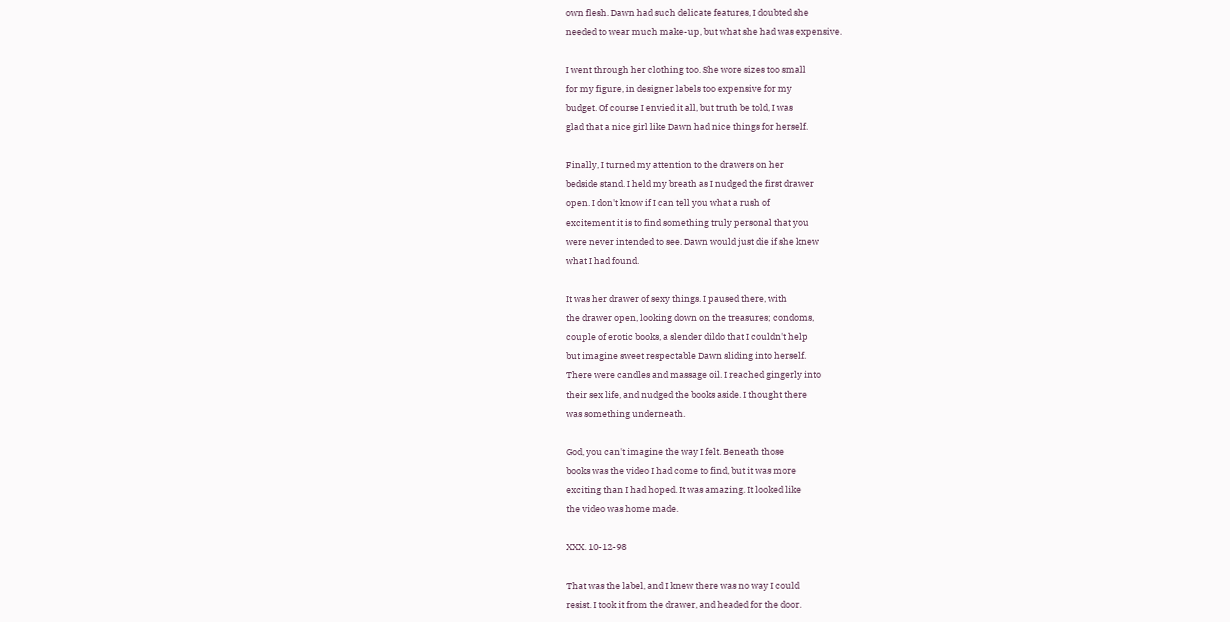own flesh. Dawn had such delicate features, I doubted she
needed to wear much make-up, but what she had was expensive.

I went through her clothing too. She wore sizes too small
for my figure, in designer labels too expensive for my
budget. Of course I envied it all, but truth be told, I was
glad that a nice girl like Dawn had nice things for herself.

Finally, I turned my attention to the drawers on her
bedside stand. I held my breath as I nudged the first drawer
open. I don't know if I can tell you what a rush of
excitement it is to find something truly personal that you
were never intended to see. Dawn would just die if she knew
what I had found.

It was her drawer of sexy things. I paused there, with
the drawer open, looking down on the treasures; condoms,
couple of erotic books, a slender dildo that I couldn't help
but imagine sweet respectable Dawn sliding into herself.
There were candles and massage oil. I reached gingerly into
their sex life, and nudged the books aside. I thought there
was something underneath.

God, you can't imagine the way I felt. Beneath those
books was the video I had come to find, but it was more
exciting than I had hoped. It was amazing. It looked like
the video was home made.

XXX. 10-12-98

That was the label, and I knew there was no way I could
resist. I took it from the drawer, and headed for the door.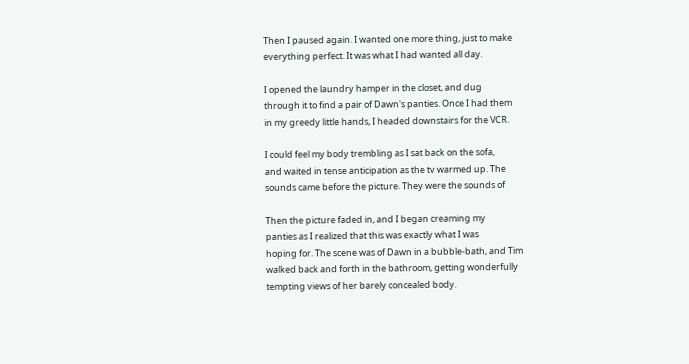Then I paused again. I wanted one more thing, just to make
everything perfect. It was what I had wanted all day.

I opened the laundry hamper in the closet, and dug
through it to find a pair of Dawn's panties. Once I had them
in my greedy little hands, I headed downstairs for the VCR.

I could feel my body trembling as I sat back on the sofa,
and waited in tense anticipation as the tv warmed up. The
sounds came before the picture. They were the sounds of

Then the picture faded in, and I began creaming my
panties as I realized that this was exactly what I was
hoping for. The scene was of Dawn in a bubble-bath, and Tim
walked back and forth in the bathroom, getting wonderfully
tempting views of her barely concealed body.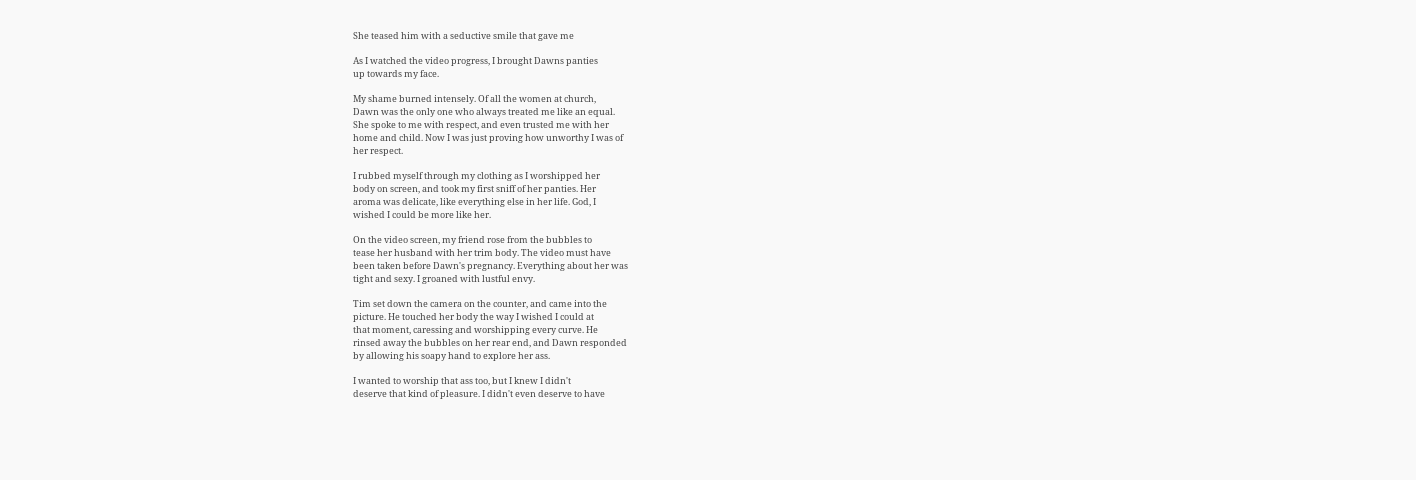She teased him with a seductive smile that gave me

As I watched the video progress, I brought Dawns panties
up towards my face.

My shame burned intensely. Of all the women at church,
Dawn was the only one who always treated me like an equal.
She spoke to me with respect, and even trusted me with her
home and child. Now I was just proving how unworthy I was of
her respect.

I rubbed myself through my clothing as I worshipped her
body on screen, and took my first sniff of her panties. Her
aroma was delicate, like everything else in her life. God, I
wished I could be more like her.

On the video screen, my friend rose from the bubbles to
tease her husband with her trim body. The video must have
been taken before Dawn's pregnancy. Everything about her was
tight and sexy. I groaned with lustful envy.

Tim set down the camera on the counter, and came into the
picture. He touched her body the way I wished I could at
that moment, caressing and worshipping every curve. He
rinsed away the bubbles on her rear end, and Dawn responded
by allowing his soapy hand to explore her ass.

I wanted to worship that ass too, but I knew I didn't
deserve that kind of pleasure. I didn't even deserve to have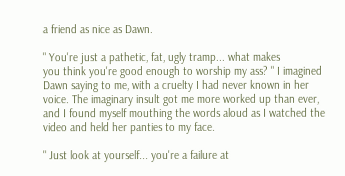a friend as nice as Dawn.

" You're just a pathetic, fat, ugly tramp... what makes
you think you're good enough to worship my ass? " I imagined
Dawn saying to me, with a cruelty I had never known in her
voice. The imaginary insult got me more worked up than ever,
and I found myself mouthing the words aloud as I watched the
video and held her panties to my face.

" Just look at yourself... you're a failure at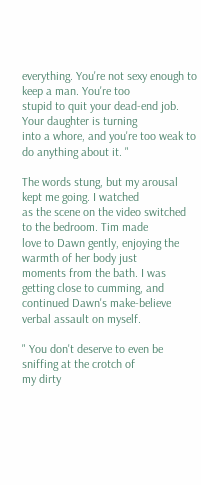everything. You're not sexy enough to keep a man. You're too
stupid to quit your dead-end job. Your daughter is turning
into a whore, and you're too weak to do anything about it. "

The words stung, but my arousal kept me going. I watched
as the scene on the video switched to the bedroom. Tim made
love to Dawn gently, enjoying the warmth of her body just
moments from the bath. I was getting close to cumming, and
continued Dawn's make-believe verbal assault on myself.

" You don't deserve to even be sniffing at the crotch of
my dirty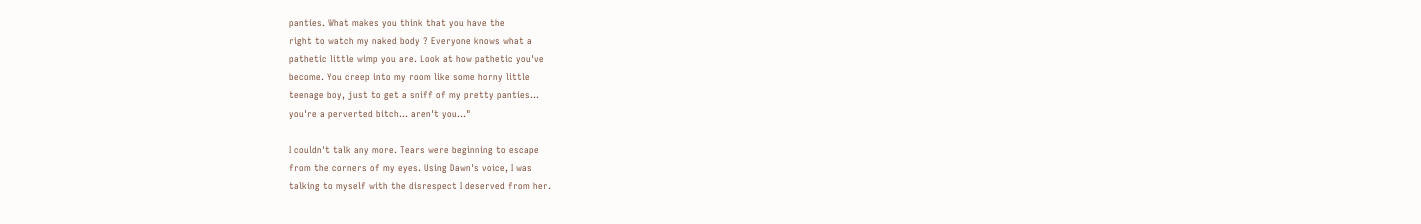panties. What makes you think that you have the
right to watch my naked body ? Everyone knows what a
pathetic little wimp you are. Look at how pathetic you've
become. You creep into my room like some horny little
teenage boy, just to get a sniff of my pretty panties...
you're a perverted bitch... aren't you..."

I couldn't talk any more. Tears were beginning to escape
from the corners of my eyes. Using Dawn's voice, I was
talking to myself with the disrespect I deserved from her.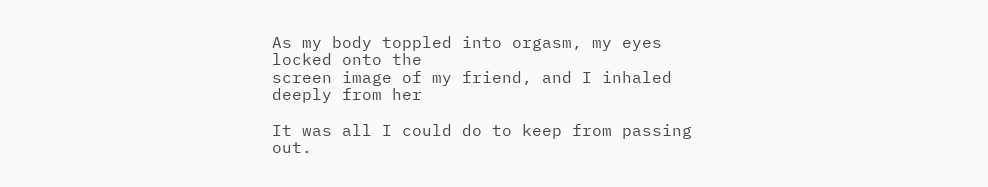As my body toppled into orgasm, my eyes locked onto the
screen image of my friend, and I inhaled deeply from her

It was all I could do to keep from passing out.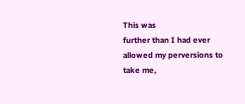This was
further than I had ever allowed my perversions to take me,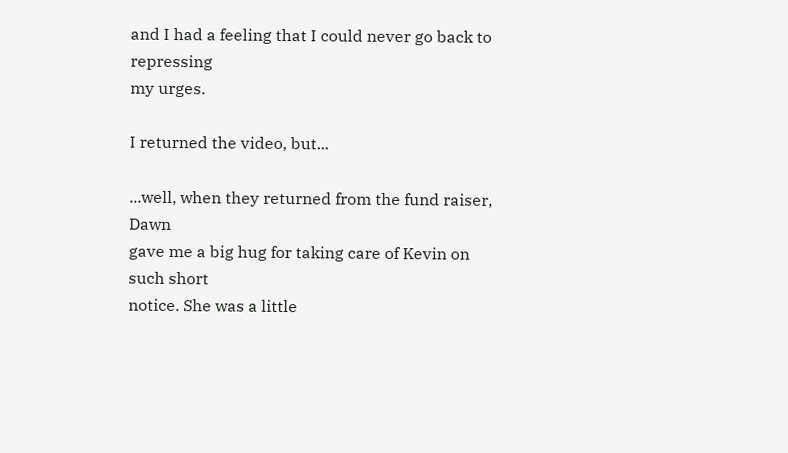and I had a feeling that I could never go back to repressing
my urges.

I returned the video, but...

...well, when they returned from the fund raiser, Dawn
gave me a big hug for taking care of Kevin on such short
notice. She was a little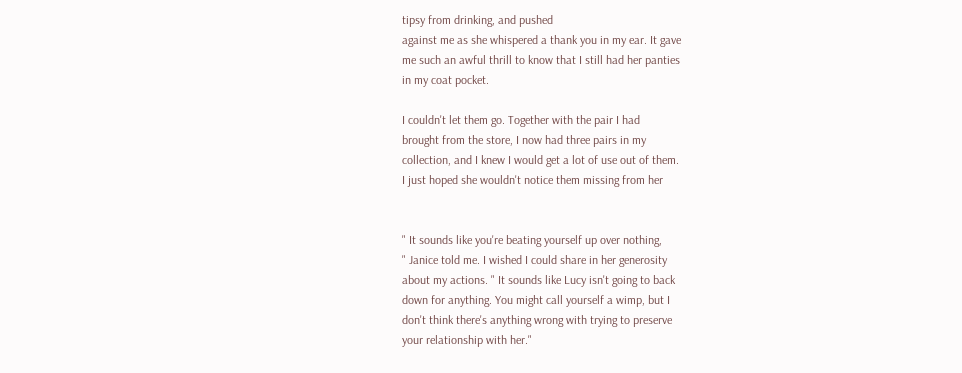tipsy from drinking, and pushed
against me as she whispered a thank you in my ear. It gave
me such an awful thrill to know that I still had her panties
in my coat pocket.

I couldn't let them go. Together with the pair I had
brought from the store, I now had three pairs in my
collection, and I knew I would get a lot of use out of them.
I just hoped she wouldn't notice them missing from her


" It sounds like you're beating yourself up over nothing,
" Janice told me. I wished I could share in her generosity
about my actions. " It sounds like Lucy isn't going to back
down for anything. You might call yourself a wimp, but I
don't think there's anything wrong with trying to preserve
your relationship with her."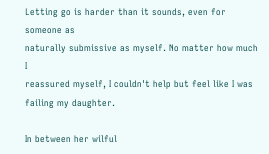Letting go is harder than it sounds, even for someone as
naturally submissive as myself. No matter how much I
reassured myself, I couldn't help but feel like I was
failing my daughter.

In between her wilful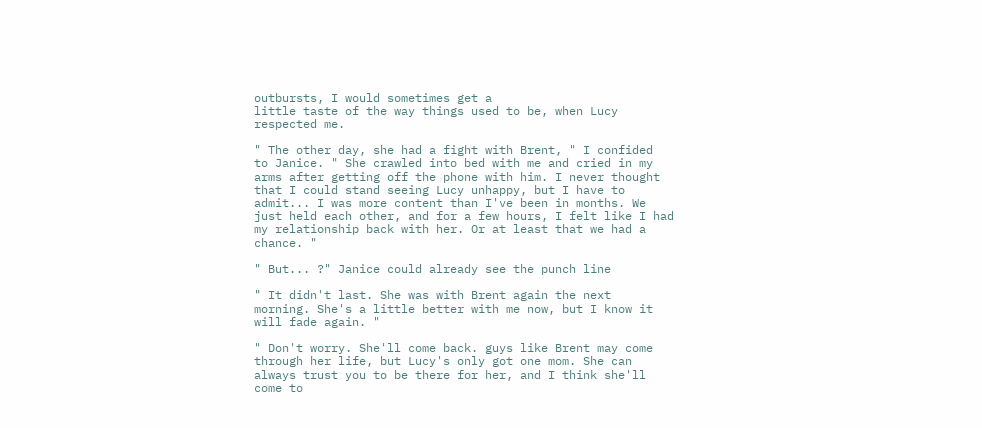outbursts, I would sometimes get a
little taste of the way things used to be, when Lucy
respected me.

" The other day, she had a fight with Brent, " I confided
to Janice. " She crawled into bed with me and cried in my
arms after getting off the phone with him. I never thought
that I could stand seeing Lucy unhappy, but I have to
admit... I was more content than I've been in months. We
just held each other, and for a few hours, I felt like I had
my relationship back with her. Or at least that we had a
chance. "

" But... ?" Janice could already see the punch line

" It didn't last. She was with Brent again the next
morning. She's a little better with me now, but I know it
will fade again. "

" Don't worry. She'll come back. guys like Brent may come
through her life, but Lucy's only got one mom. She can
always trust you to be there for her, and I think she'll
come to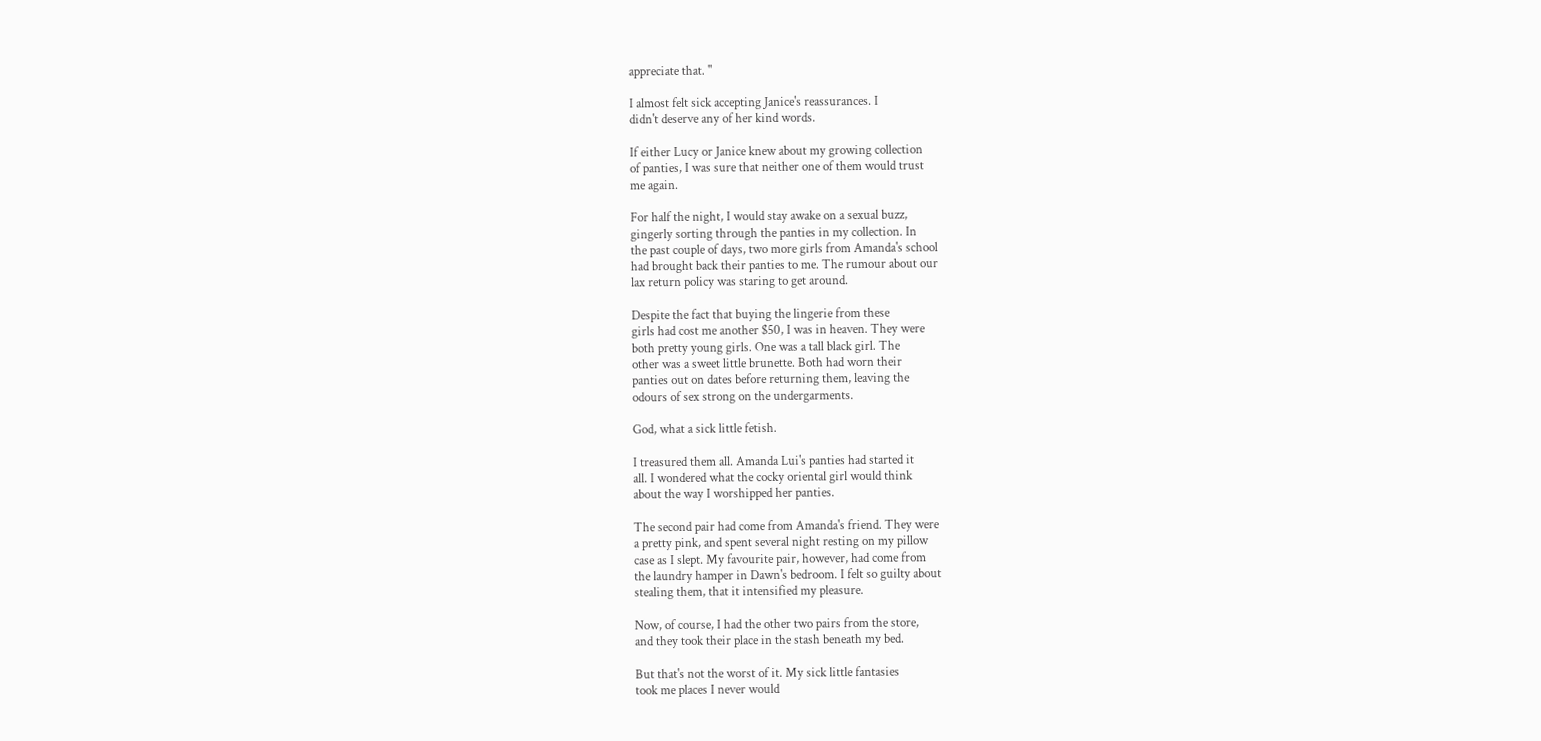appreciate that. "

I almost felt sick accepting Janice's reassurances. I
didn't deserve any of her kind words.

If either Lucy or Janice knew about my growing collection
of panties, I was sure that neither one of them would trust
me again.

For half the night, I would stay awake on a sexual buzz,
gingerly sorting through the panties in my collection. In
the past couple of days, two more girls from Amanda's school
had brought back their panties to me. The rumour about our
lax return policy was staring to get around.

Despite the fact that buying the lingerie from these
girls had cost me another $50, I was in heaven. They were
both pretty young girls. One was a tall black girl. The
other was a sweet little brunette. Both had worn their
panties out on dates before returning them, leaving the
odours of sex strong on the undergarments.

God, what a sick little fetish.

I treasured them all. Amanda Lui's panties had started it
all. I wondered what the cocky oriental girl would think
about the way I worshipped her panties.

The second pair had come from Amanda's friend. They were
a pretty pink, and spent several night resting on my pillow
case as I slept. My favourite pair, however, had come from
the laundry hamper in Dawn's bedroom. I felt so guilty about
stealing them, that it intensified my pleasure.

Now, of course, I had the other two pairs from the store,
and they took their place in the stash beneath my bed.

But that's not the worst of it. My sick little fantasies
took me places I never would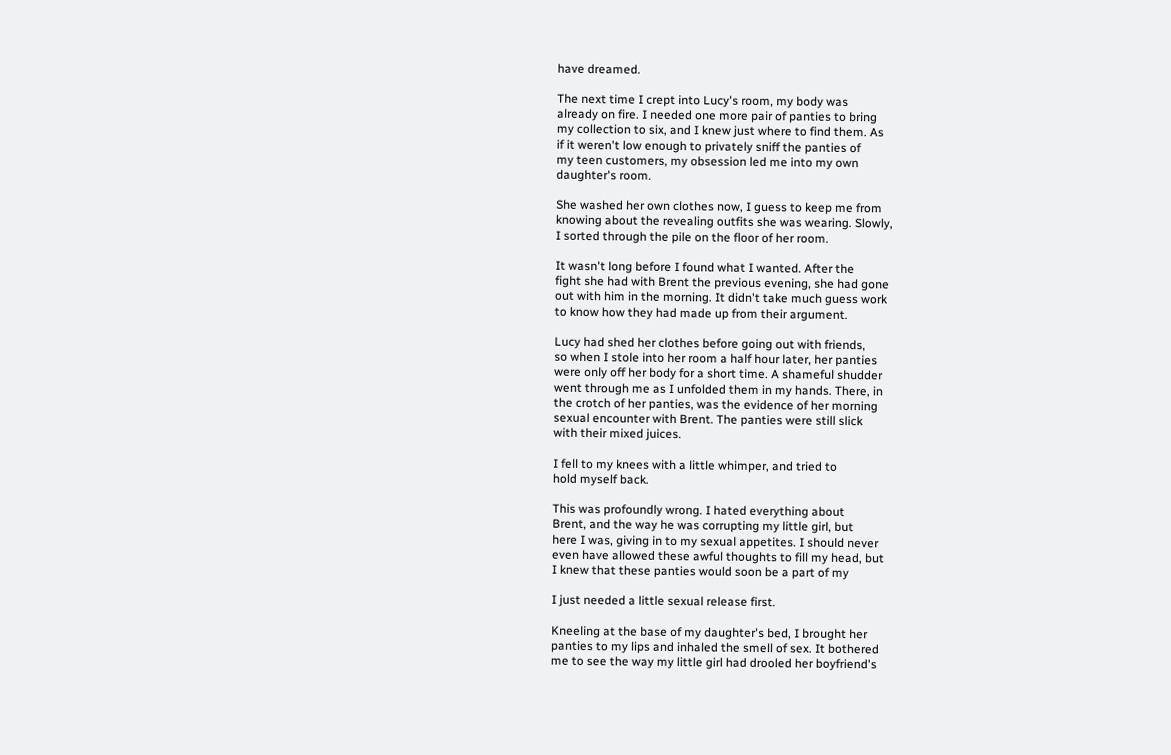have dreamed.

The next time I crept into Lucy's room, my body was
already on fire. I needed one more pair of panties to bring
my collection to six, and I knew just where to find them. As
if it weren't low enough to privately sniff the panties of
my teen customers, my obsession led me into my own
daughter's room.

She washed her own clothes now, I guess to keep me from
knowing about the revealing outfits she was wearing. Slowly,
I sorted through the pile on the floor of her room.

It wasn't long before I found what I wanted. After the
fight she had with Brent the previous evening, she had gone
out with him in the morning. It didn't take much guess work
to know how they had made up from their argument.

Lucy had shed her clothes before going out with friends,
so when I stole into her room a half hour later, her panties
were only off her body for a short time. A shameful shudder
went through me as I unfolded them in my hands. There, in
the crotch of her panties, was the evidence of her morning
sexual encounter with Brent. The panties were still slick
with their mixed juices.

I fell to my knees with a little whimper, and tried to
hold myself back.

This was profoundly wrong. I hated everything about
Brent, and the way he was corrupting my little girl, but
here I was, giving in to my sexual appetites. I should never
even have allowed these awful thoughts to fill my head, but
I knew that these panties would soon be a part of my

I just needed a little sexual release first.

Kneeling at the base of my daughter's bed, I brought her
panties to my lips and inhaled the smell of sex. It bothered
me to see the way my little girl had drooled her boyfriend's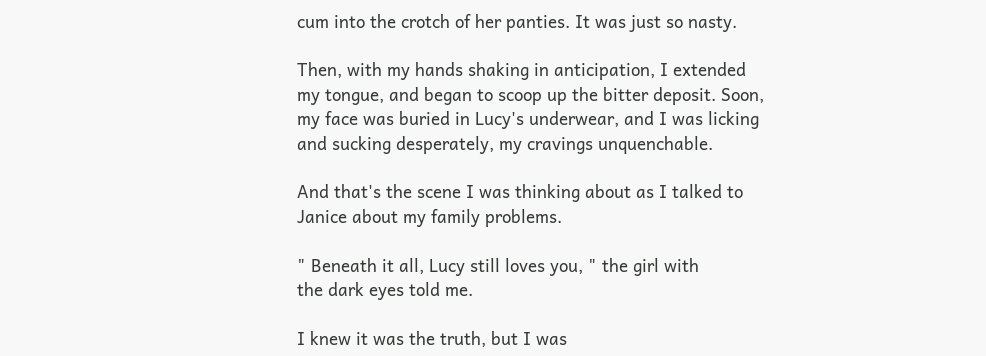cum into the crotch of her panties. It was just so nasty.

Then, with my hands shaking in anticipation, I extended
my tongue, and began to scoop up the bitter deposit. Soon,
my face was buried in Lucy's underwear, and I was licking
and sucking desperately, my cravings unquenchable.

And that's the scene I was thinking about as I talked to
Janice about my family problems.

" Beneath it all, Lucy still loves you, " the girl with
the dark eyes told me.

I knew it was the truth, but I was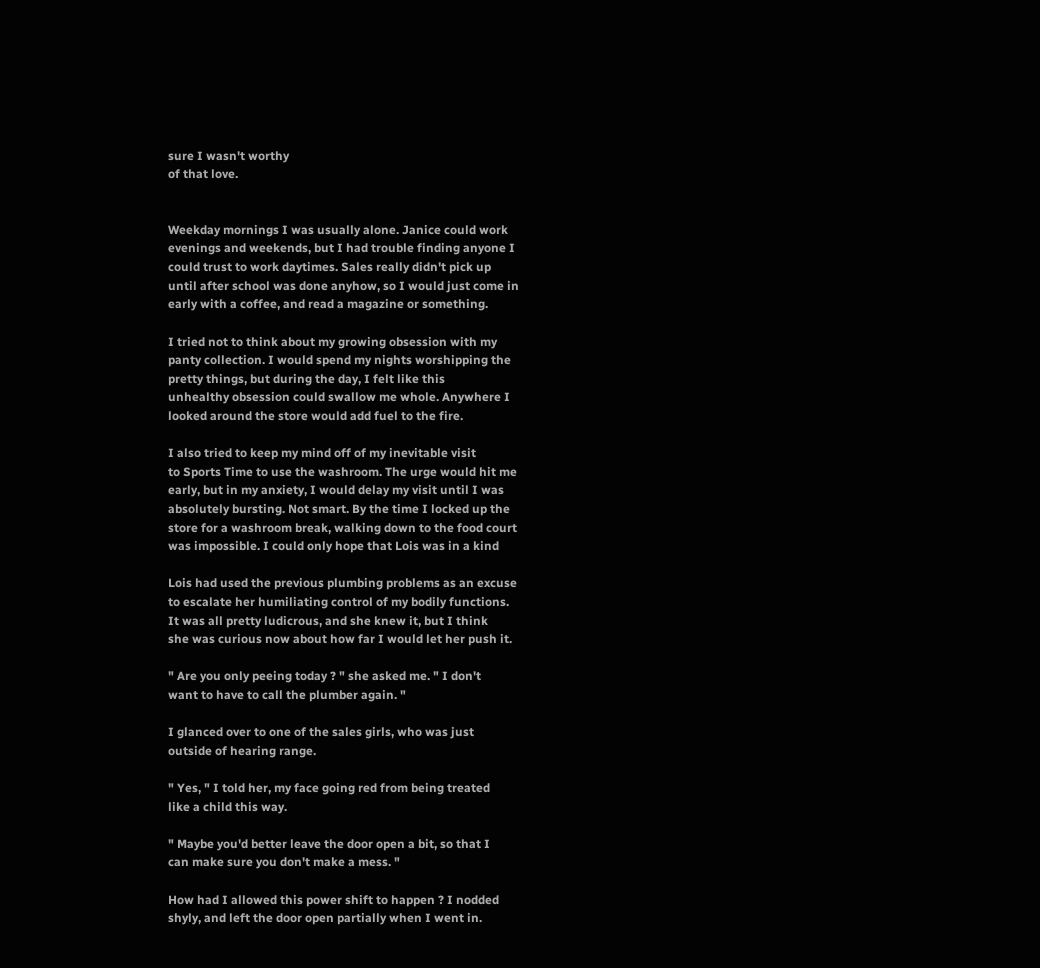sure I wasn't worthy
of that love.


Weekday mornings I was usually alone. Janice could work
evenings and weekends, but I had trouble finding anyone I
could trust to work daytimes. Sales really didn't pick up
until after school was done anyhow, so I would just come in
early with a coffee, and read a magazine or something.

I tried not to think about my growing obsession with my
panty collection. I would spend my nights worshipping the
pretty things, but during the day, I felt like this
unhealthy obsession could swallow me whole. Anywhere I
looked around the store would add fuel to the fire.

I also tried to keep my mind off of my inevitable visit
to Sports Time to use the washroom. The urge would hit me
early, but in my anxiety, I would delay my visit until I was
absolutely bursting. Not smart. By the time I locked up the
store for a washroom break, walking down to the food court
was impossible. I could only hope that Lois was in a kind

Lois had used the previous plumbing problems as an excuse
to escalate her humiliating control of my bodily functions.
It was all pretty ludicrous, and she knew it, but I think
she was curious now about how far I would let her push it.

" Are you only peeing today ? " she asked me. " I don't
want to have to call the plumber again. "

I glanced over to one of the sales girls, who was just
outside of hearing range.

" Yes, " I told her, my face going red from being treated
like a child this way.

" Maybe you'd better leave the door open a bit, so that I
can make sure you don't make a mess. "

How had I allowed this power shift to happen ? I nodded
shyly, and left the door open partially when I went in.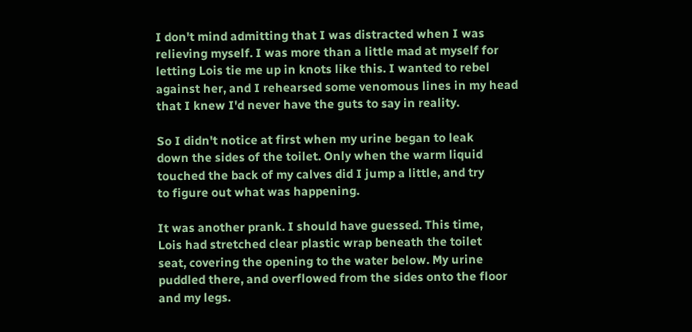I don't mind admitting that I was distracted when I was
relieving myself. I was more than a little mad at myself for
letting Lois tie me up in knots like this. I wanted to rebel
against her, and I rehearsed some venomous lines in my head
that I knew I'd never have the guts to say in reality.

So I didn't notice at first when my urine began to leak
down the sides of the toilet. Only when the warm liquid
touched the back of my calves did I jump a little, and try
to figure out what was happening.

It was another prank. I should have guessed. This time,
Lois had stretched clear plastic wrap beneath the toilet
seat, covering the opening to the water below. My urine
puddled there, and overflowed from the sides onto the floor
and my legs.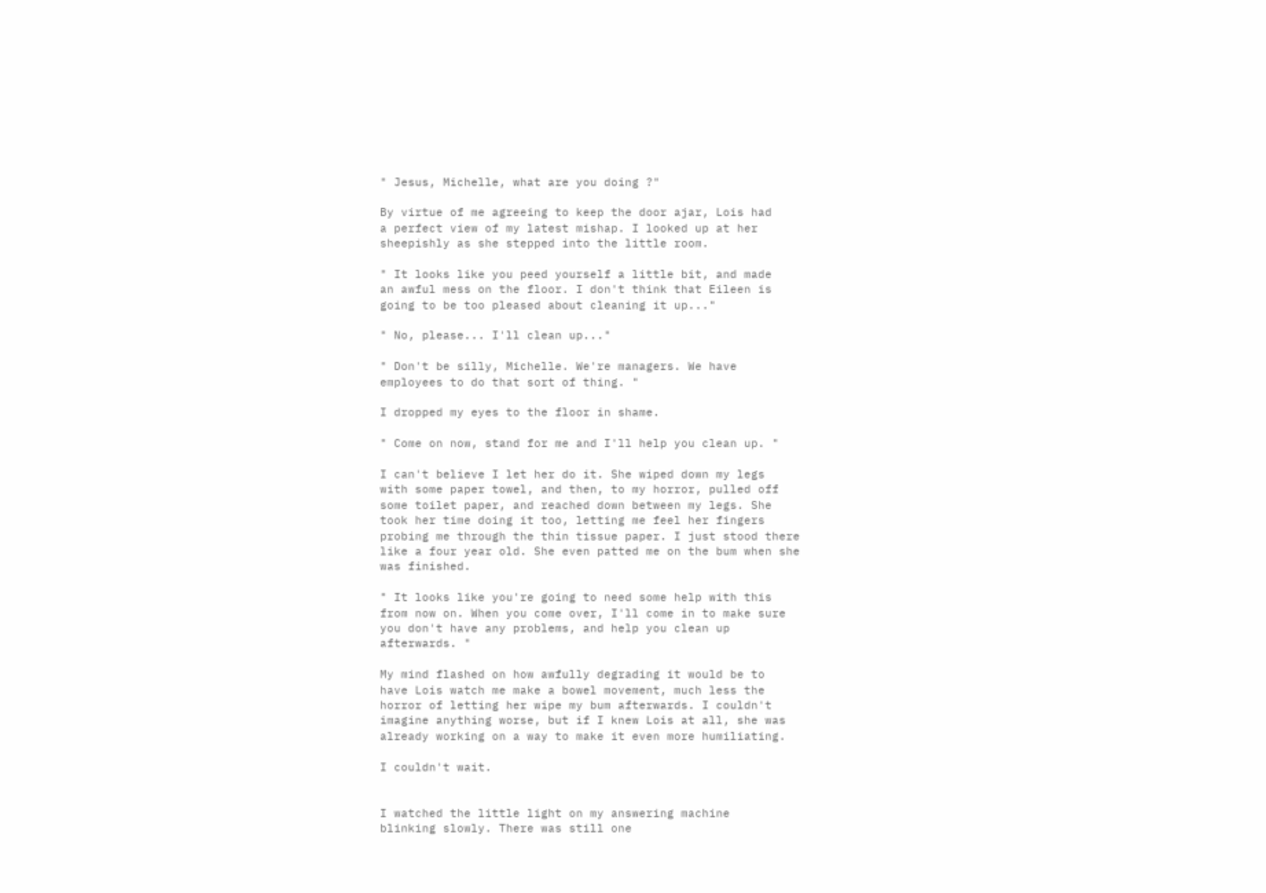" Jesus, Michelle, what are you doing ?"

By virtue of me agreeing to keep the door ajar, Lois had
a perfect view of my latest mishap. I looked up at her
sheepishly as she stepped into the little room.

" It looks like you peed yourself a little bit, and made
an awful mess on the floor. I don't think that Eileen is
going to be too pleased about cleaning it up..."

" No, please... I'll clean up..."

" Don't be silly, Michelle. We're managers. We have
employees to do that sort of thing. "

I dropped my eyes to the floor in shame.

" Come on now, stand for me and I'll help you clean up. "

I can't believe I let her do it. She wiped down my legs
with some paper towel, and then, to my horror, pulled off
some toilet paper, and reached down between my legs. She
took her time doing it too, letting me feel her fingers
probing me through the thin tissue paper. I just stood there
like a four year old. She even patted me on the bum when she
was finished.

" It looks like you're going to need some help with this
from now on. When you come over, I'll come in to make sure
you don't have any problems, and help you clean up
afterwards. "

My mind flashed on how awfully degrading it would be to
have Lois watch me make a bowel movement, much less the
horror of letting her wipe my bum afterwards. I couldn't
imagine anything worse, but if I knew Lois at all, she was
already working on a way to make it even more humiliating.

I couldn't wait.


I watched the little light on my answering machine
blinking slowly. There was still one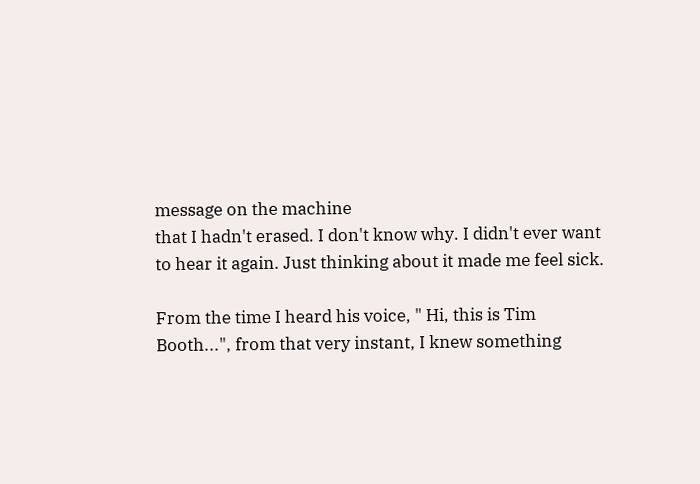message on the machine
that I hadn't erased. I don't know why. I didn't ever want
to hear it again. Just thinking about it made me feel sick.

From the time I heard his voice, " Hi, this is Tim
Booth...", from that very instant, I knew something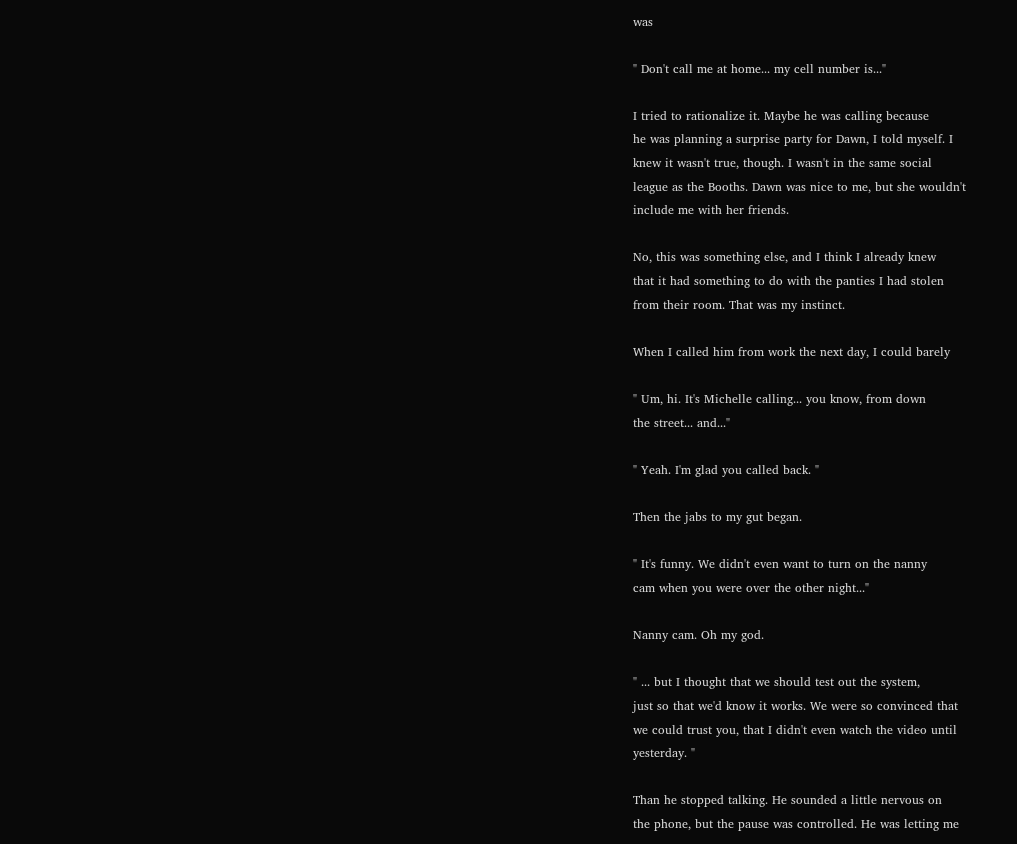was

" Don't call me at home... my cell number is..."

I tried to rationalize it. Maybe he was calling because
he was planning a surprise party for Dawn, I told myself. I
knew it wasn't true, though. I wasn't in the same social
league as the Booths. Dawn was nice to me, but she wouldn't
include me with her friends.

No, this was something else, and I think I already knew
that it had something to do with the panties I had stolen
from their room. That was my instinct.

When I called him from work the next day, I could barely

" Um, hi. It's Michelle calling... you know, from down
the street... and..."

" Yeah. I'm glad you called back. "

Then the jabs to my gut began.

" It's funny. We didn't even want to turn on the nanny
cam when you were over the other night..."

Nanny cam. Oh my god.

" ... but I thought that we should test out the system,
just so that we'd know it works. We were so convinced that
we could trust you, that I didn't even watch the video until
yesterday. "

Than he stopped talking. He sounded a little nervous on
the phone, but the pause was controlled. He was letting me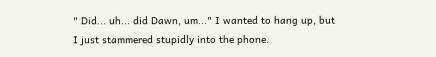" Did... uh... did Dawn, um..." I wanted to hang up, but
I just stammered stupidly into the phone.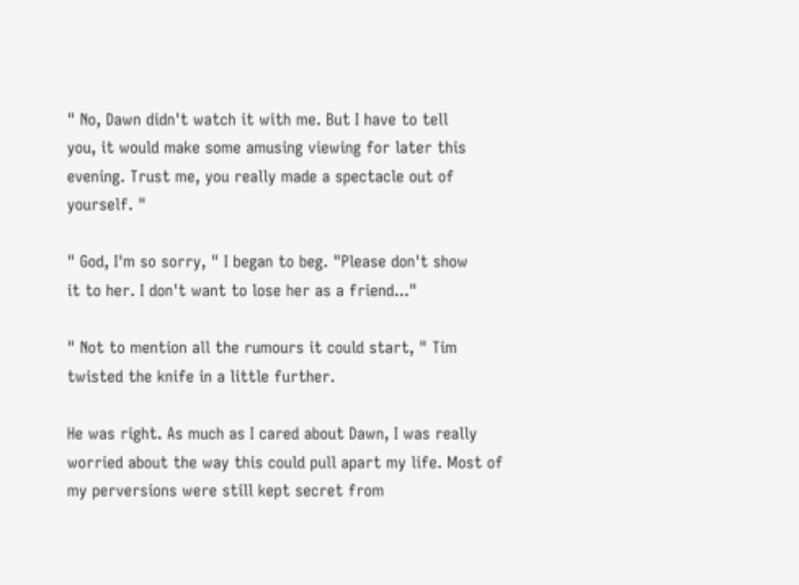" No, Dawn didn't watch it with me. But I have to tell
you, it would make some amusing viewing for later this
evening. Trust me, you really made a spectacle out of
yourself. "

" God, I'm so sorry, " I began to beg. "Please don't show
it to her. I don't want to lose her as a friend..."

" Not to mention all the rumours it could start, " Tim
twisted the knife in a little further.

He was right. As much as I cared about Dawn, I was really
worried about the way this could pull apart my life. Most of
my perversions were still kept secret from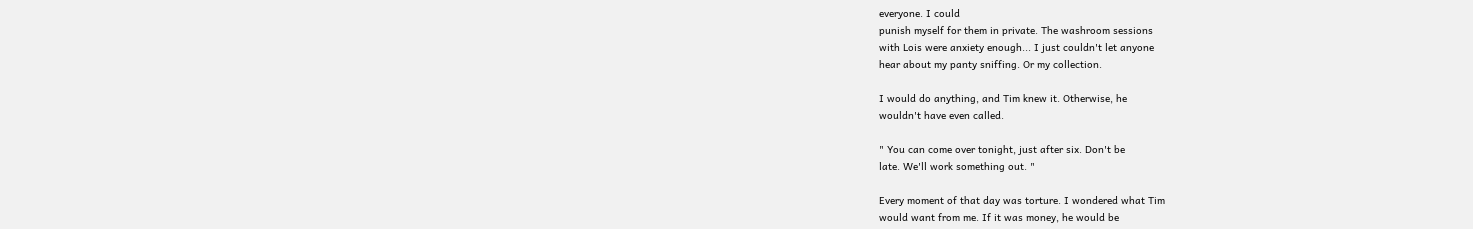everyone. I could
punish myself for them in private. The washroom sessions
with Lois were anxiety enough... I just couldn't let anyone
hear about my panty sniffing. Or my collection.

I would do anything, and Tim knew it. Otherwise, he
wouldn't have even called.

" You can come over tonight, just after six. Don't be
late. We'll work something out. "

Every moment of that day was torture. I wondered what Tim
would want from me. If it was money, he would be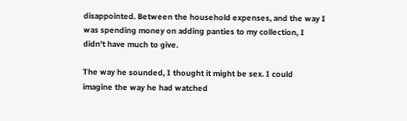disappointed. Between the household expenses, and the way I
was spending money on adding panties to my collection, I
didn't have much to give.

The way he sounded, I thought it might be sex. I could
imagine the way he had watched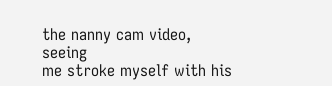the nanny cam video, seeing
me stroke myself with his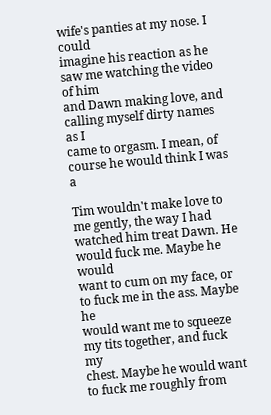wife's panties at my nose. I could
imagine his reaction as he saw me watching the video of him
and Dawn making love, and calling myself dirty names as I
came to orgasm. I mean, of course he would think I was a

Tim wouldn't make love to me gently, the way I had
watched him treat Dawn. He would fuck me. Maybe he would
want to cum on my face, or to fuck me in the ass. Maybe he
would want me to squeeze my tits together, and fuck my
chest. Maybe he would want to fuck me roughly from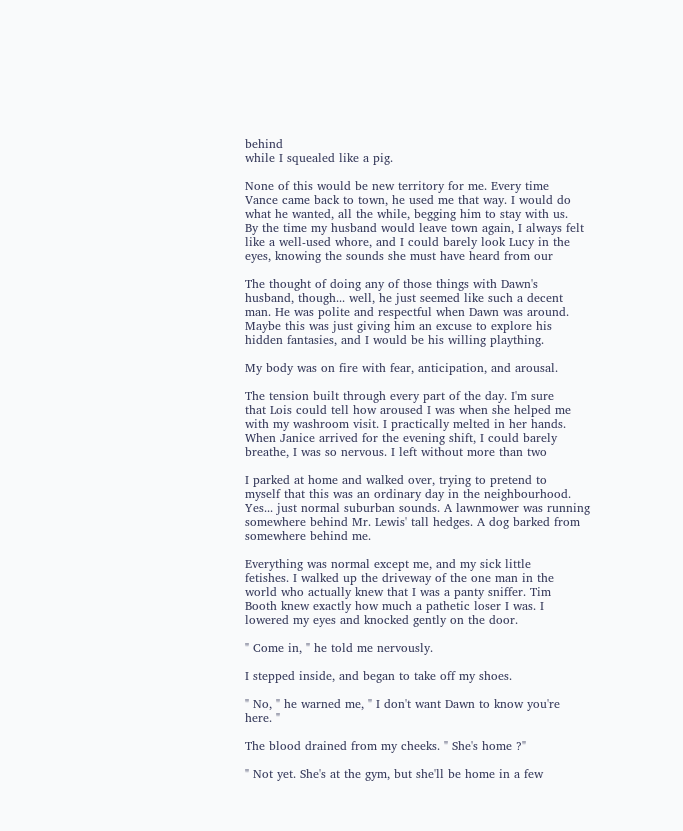behind
while I squealed like a pig.

None of this would be new territory for me. Every time
Vance came back to town, he used me that way. I would do
what he wanted, all the while, begging him to stay with us.
By the time my husband would leave town again, I always felt
like a well-used whore, and I could barely look Lucy in the
eyes, knowing the sounds she must have heard from our

The thought of doing any of those things with Dawn's
husband, though... well, he just seemed like such a decent
man. He was polite and respectful when Dawn was around.
Maybe this was just giving him an excuse to explore his
hidden fantasies, and I would be his willing plaything.

My body was on fire with fear, anticipation, and arousal.

The tension built through every part of the day. I'm sure
that Lois could tell how aroused I was when she helped me
with my washroom visit. I practically melted in her hands.
When Janice arrived for the evening shift, I could barely
breathe, I was so nervous. I left without more than two

I parked at home and walked over, trying to pretend to
myself that this was an ordinary day in the neighbourhood.
Yes... just normal suburban sounds. A lawnmower was running
somewhere behind Mr. Lewis' tall hedges. A dog barked from
somewhere behind me.

Everything was normal except me, and my sick little
fetishes. I walked up the driveway of the one man in the
world who actually knew that I was a panty sniffer. Tim
Booth knew exactly how much a pathetic loser I was. I
lowered my eyes and knocked gently on the door.

" Come in, " he told me nervously.

I stepped inside, and began to take off my shoes.

" No, " he warned me, " I don't want Dawn to know you're
here. "

The blood drained from my cheeks. " She's home ?"

" Not yet. She's at the gym, but she'll be home in a few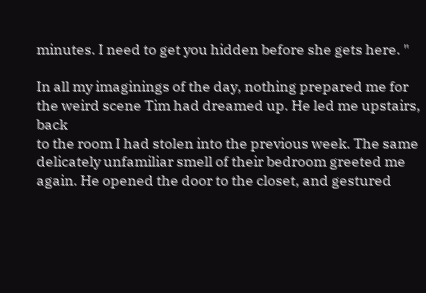minutes. I need to get you hidden before she gets here. "

In all my imaginings of the day, nothing prepared me for
the weird scene Tim had dreamed up. He led me upstairs, back
to the room I had stolen into the previous week. The same
delicately unfamiliar smell of their bedroom greeted me
again. He opened the door to the closet, and gestured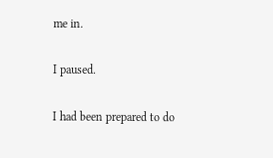me in.

I paused.

I had been prepared to do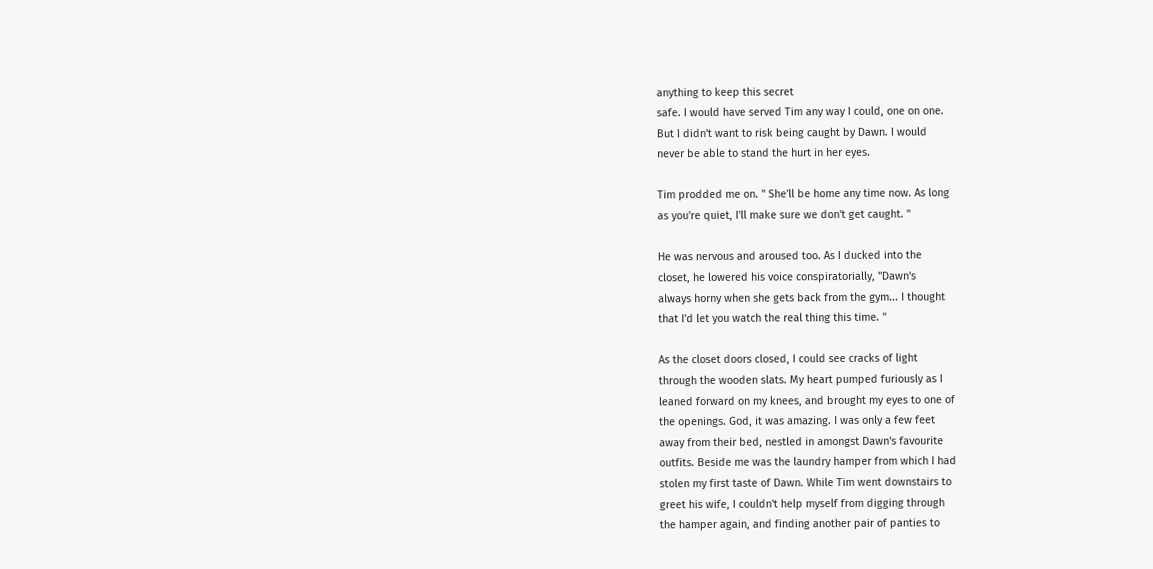anything to keep this secret
safe. I would have served Tim any way I could, one on one.
But I didn't want to risk being caught by Dawn. I would
never be able to stand the hurt in her eyes.

Tim prodded me on. " She'll be home any time now. As long
as you're quiet, I'll make sure we don't get caught. "

He was nervous and aroused too. As I ducked into the
closet, he lowered his voice conspiratorially, "Dawn's
always horny when she gets back from the gym... I thought
that I'd let you watch the real thing this time. "

As the closet doors closed, I could see cracks of light
through the wooden slats. My heart pumped furiously as I
leaned forward on my knees, and brought my eyes to one of
the openings. God, it was amazing. I was only a few feet
away from their bed, nestled in amongst Dawn's favourite
outfits. Beside me was the laundry hamper from which I had
stolen my first taste of Dawn. While Tim went downstairs to
greet his wife, I couldn't help myself from digging through
the hamper again, and finding another pair of panties to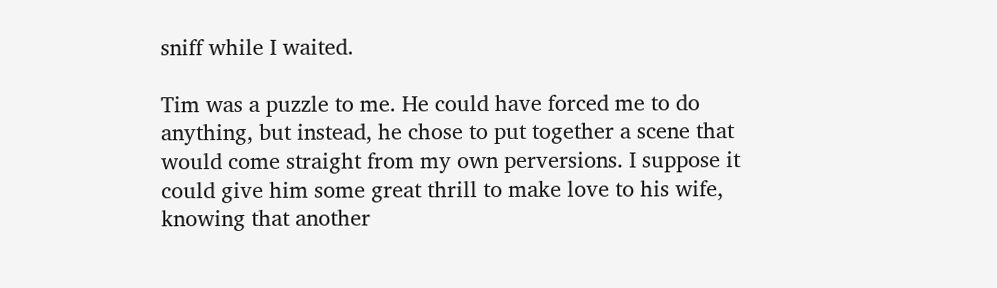sniff while I waited.

Tim was a puzzle to me. He could have forced me to do
anything, but instead, he chose to put together a scene that
would come straight from my own perversions. I suppose it
could give him some great thrill to make love to his wife,
knowing that another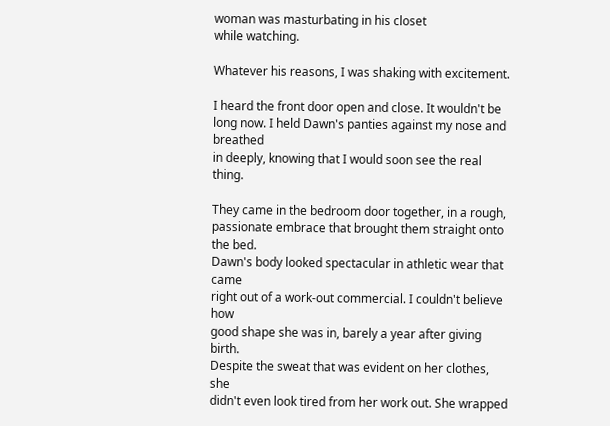woman was masturbating in his closet
while watching.

Whatever his reasons, I was shaking with excitement.

I heard the front door open and close. It wouldn't be
long now. I held Dawn's panties against my nose and breathed
in deeply, knowing that I would soon see the real thing.

They came in the bedroom door together, in a rough,
passionate embrace that brought them straight onto the bed.
Dawn's body looked spectacular in athletic wear that came
right out of a work-out commercial. I couldn't believe how
good shape she was in, barely a year after giving birth.
Despite the sweat that was evident on her clothes, she
didn't even look tired from her work out. She wrapped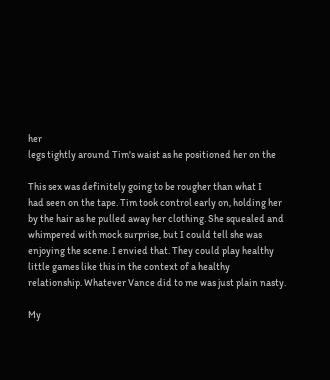her
legs tightly around Tim's waist as he positioned her on the

This sex was definitely going to be rougher than what I
had seen on the tape. Tim took control early on, holding her
by the hair as he pulled away her clothing. She squealed and
whimpered with mock surprise, but I could tell she was
enjoying the scene. I envied that. They could play healthy
little games like this in the context of a healthy
relationship. Whatever Vance did to me was just plain nasty.

My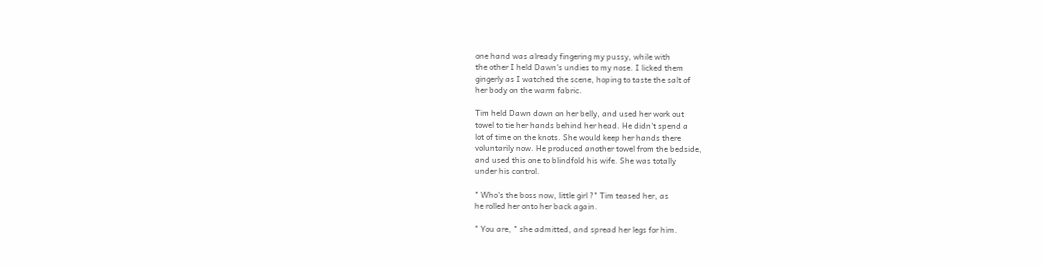one hand was already fingering my pussy, while with
the other I held Dawn's undies to my nose. I licked them
gingerly as I watched the scene, hoping to taste the salt of
her body on the warm fabric.

Tim held Dawn down on her belly, and used her work out
towel to tie her hands behind her head. He didn't spend a
lot of time on the knots. She would keep her hands there
voluntarily now. He produced another towel from the bedside,
and used this one to blindfold his wife. She was totally
under his control.

" Who's the boss now, little girl ?" Tim teased her, as
he rolled her onto her back again.

" You are, " she admitted, and spread her legs for him.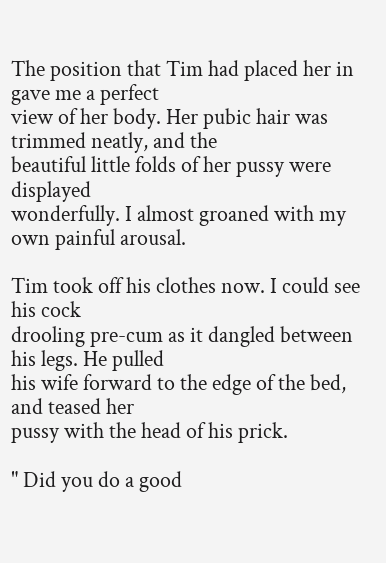The position that Tim had placed her in gave me a perfect
view of her body. Her pubic hair was trimmed neatly, and the
beautiful little folds of her pussy were displayed
wonderfully. I almost groaned with my own painful arousal.

Tim took off his clothes now. I could see his cock
drooling pre-cum as it dangled between his legs. He pulled
his wife forward to the edge of the bed, and teased her
pussy with the head of his prick.

" Did you do a good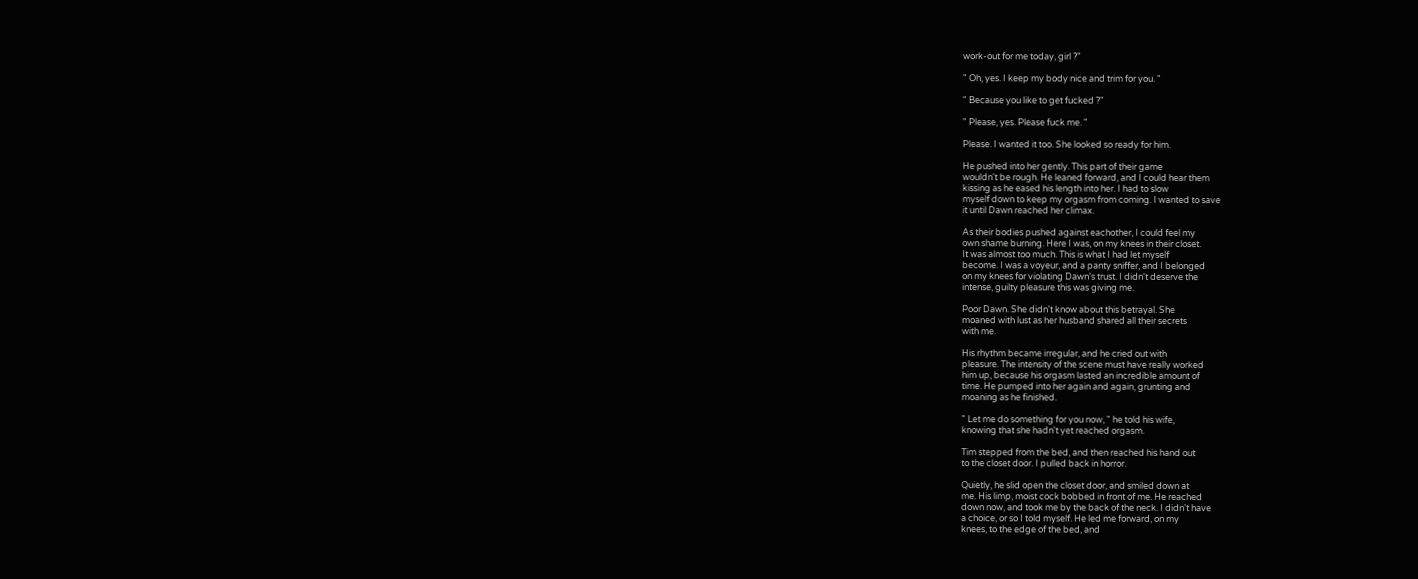work-out for me today, girl ?"

" Oh, yes. I keep my body nice and trim for you. "

" Because you like to get fucked ?"

" Please, yes. Please fuck me. "

Please. I wanted it too. She looked so ready for him.

He pushed into her gently. This part of their game
wouldn't be rough. He leaned forward, and I could hear them
kissing as he eased his length into her. I had to slow
myself down to keep my orgasm from coming. I wanted to save
it until Dawn reached her climax.

As their bodies pushed against eachother, I could feel my
own shame burning. Here I was, on my knees in their closet.
It was almost too much. This is what I had let myself
become. I was a voyeur, and a panty sniffer, and I belonged
on my knees for violating Dawn's trust. I didn't deserve the
intense, guilty pleasure this was giving me.

Poor Dawn. She didn't know about this betrayal. She
moaned with lust as her husband shared all their secrets
with me.

His rhythm became irregular, and he cried out with
pleasure. The intensity of the scene must have really worked
him up, because his orgasm lasted an incredible amount of
time. He pumped into her again and again, grunting and
moaning as he finished.

" Let me do something for you now, " he told his wife,
knowing that she hadn't yet reached orgasm.

Tim stepped from the bed, and then reached his hand out
to the closet door. I pulled back in horror.

Quietly, he slid open the closet door, and smiled down at
me. His limp, moist cock bobbed in front of me. He reached
down now, and took me by the back of the neck. I didn't have
a choice, or so I told myself. He led me forward, on my
knees, to the edge of the bed, and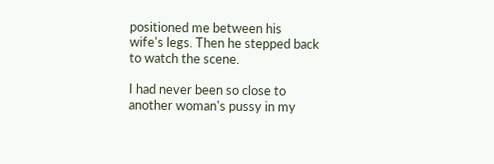positioned me between his
wife's legs. Then he stepped back to watch the scene.

I had never been so close to another woman's pussy in my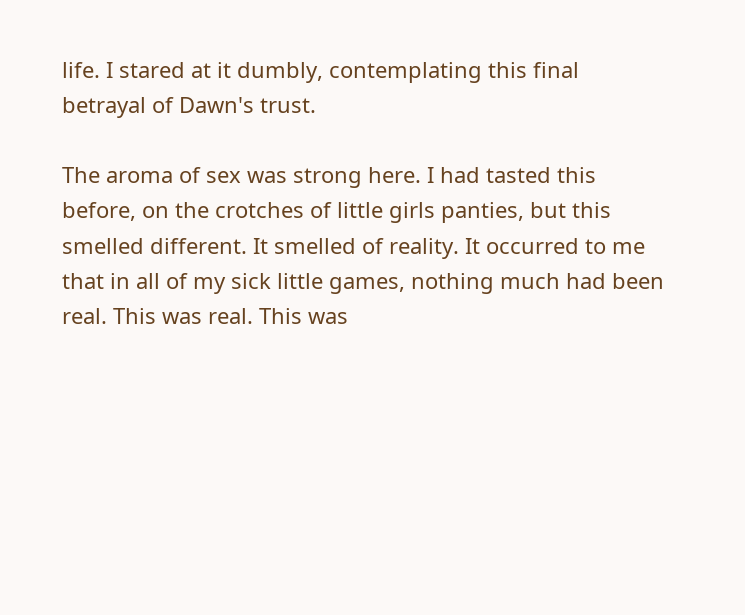life. I stared at it dumbly, contemplating this final
betrayal of Dawn's trust.

The aroma of sex was strong here. I had tasted this
before, on the crotches of little girls panties, but this
smelled different. It smelled of reality. It occurred to me
that in all of my sick little games, nothing much had been
real. This was real. This was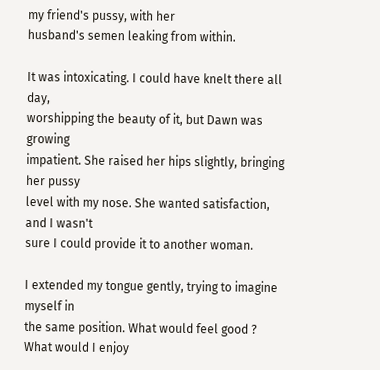my friend's pussy, with her
husband's semen leaking from within.

It was intoxicating. I could have knelt there all day,
worshipping the beauty of it, but Dawn was growing
impatient. She raised her hips slightly, bringing her pussy
level with my nose. She wanted satisfaction, and I wasn't
sure I could provide it to another woman.

I extended my tongue gently, trying to imagine myself in
the same position. What would feel good ? What would I enjoy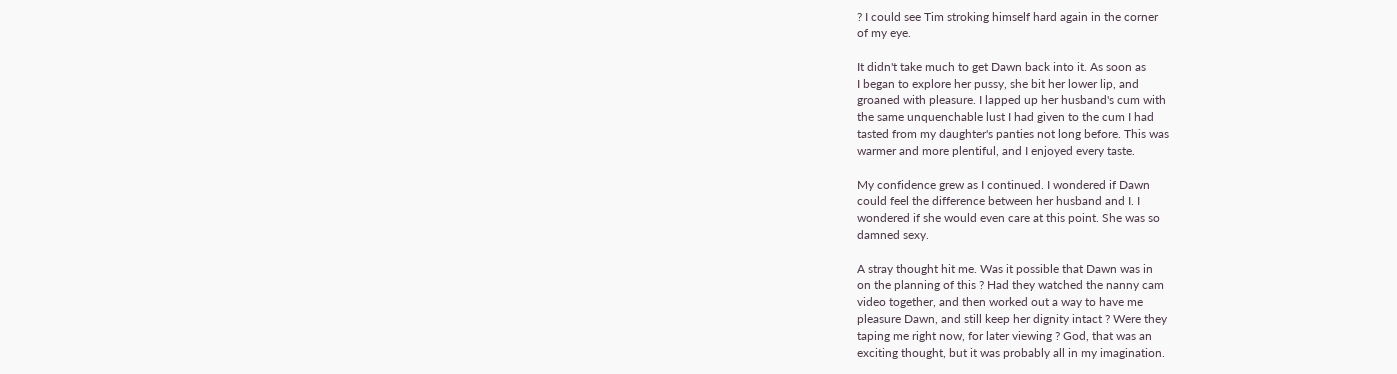? I could see Tim stroking himself hard again in the corner
of my eye.

It didn't take much to get Dawn back into it. As soon as
I began to explore her pussy, she bit her lower lip, and
groaned with pleasure. I lapped up her husband's cum with
the same unquenchable lust I had given to the cum I had
tasted from my daughter's panties not long before. This was
warmer and more plentiful, and I enjoyed every taste.

My confidence grew as I continued. I wondered if Dawn
could feel the difference between her husband and I. I
wondered if she would even care at this point. She was so
damned sexy.

A stray thought hit me. Was it possible that Dawn was in
on the planning of this ? Had they watched the nanny cam
video together, and then worked out a way to have me
pleasure Dawn, and still keep her dignity intact ? Were they
taping me right now, for later viewing ? God, that was an
exciting thought, but it was probably all in my imagination.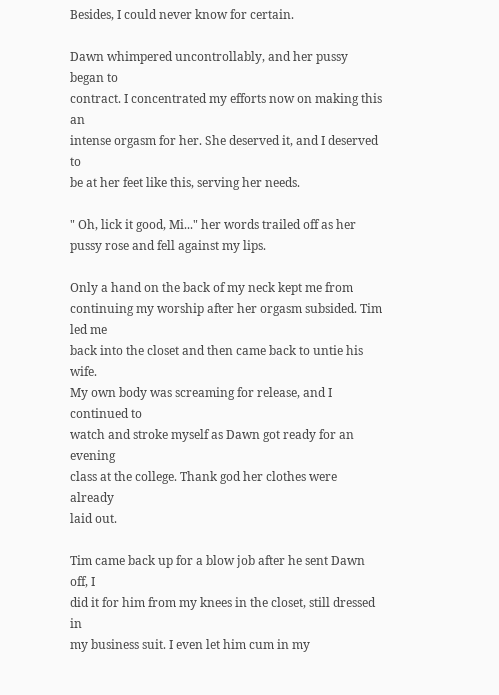Besides, I could never know for certain.

Dawn whimpered uncontrollably, and her pussy began to
contract. I concentrated my efforts now on making this an
intense orgasm for her. She deserved it, and I deserved to
be at her feet like this, serving her needs.

" Oh, lick it good, Mi..." her words trailed off as her
pussy rose and fell against my lips.

Only a hand on the back of my neck kept me from
continuing my worship after her orgasm subsided. Tim led me
back into the closet and then came back to untie his wife.
My own body was screaming for release, and I continued to
watch and stroke myself as Dawn got ready for an evening
class at the college. Thank god her clothes were already
laid out.

Tim came back up for a blow job after he sent Dawn off, I
did it for him from my knees in the closet, still dressed in
my business suit. I even let him cum in my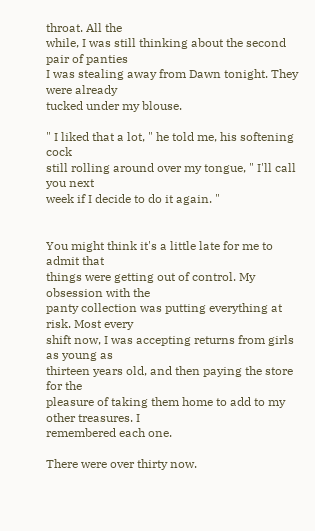throat. All the
while, I was still thinking about the second pair of panties
I was stealing away from Dawn tonight. They were already
tucked under my blouse.

" I liked that a lot, " he told me, his softening cock
still rolling around over my tongue, " I'll call you next
week if I decide to do it again. "


You might think it's a little late for me to admit that
things were getting out of control. My obsession with the
panty collection was putting everything at risk. Most every
shift now, I was accepting returns from girls as young as
thirteen years old, and then paying the store for the
pleasure of taking them home to add to my other treasures. I
remembered each one.

There were over thirty now.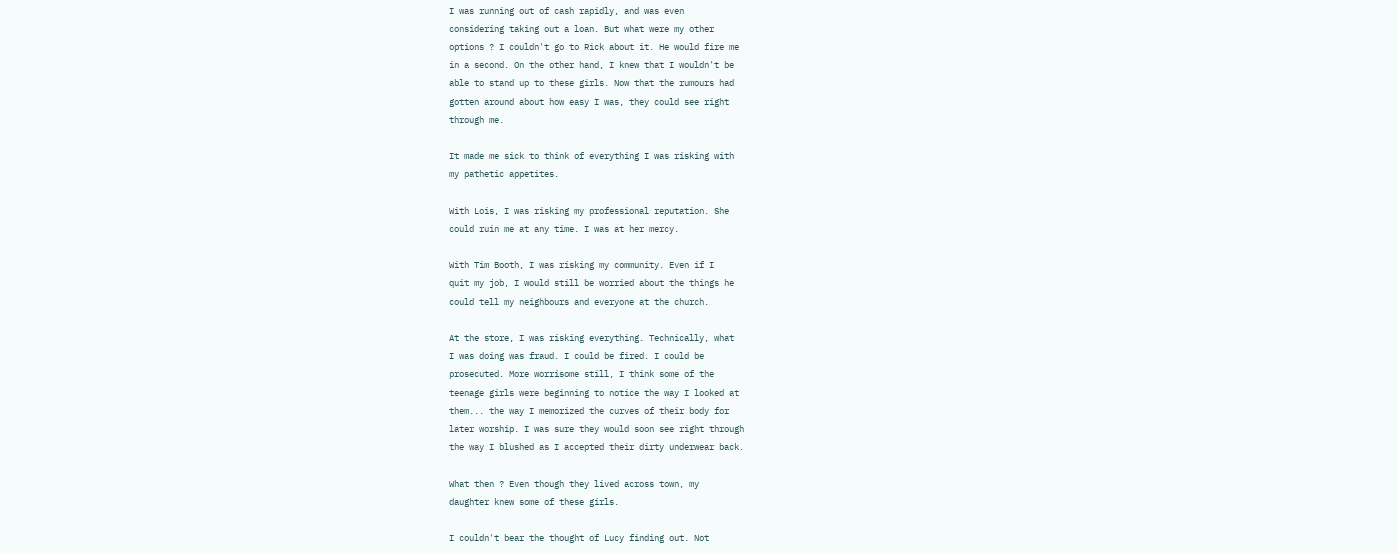I was running out of cash rapidly, and was even
considering taking out a loan. But what were my other
options ? I couldn't go to Rick about it. He would fire me
in a second. On the other hand, I knew that I wouldn't be
able to stand up to these girls. Now that the rumours had
gotten around about how easy I was, they could see right
through me.

It made me sick to think of everything I was risking with
my pathetic appetites.

With Lois, I was risking my professional reputation. She
could ruin me at any time. I was at her mercy.

With Tim Booth, I was risking my community. Even if I
quit my job, I would still be worried about the things he
could tell my neighbours and everyone at the church.

At the store, I was risking everything. Technically, what
I was doing was fraud. I could be fired. I could be
prosecuted. More worrisome still, I think some of the
teenage girls were beginning to notice the way I looked at
them... the way I memorized the curves of their body for
later worship. I was sure they would soon see right through
the way I blushed as I accepted their dirty underwear back.

What then ? Even though they lived across town, my
daughter knew some of these girls.

I couldn't bear the thought of Lucy finding out. Not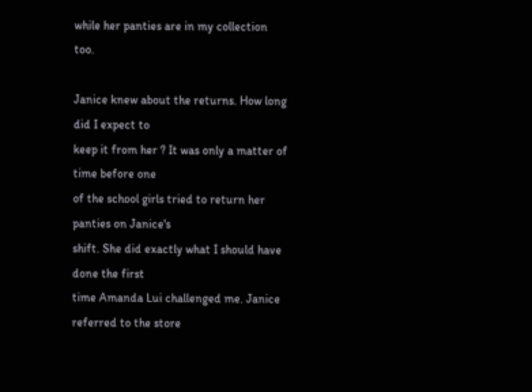while her panties are in my collection too.

Janice knew about the returns. How long did I expect to
keep it from her ? It was only a matter of time before one
of the school girls tried to return her panties on Janice's
shift. She did exactly what I should have done the first
time Amanda Lui challenged me. Janice referred to the store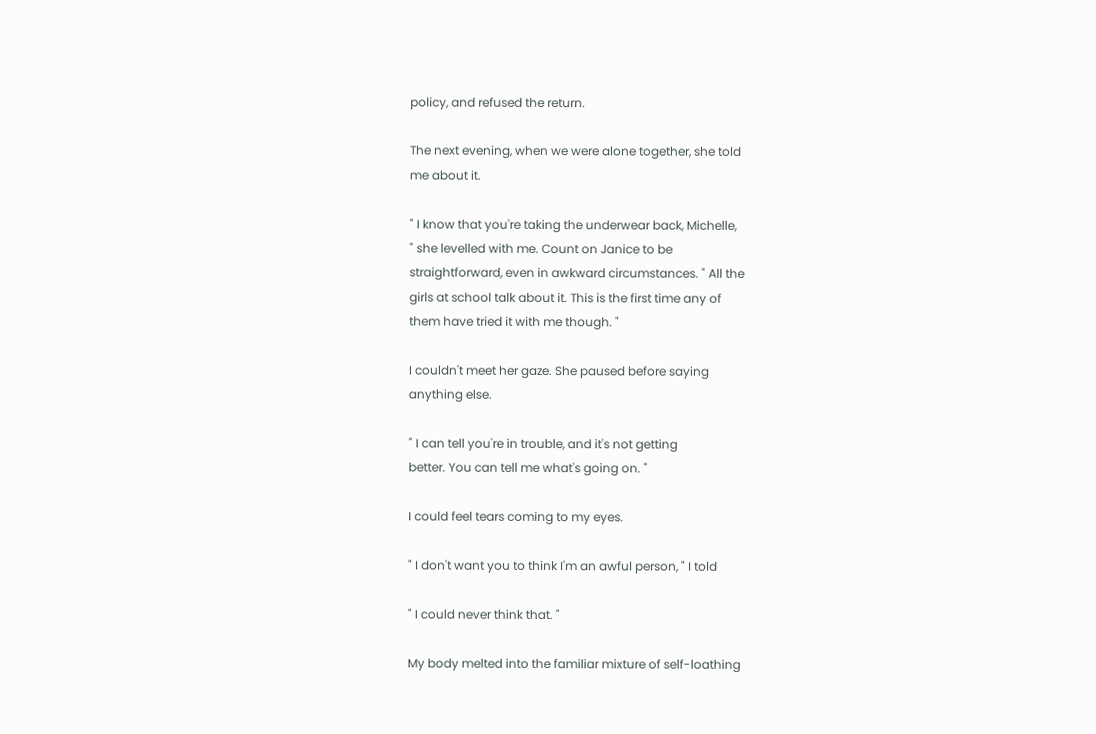policy, and refused the return.

The next evening, when we were alone together, she told
me about it.

" I know that you're taking the underwear back, Michelle,
" she levelled with me. Count on Janice to be
straightforward, even in awkward circumstances. " All the
girls at school talk about it. This is the first time any of
them have tried it with me though. "

I couldn't meet her gaze. She paused before saying
anything else.

" I can tell you're in trouble, and it's not getting
better. You can tell me what's going on. "

I could feel tears coming to my eyes.

" I don't want you to think I'm an awful person, " I told

" I could never think that. "

My body melted into the familiar mixture of self-loathing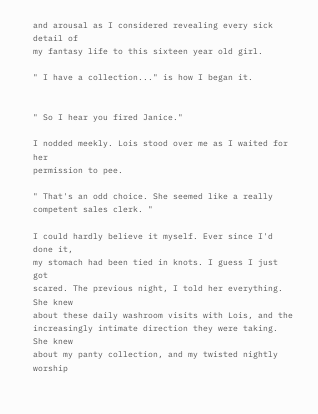and arousal as I considered revealing every sick detail of
my fantasy life to this sixteen year old girl.

" I have a collection..." is how I began it.


" So I hear you fired Janice."

I nodded meekly. Lois stood over me as I waited for her
permission to pee.

" That's an odd choice. She seemed like a really
competent sales clerk. "

I could hardly believe it myself. Ever since I'd done it,
my stomach had been tied in knots. I guess I just got
scared. The previous night, I told her everything. She knew
about these daily washroom visits with Lois, and the
increasingly intimate direction they were taking. She knew
about my panty collection, and my twisted nightly worship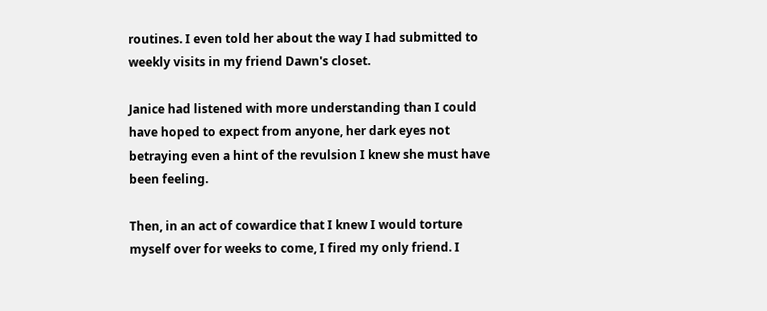routines. I even told her about the way I had submitted to
weekly visits in my friend Dawn's closet.

Janice had listened with more understanding than I could
have hoped to expect from anyone, her dark eyes not
betraying even a hint of the revulsion I knew she must have
been feeling.

Then, in an act of cowardice that I knew I would torture
myself over for weeks to come, I fired my only friend. I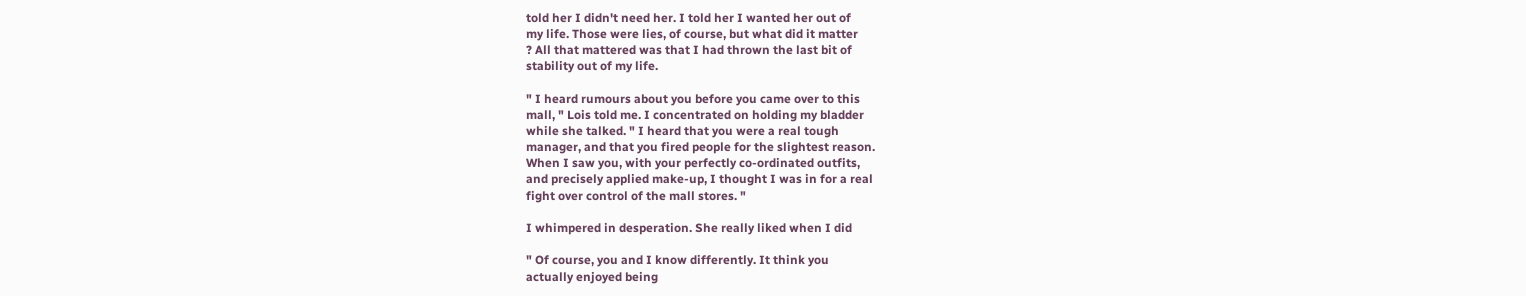told her I didn't need her. I told her I wanted her out of
my life. Those were lies, of course, but what did it matter
? All that mattered was that I had thrown the last bit of
stability out of my life.

" I heard rumours about you before you came over to this
mall, " Lois told me. I concentrated on holding my bladder
while she talked. " I heard that you were a real tough
manager, and that you fired people for the slightest reason.
When I saw you, with your perfectly co-ordinated outfits,
and precisely applied make-up, I thought I was in for a real
fight over control of the mall stores. "

I whimpered in desperation. She really liked when I did

" Of course, you and I know differently. It think you
actually enjoyed being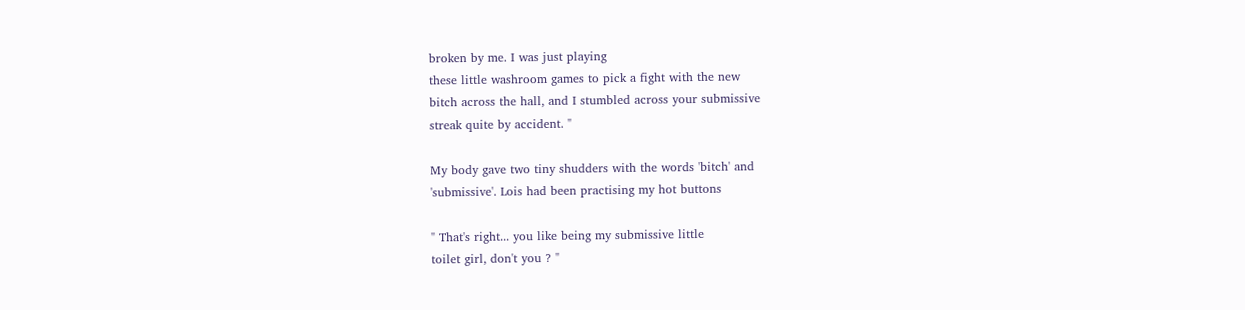broken by me. I was just playing
these little washroom games to pick a fight with the new
bitch across the hall, and I stumbled across your submissive
streak quite by accident. "

My body gave two tiny shudders with the words 'bitch' and
'submissive'. Lois had been practising my hot buttons

" That's right... you like being my submissive little
toilet girl, don't you ? "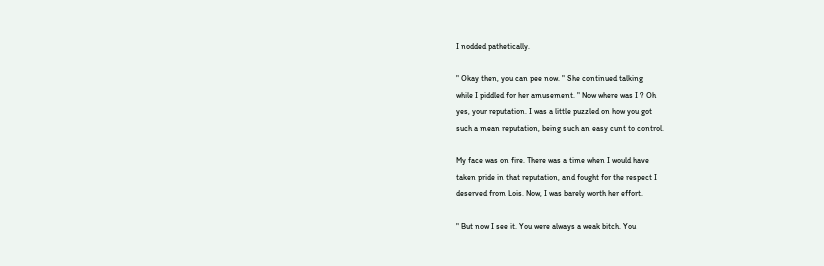I nodded pathetically.

" Okay then, you can pee now. " She continued talking
while I piddled for her amusement. " Now where was I ? Oh
yes, your reputation. I was a little puzzled on how you got
such a mean reputation, being such an easy cunt to control.

My face was on fire. There was a time when I would have
taken pride in that reputation, and fought for the respect I
deserved from Lois. Now, I was barely worth her effort.

" But now I see it. You were always a weak bitch. You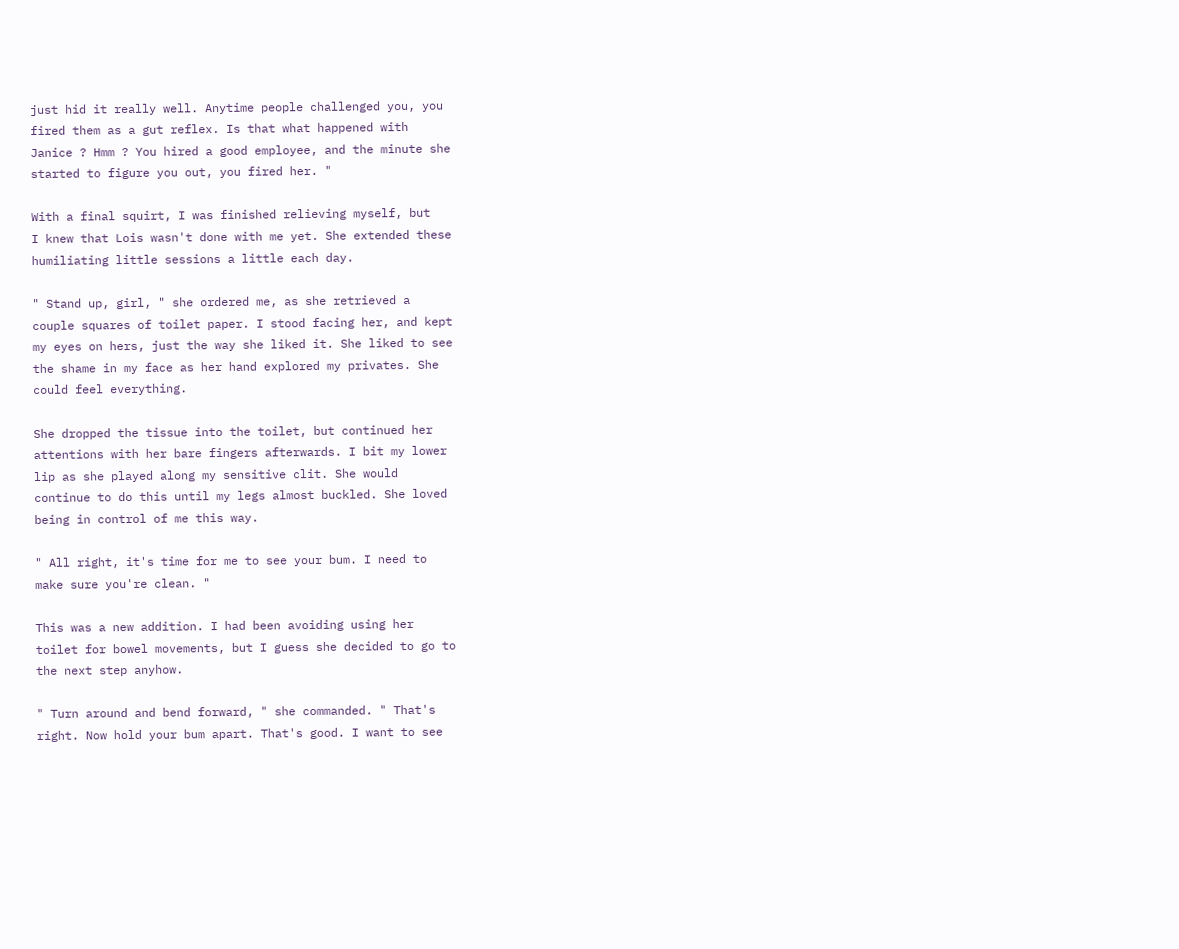just hid it really well. Anytime people challenged you, you
fired them as a gut reflex. Is that what happened with
Janice ? Hmm ? You hired a good employee, and the minute she
started to figure you out, you fired her. "

With a final squirt, I was finished relieving myself, but
I knew that Lois wasn't done with me yet. She extended these
humiliating little sessions a little each day.

" Stand up, girl, " she ordered me, as she retrieved a
couple squares of toilet paper. I stood facing her, and kept
my eyes on hers, just the way she liked it. She liked to see
the shame in my face as her hand explored my privates. She
could feel everything.

She dropped the tissue into the toilet, but continued her
attentions with her bare fingers afterwards. I bit my lower
lip as she played along my sensitive clit. She would
continue to do this until my legs almost buckled. She loved
being in control of me this way.

" All right, it's time for me to see your bum. I need to
make sure you're clean. "

This was a new addition. I had been avoiding using her
toilet for bowel movements, but I guess she decided to go to
the next step anyhow.

" Turn around and bend forward, " she commanded. " That's
right. Now hold your bum apart. That's good. I want to see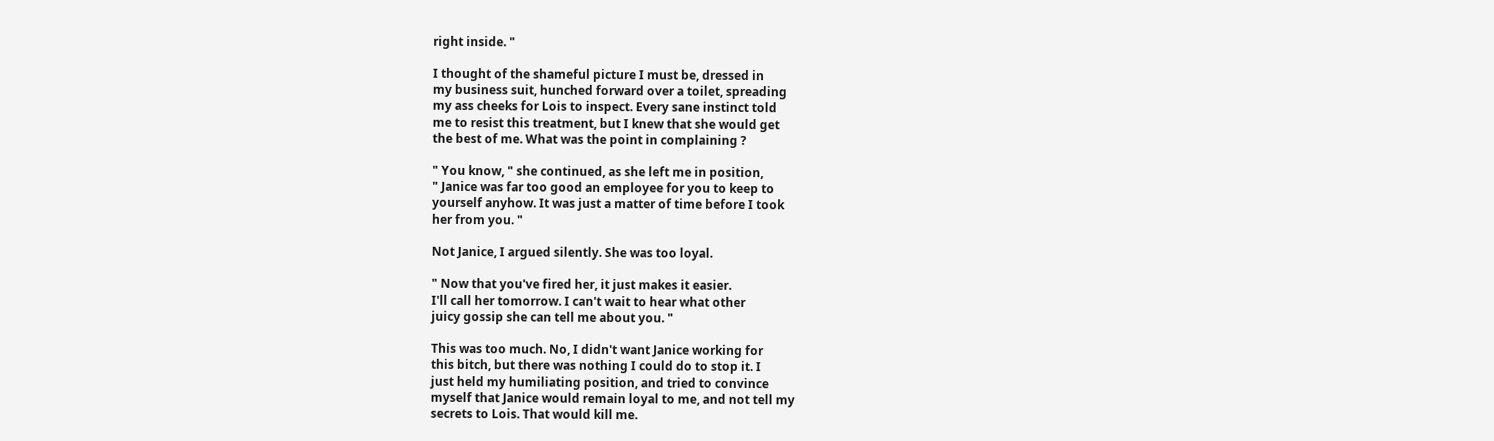right inside. "

I thought of the shameful picture I must be, dressed in
my business suit, hunched forward over a toilet, spreading
my ass cheeks for Lois to inspect. Every sane instinct told
me to resist this treatment, but I knew that she would get
the best of me. What was the point in complaining ?

" You know, " she continued, as she left me in position,
" Janice was far too good an employee for you to keep to
yourself anyhow. It was just a matter of time before I took
her from you. "

Not Janice, I argued silently. She was too loyal.

" Now that you've fired her, it just makes it easier.
I'll call her tomorrow. I can't wait to hear what other
juicy gossip she can tell me about you. "

This was too much. No, I didn't want Janice working for
this bitch, but there was nothing I could do to stop it. I
just held my humiliating position, and tried to convince
myself that Janice would remain loyal to me, and not tell my
secrets to Lois. That would kill me.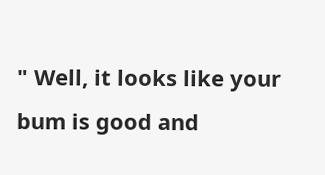" Well, it looks like your bum is good and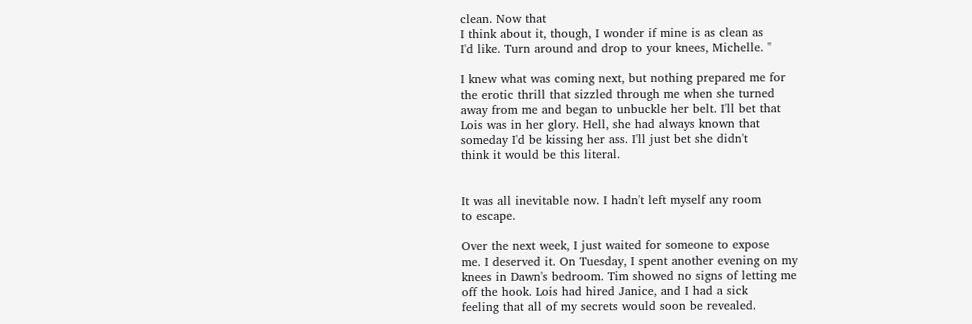clean. Now that
I think about it, though, I wonder if mine is as clean as
I'd like. Turn around and drop to your knees, Michelle. "

I knew what was coming next, but nothing prepared me for
the erotic thrill that sizzled through me when she turned
away from me and began to unbuckle her belt. I'll bet that
Lois was in her glory. Hell, she had always known that
someday I'd be kissing her ass. I'll just bet she didn't
think it would be this literal.


It was all inevitable now. I hadn't left myself any room
to escape.

Over the next week, I just waited for someone to expose
me. I deserved it. On Tuesday, I spent another evening on my
knees in Dawn's bedroom. Tim showed no signs of letting me
off the hook. Lois had hired Janice, and I had a sick
feeling that all of my secrets would soon be revealed.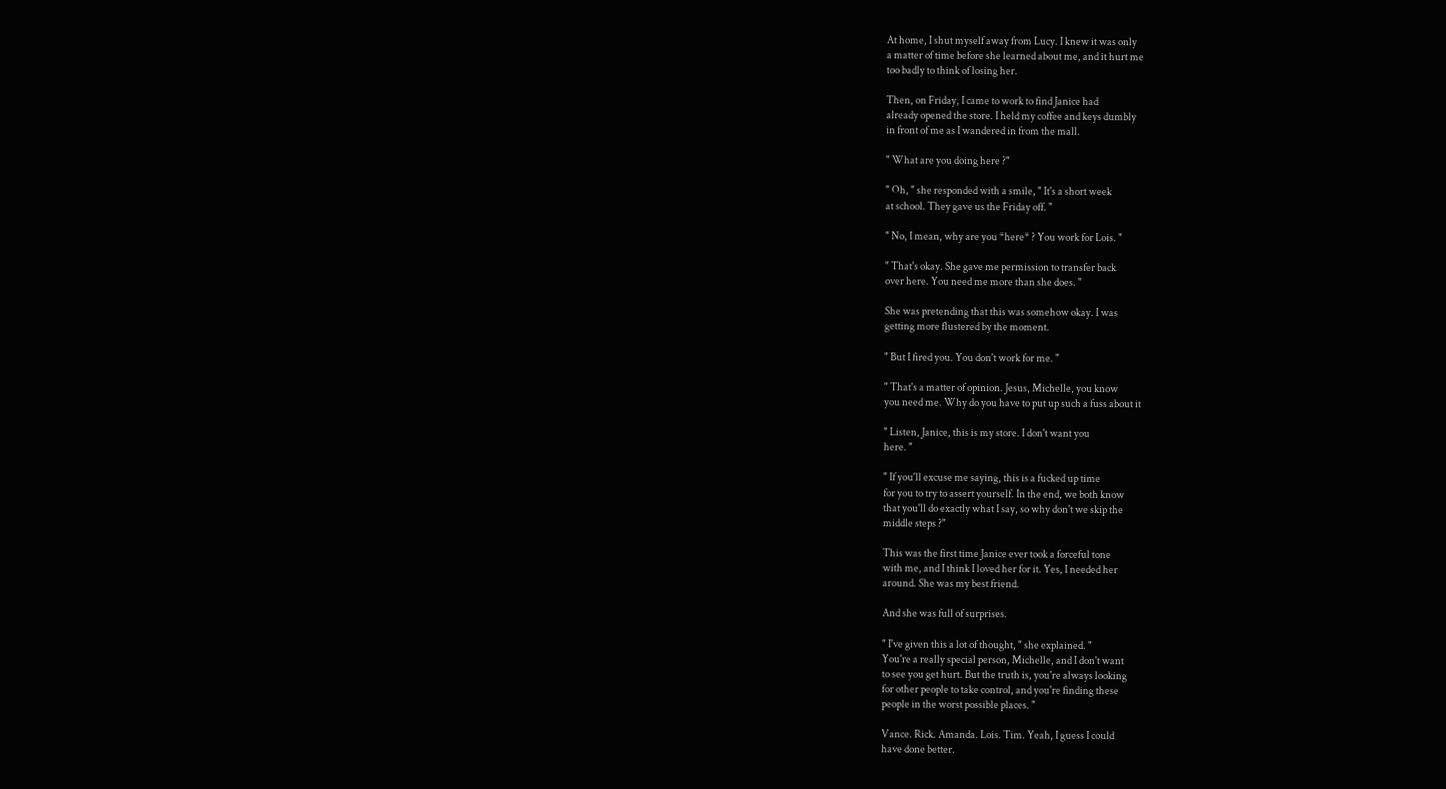At home, I shut myself away from Lucy. I knew it was only
a matter of time before she learned about me, and it hurt me
too badly to think of losing her.

Then, on Friday, I came to work to find Janice had
already opened the store. I held my coffee and keys dumbly
in front of me as I wandered in from the mall.

" What are you doing here ?"

" Oh, " she responded with a smile, " It's a short week
at school. They gave us the Friday off. "

" No, I mean, why are you *here* ? You work for Lois. "

" That's okay. She gave me permission to transfer back
over here. You need me more than she does. "

She was pretending that this was somehow okay. I was
getting more flustered by the moment.

" But I fired you. You don't work for me. "

" That's a matter of opinion. Jesus, Michelle, you know
you need me. Why do you have to put up such a fuss about it

" Listen, Janice, this is my store. I don't want you
here. "

" If you'll excuse me saying, this is a fucked up time
for you to try to assert yourself. In the end, we both know
that you'll do exactly what I say, so why don't we skip the
middle steps ?"

This was the first time Janice ever took a forceful tone
with me, and I think I loved her for it. Yes, I needed her
around. She was my best friend.

And she was full of surprises.

" I've given this a lot of thought, " she explained. "
You're a really special person, Michelle, and I don't want
to see you get hurt. But the truth is, you're always looking
for other people to take control, and you're finding these
people in the worst possible places. "

Vance. Rick. Amanda. Lois. Tim. Yeah, I guess I could
have done better.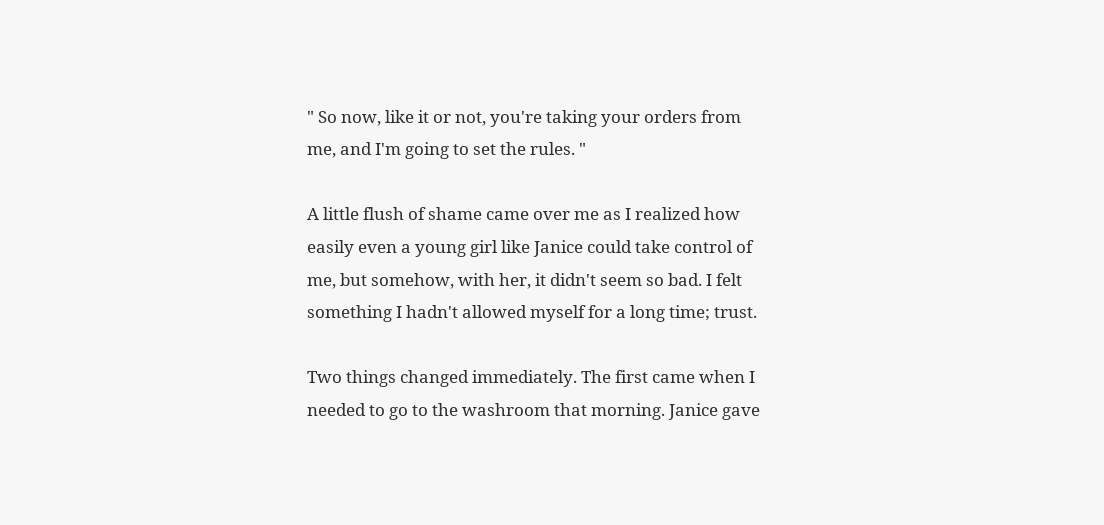" So now, like it or not, you're taking your orders from
me, and I'm going to set the rules. "

A little flush of shame came over me as I realized how
easily even a young girl like Janice could take control of
me, but somehow, with her, it didn't seem so bad. I felt
something I hadn't allowed myself for a long time; trust.

Two things changed immediately. The first came when I
needed to go to the washroom that morning. Janice gave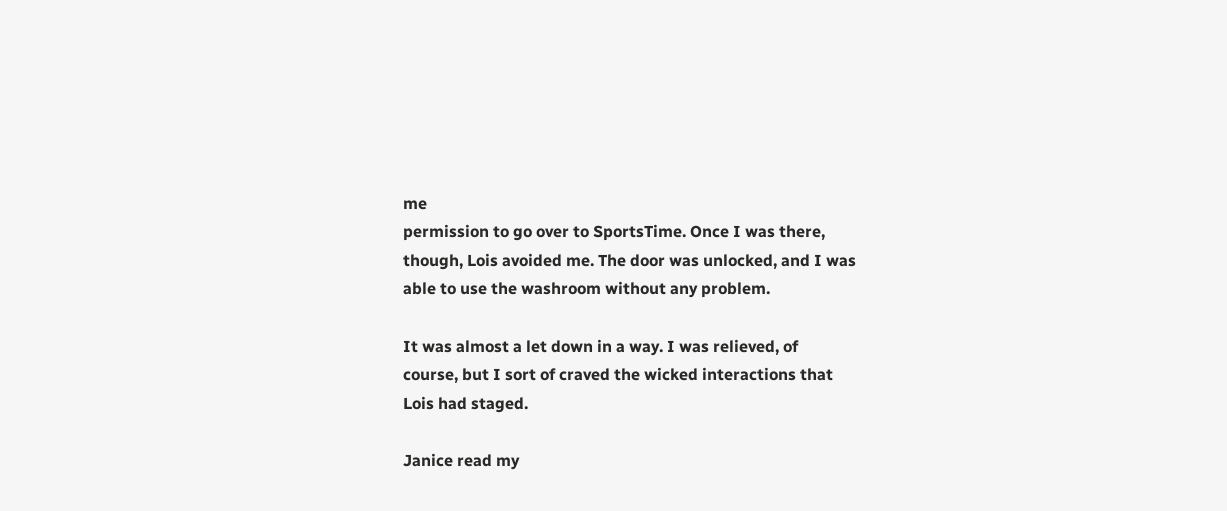me
permission to go over to SportsTime. Once I was there,
though, Lois avoided me. The door was unlocked, and I was
able to use the washroom without any problem.

It was almost a let down in a way. I was relieved, of
course, but I sort of craved the wicked interactions that
Lois had staged.

Janice read my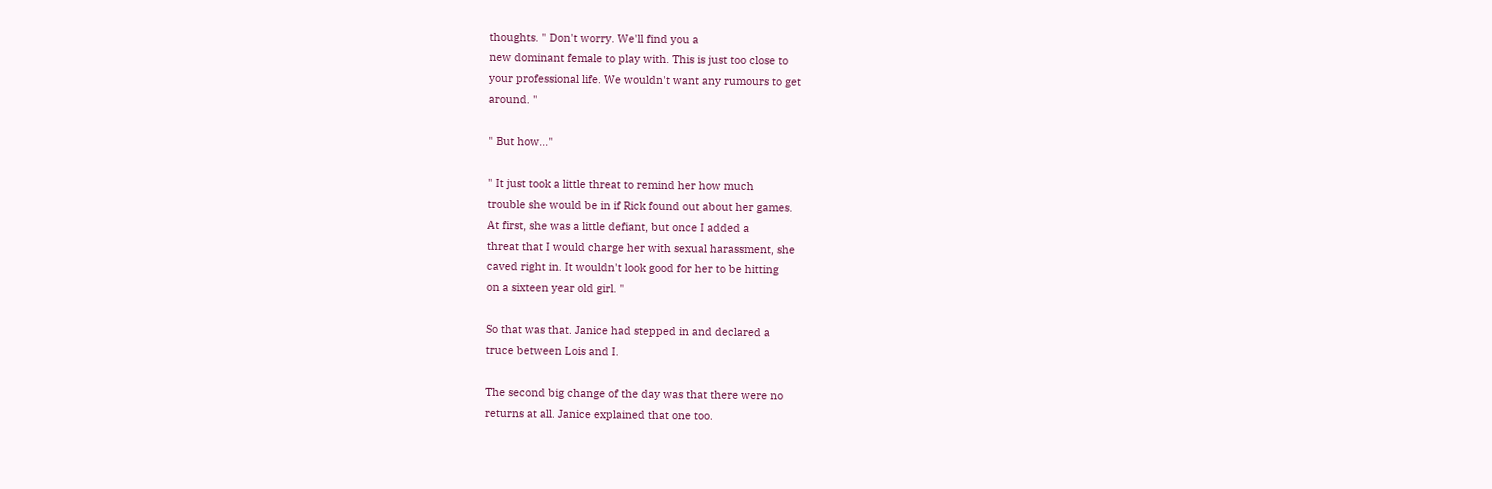thoughts. " Don't worry. We'll find you a
new dominant female to play with. This is just too close to
your professional life. We wouldn't want any rumours to get
around. "

" But how..."

" It just took a little threat to remind her how much
trouble she would be in if Rick found out about her games.
At first, she was a little defiant, but once I added a
threat that I would charge her with sexual harassment, she
caved right in. It wouldn't look good for her to be hitting
on a sixteen year old girl. "

So that was that. Janice had stepped in and declared a
truce between Lois and I.

The second big change of the day was that there were no
returns at all. Janice explained that one too.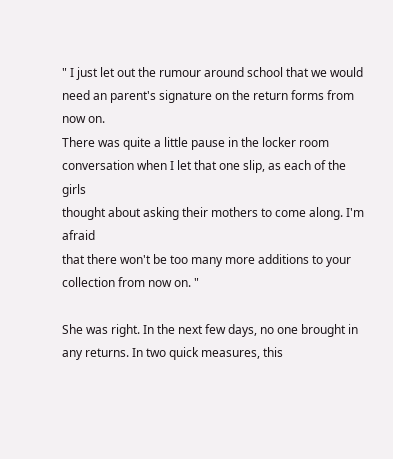" I just let out the rumour around school that we would
need an parent's signature on the return forms from now on.
There was quite a little pause in the locker room
conversation when I let that one slip, as each of the girls
thought about asking their mothers to come along. I'm afraid
that there won't be too many more additions to your
collection from now on. "

She was right. In the next few days, no one brought in
any returns. In two quick measures, this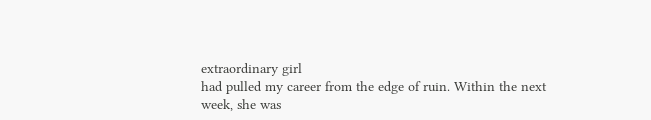extraordinary girl
had pulled my career from the edge of ruin. Within the next
week, she was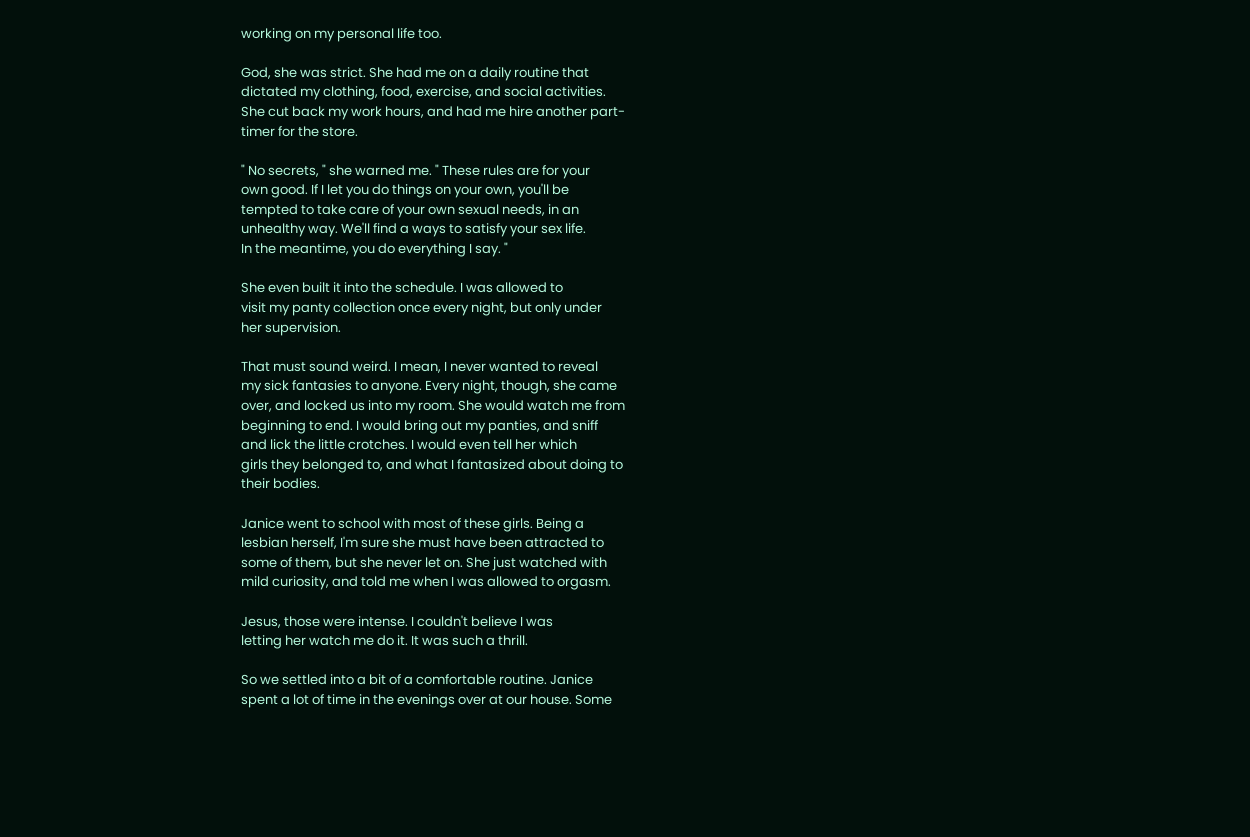working on my personal life too.

God, she was strict. She had me on a daily routine that
dictated my clothing, food, exercise, and social activities.
She cut back my work hours, and had me hire another part-
timer for the store.

" No secrets, " she warned me. " These rules are for your
own good. If I let you do things on your own, you'll be
tempted to take care of your own sexual needs, in an
unhealthy way. We'll find a ways to satisfy your sex life.
In the meantime, you do everything I say. "

She even built it into the schedule. I was allowed to
visit my panty collection once every night, but only under
her supervision.

That must sound weird. I mean, I never wanted to reveal
my sick fantasies to anyone. Every night, though, she came
over, and locked us into my room. She would watch me from
beginning to end. I would bring out my panties, and sniff
and lick the little crotches. I would even tell her which
girls they belonged to, and what I fantasized about doing to
their bodies.

Janice went to school with most of these girls. Being a
lesbian herself, I'm sure she must have been attracted to
some of them, but she never let on. She just watched with
mild curiosity, and told me when I was allowed to orgasm.

Jesus, those were intense. I couldn't believe I was
letting her watch me do it. It was such a thrill.

So we settled into a bit of a comfortable routine. Janice
spent a lot of time in the evenings over at our house. Some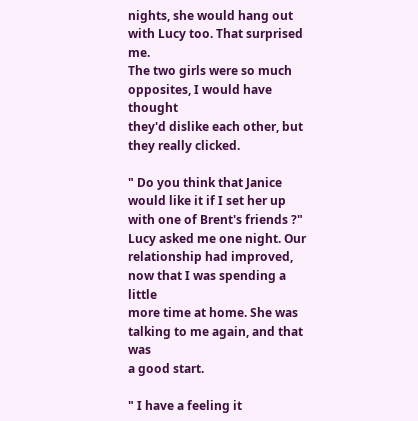nights, she would hang out with Lucy too. That surprised me.
The two girls were so much opposites, I would have thought
they'd dislike each other, but they really clicked.

" Do you think that Janice would like it if I set her up
with one of Brent's friends ?" Lucy asked me one night. Our
relationship had improved, now that I was spending a little
more time at home. She was talking to me again, and that was
a good start.

" I have a feeling it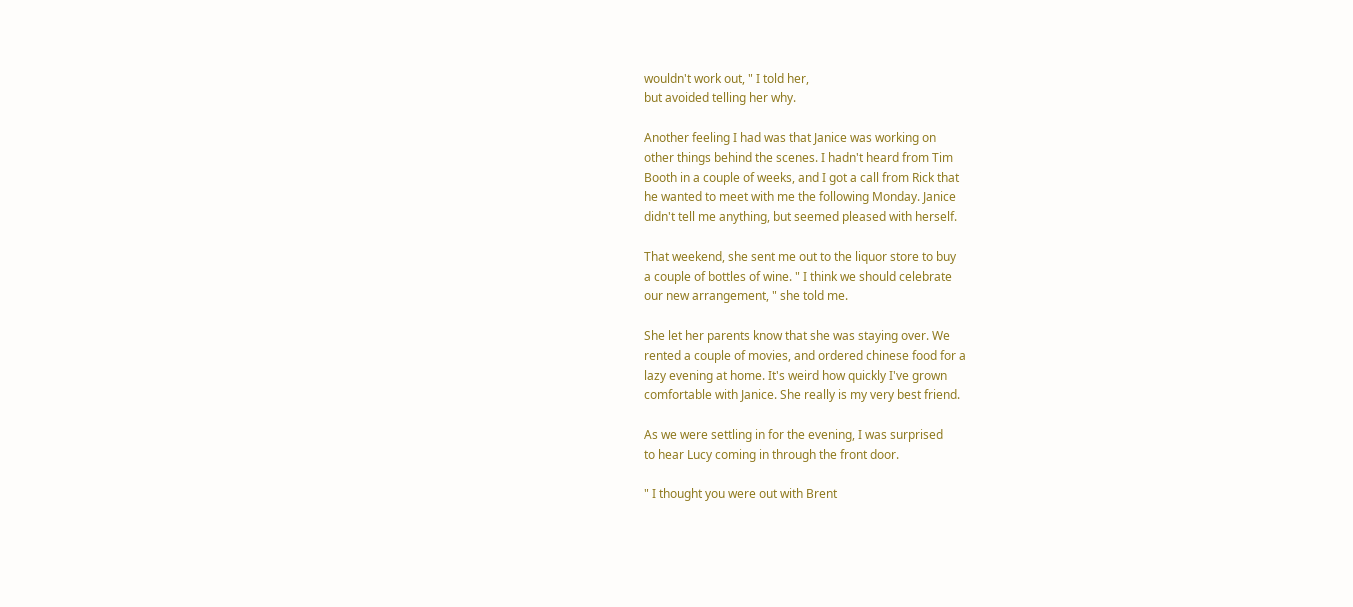wouldn't work out, " I told her,
but avoided telling her why.

Another feeling I had was that Janice was working on
other things behind the scenes. I hadn't heard from Tim
Booth in a couple of weeks, and I got a call from Rick that
he wanted to meet with me the following Monday. Janice
didn't tell me anything, but seemed pleased with herself.

That weekend, she sent me out to the liquor store to buy
a couple of bottles of wine. " I think we should celebrate
our new arrangement, " she told me.

She let her parents know that she was staying over. We
rented a couple of movies, and ordered chinese food for a
lazy evening at home. It's weird how quickly I've grown
comfortable with Janice. She really is my very best friend.

As we were settling in for the evening, I was surprised
to hear Lucy coming in through the front door.

" I thought you were out with Brent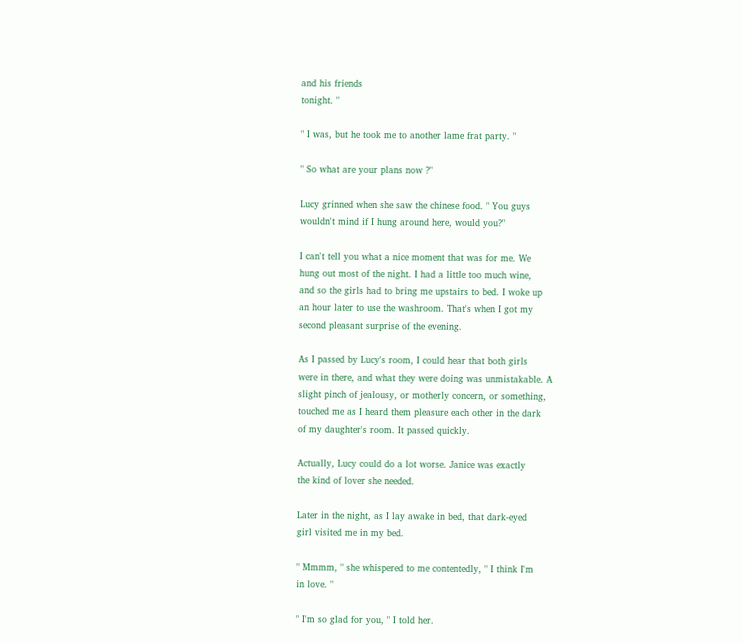and his friends
tonight. "

" I was, but he took me to another lame frat party. "

" So what are your plans now ?"

Lucy grinned when she saw the chinese food. " You guys
wouldn't mind if I hung around here, would you?"

I can't tell you what a nice moment that was for me. We
hung out most of the night. I had a little too much wine,
and so the girls had to bring me upstairs to bed. I woke up
an hour later to use the washroom. That's when I got my
second pleasant surprise of the evening.

As I passed by Lucy's room, I could hear that both girls
were in there, and what they were doing was unmistakable. A
slight pinch of jealousy, or motherly concern, or something,
touched me as I heard them pleasure each other in the dark
of my daughter's room. It passed quickly.

Actually, Lucy could do a lot worse. Janice was exactly
the kind of lover she needed.

Later in the night, as I lay awake in bed, that dark-eyed
girl visited me in my bed.

" Mmmm, " she whispered to me contentedly, " I think I'm
in love. "

" I'm so glad for you, " I told her.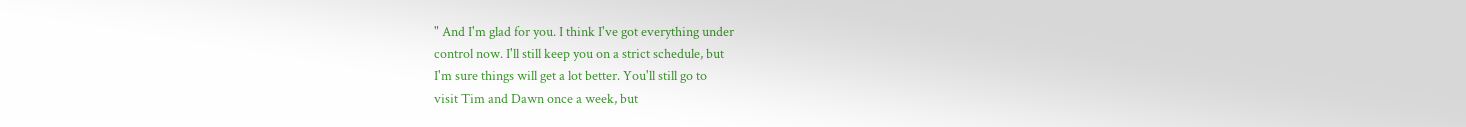" And I'm glad for you. I think I've got everything under
control now. I'll still keep you on a strict schedule, but
I'm sure things will get a lot better. You'll still go to
visit Tim and Dawn once a week, but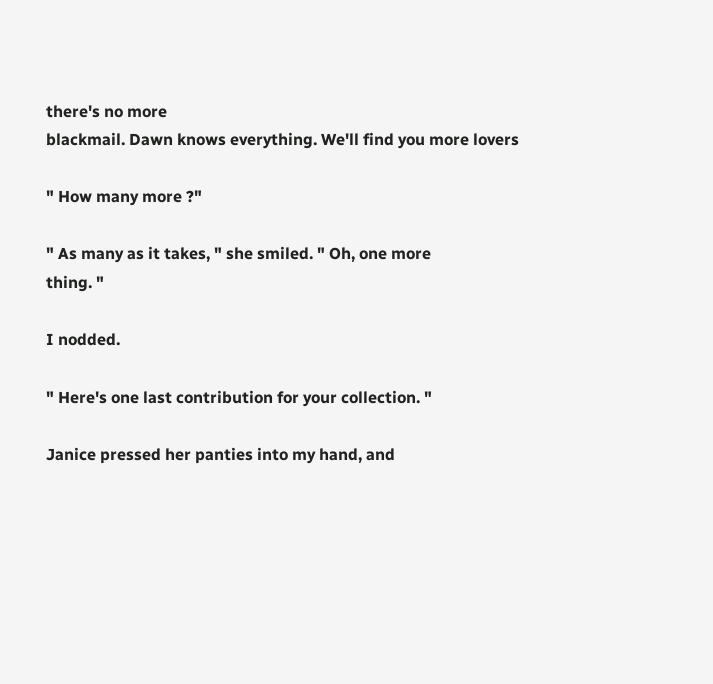there's no more
blackmail. Dawn knows everything. We'll find you more lovers

" How many more ?"

" As many as it takes, " she smiled. " Oh, one more
thing. "

I nodded.

" Here's one last contribution for your collection. "

Janice pressed her panties into my hand, and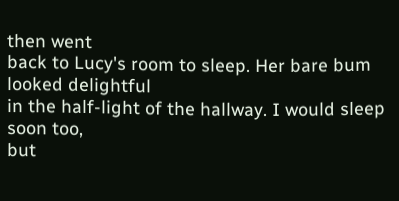then went
back to Lucy's room to sleep. Her bare bum looked delightful
in the half-light of the hallway. I would sleep soon too,
but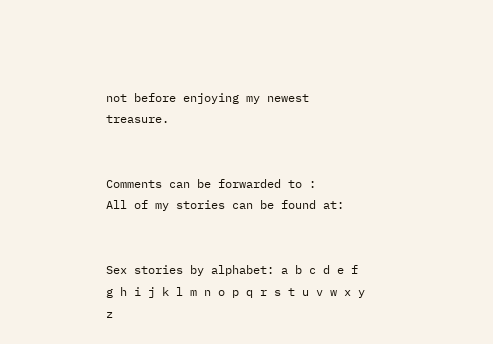not before enjoying my newest treasure.


Comments can be forwarded to :
All of my stories can be found at:


Sex stories by alphabet: a b c d e f g h i j k l m n o p q r s t u v w x y z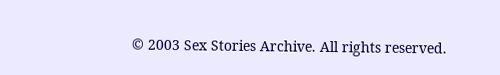© 2003 Sex Stories Archive. All rights reserved.